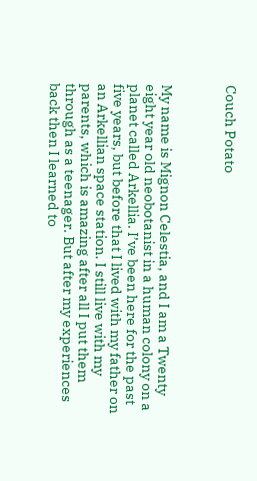Couch Potato



My name is Mignon Celestia, and I am a Twenty eight year old neobotanist in a human colony on a planet called Arkellia. I’ve been here for the past five years, but before that I lived with my father on an Arkellian space station. I still live with my parents, which is amazing after all I put them through as a teenager. But after my experiences back then I learned to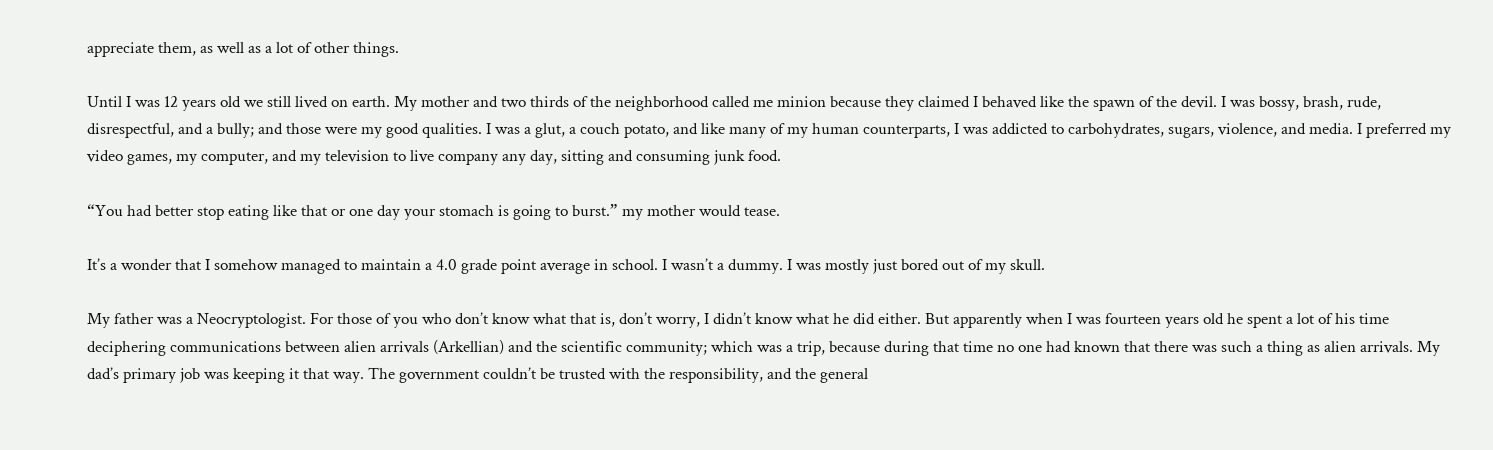appreciate them, as well as a lot of other things.

Until I was 12 years old we still lived on earth. My mother and two thirds of the neighborhood called me minion because they claimed I behaved like the spawn of the devil. I was bossy, brash, rude, disrespectful, and a bully; and those were my good qualities. I was a glut, a couch potato, and like many of my human counterparts, I was addicted to carbohydrates, sugars, violence, and media. I preferred my video games, my computer, and my television to live company any day, sitting and consuming junk food.

“You had better stop eating like that or one day your stomach is going to burst.” my mother would tease.

It’s a wonder that I somehow managed to maintain a 4.0 grade point average in school. I wasn’t a dummy. I was mostly just bored out of my skull.

My father was a Neocryptologist. For those of you who don’t know what that is, don’t worry, I didn’t know what he did either. But apparently when I was fourteen years old he spent a lot of his time deciphering communications between alien arrivals (Arkellian) and the scientific community; which was a trip, because during that time no one had known that there was such a thing as alien arrivals. My dad’s primary job was keeping it that way. The government couldn’t be trusted with the responsibility, and the general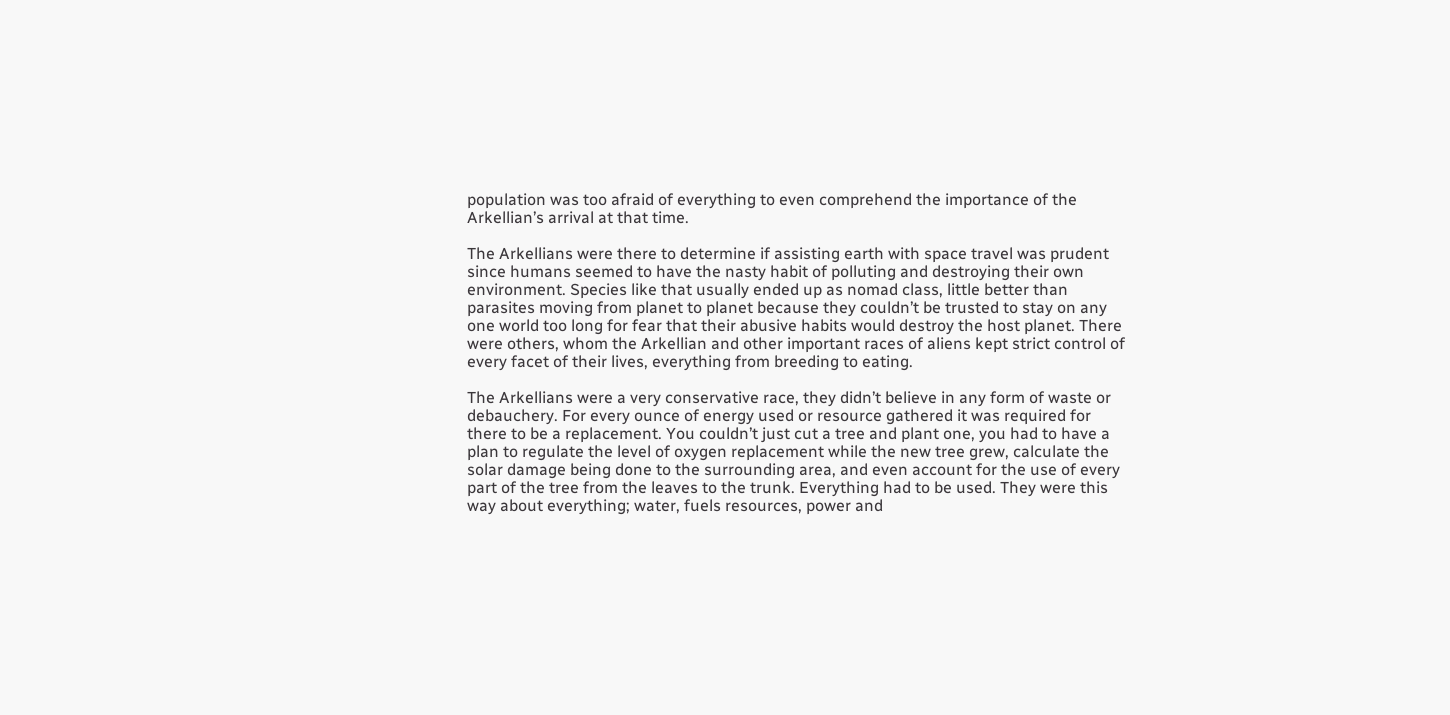population was too afraid of everything to even comprehend the importance of the Arkellian’s arrival at that time.

The Arkellians were there to determine if assisting earth with space travel was prudent since humans seemed to have the nasty habit of polluting and destroying their own environment. Species like that usually ended up as nomad class, little better than parasites moving from planet to planet because they couldn’t be trusted to stay on any one world too long for fear that their abusive habits would destroy the host planet. There were others, whom the Arkellian and other important races of aliens kept strict control of every facet of their lives, everything from breeding to eating.

The Arkellians were a very conservative race, they didn’t believe in any form of waste or debauchery. For every ounce of energy used or resource gathered it was required for there to be a replacement. You couldn’t just cut a tree and plant one, you had to have a plan to regulate the level of oxygen replacement while the new tree grew, calculate the solar damage being done to the surrounding area, and even account for the use of every part of the tree from the leaves to the trunk. Everything had to be used. They were this way about everything; water, fuels resources, power and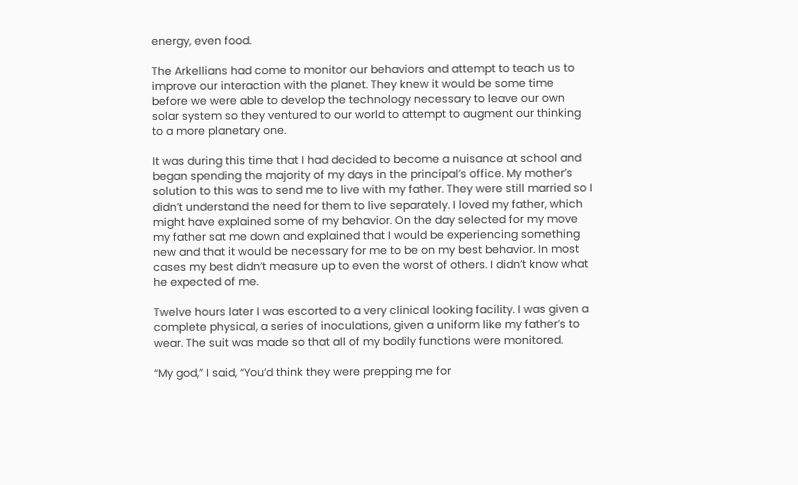energy, even food.

The Arkellians had come to monitor our behaviors and attempt to teach us to improve our interaction with the planet. They knew it would be some time before we were able to develop the technology necessary to leave our own solar system so they ventured to our world to attempt to augment our thinking to a more planetary one.

It was during this time that I had decided to become a nuisance at school and began spending the majority of my days in the principal’s office. My mother’s solution to this was to send me to live with my father. They were still married so I didn’t understand the need for them to live separately. I loved my father, which might have explained some of my behavior. On the day selected for my move my father sat me down and explained that I would be experiencing something new and that it would be necessary for me to be on my best behavior. In most cases my best didn’t measure up to even the worst of others. I didn’t know what he expected of me.

Twelve hours later I was escorted to a very clinical looking facility. I was given a complete physical, a series of inoculations, given a uniform like my father’s to wear. The suit was made so that all of my bodily functions were monitored.

“My god,” I said, “You’d think they were prepping me for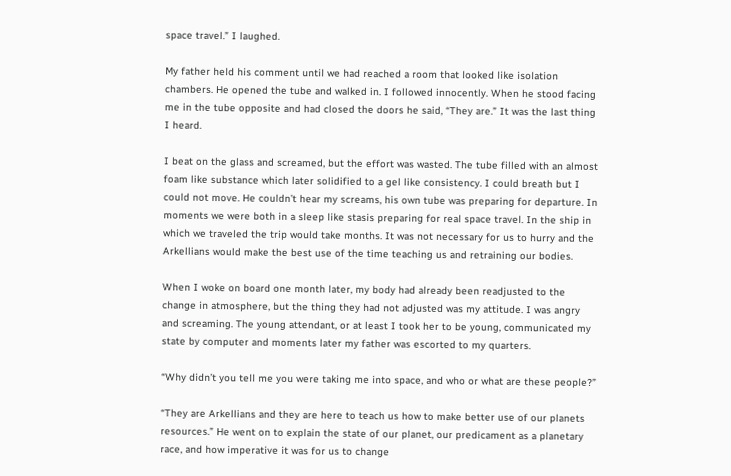space travel.” I laughed.

My father held his comment until we had reached a room that looked like isolation chambers. He opened the tube and walked in. I followed innocently. When he stood facing me in the tube opposite and had closed the doors he said, “They are.” It was the last thing I heard.

I beat on the glass and screamed, but the effort was wasted. The tube filled with an almost foam like substance which later solidified to a gel like consistency. I could breath but I could not move. He couldn’t hear my screams, his own tube was preparing for departure. In moments we were both in a sleep like stasis preparing for real space travel. In the ship in which we traveled the trip would take months. It was not necessary for us to hurry and the Arkellians would make the best use of the time teaching us and retraining our bodies.

When I woke on board one month later, my body had already been readjusted to the change in atmosphere, but the thing they had not adjusted was my attitude. I was angry and screaming. The young attendant, or at least I took her to be young, communicated my state by computer and moments later my father was escorted to my quarters.

“Why didn’t you tell me you were taking me into space, and who or what are these people?”

“They are Arkellians and they are here to teach us how to make better use of our planets resources.” He went on to explain the state of our planet, our predicament as a planetary race, and how imperative it was for us to change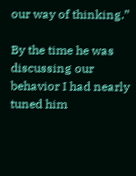our way of thinking.”

By the time he was discussing our behavior I had nearly tuned him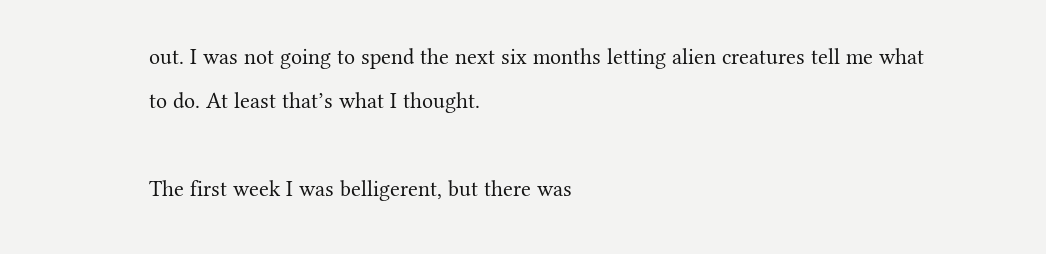out. I was not going to spend the next six months letting alien creatures tell me what to do. At least that’s what I thought.

The first week I was belligerent, but there was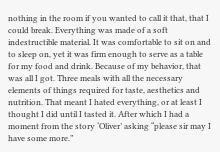nothing in the room if you wanted to call it that, that I could break. Everything was made of a soft indestructible material. It was comfortable to sit on and to sleep on, yet it was firm enough to serve as a table for my food and drink. Because of my behavior, that was all I got. Three meals with all the necessary elements of things required for taste, aesthetics and nutrition. That meant I hated everything, or at least I thought I did until I tasted it. After which I had a moment from the story ‘Oliver’ asking “please sir may I have some more.”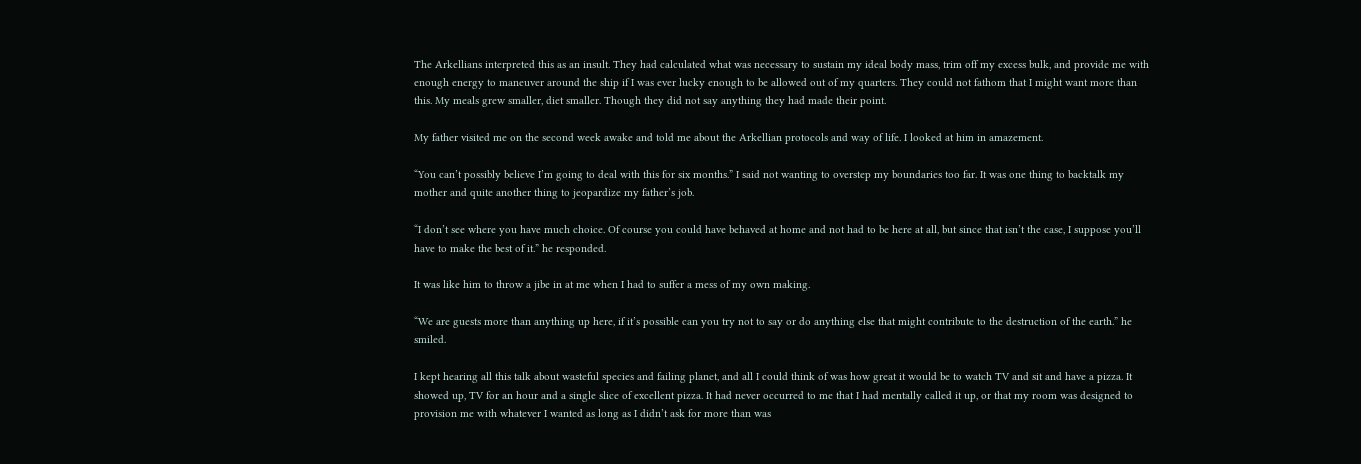The Arkellians interpreted this as an insult. They had calculated what was necessary to sustain my ideal body mass, trim off my excess bulk, and provide me with enough energy to maneuver around the ship if I was ever lucky enough to be allowed out of my quarters. They could not fathom that I might want more than this. My meals grew smaller, diet smaller. Though they did not say anything they had made their point.

My father visited me on the second week awake and told me about the Arkellian protocols and way of life. I looked at him in amazement.

“You can’t possibly believe I’m going to deal with this for six months.” I said not wanting to overstep my boundaries too far. It was one thing to backtalk my mother and quite another thing to jeopardize my father’s job.

“I don’t see where you have much choice. Of course you could have behaved at home and not had to be here at all, but since that isn’t the case, I suppose you’ll have to make the best of it.” he responded.

It was like him to throw a jibe in at me when I had to suffer a mess of my own making.

“We are guests more than anything up here, if it’s possible can you try not to say or do anything else that might contribute to the destruction of the earth.” he smiled.

I kept hearing all this talk about wasteful species and failing planet, and all I could think of was how great it would be to watch TV and sit and have a pizza. It showed up, TV for an hour and a single slice of excellent pizza. It had never occurred to me that I had mentally called it up, or that my room was designed to provision me with whatever I wanted as long as I didn’t ask for more than was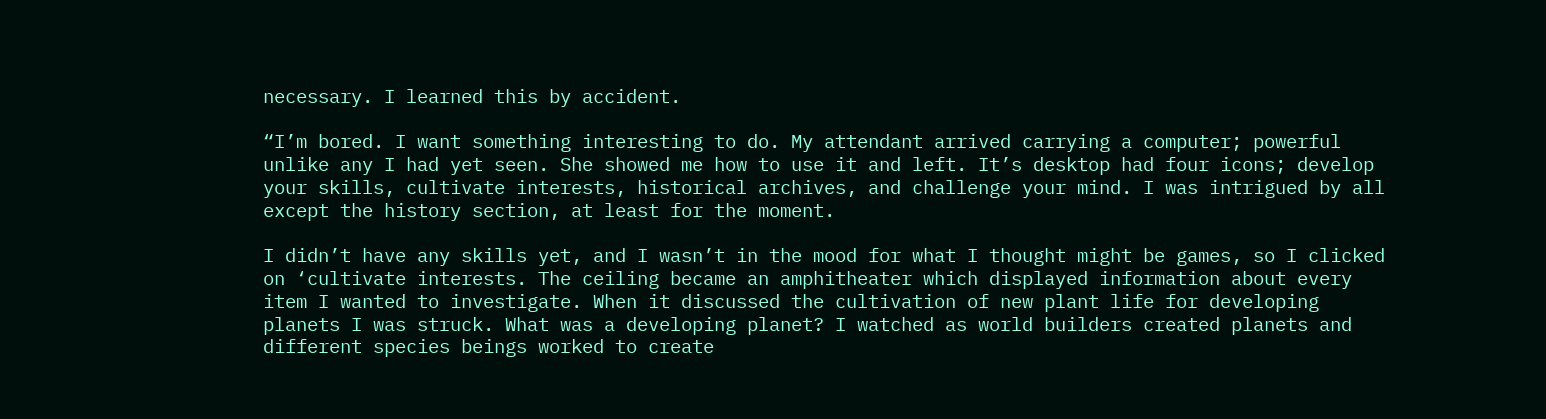necessary. I learned this by accident.

“I’m bored. I want something interesting to do. My attendant arrived carrying a computer; powerful unlike any I had yet seen. She showed me how to use it and left. It’s desktop had four icons; develop your skills, cultivate interests, historical archives, and challenge your mind. I was intrigued by all except the history section, at least for the moment.

I didn’t have any skills yet, and I wasn’t in the mood for what I thought might be games, so I clicked on ‘cultivate interests. The ceiling became an amphitheater which displayed information about every item I wanted to investigate. When it discussed the cultivation of new plant life for developing planets I was struck. What was a developing planet? I watched as world builders created planets and different species beings worked to create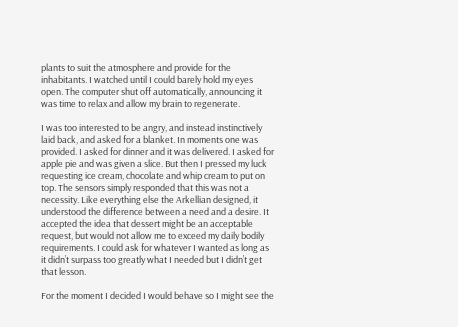plants to suit the atmosphere and provide for the inhabitants. I watched until I could barely hold my eyes open. The computer shut off automatically, announcing it was time to relax and allow my brain to regenerate.

I was too interested to be angry, and instead instinctively laid back, and asked for a blanket. In moments one was provided. I asked for dinner and it was delivered. I asked for apple pie and was given a slice. But then I pressed my luck requesting ice cream, chocolate and whip cream to put on top. The sensors simply responded that this was not a necessity. Like everything else the Arkellian designed, it understood the difference between a need and a desire. It accepted the idea that dessert might be an acceptable request, but would not allow me to exceed my daily bodily requirements. I could ask for whatever I wanted as long as it didn’t surpass too greatly what I needed but I didn’t get that lesson.

For the moment I decided I would behave so I might see the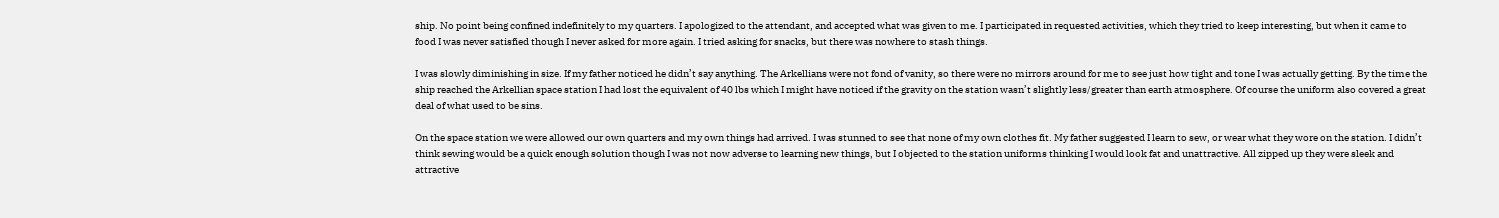ship. No point being confined indefinitely to my quarters. I apologized to the attendant, and accepted what was given to me. I participated in requested activities, which they tried to keep interesting, but when it came to food I was never satisfied though I never asked for more again. I tried asking for snacks, but there was nowhere to stash things.

I was slowly diminishing in size. If my father noticed he didn’t say anything. The Arkellians were not fond of vanity, so there were no mirrors around for me to see just how tight and tone I was actually getting. By the time the ship reached the Arkellian space station I had lost the equivalent of 40 lbs which I might have noticed if the gravity on the station wasn’t slightly less/greater than earth atmosphere. Of course the uniform also covered a great deal of what used to be sins.

On the space station we were allowed our own quarters and my own things had arrived. I was stunned to see that none of my own clothes fit. My father suggested I learn to sew, or wear what they wore on the station. I didn’t think sewing would be a quick enough solution though I was not now adverse to learning new things, but I objected to the station uniforms thinking I would look fat and unattractive. All zipped up they were sleek and attractive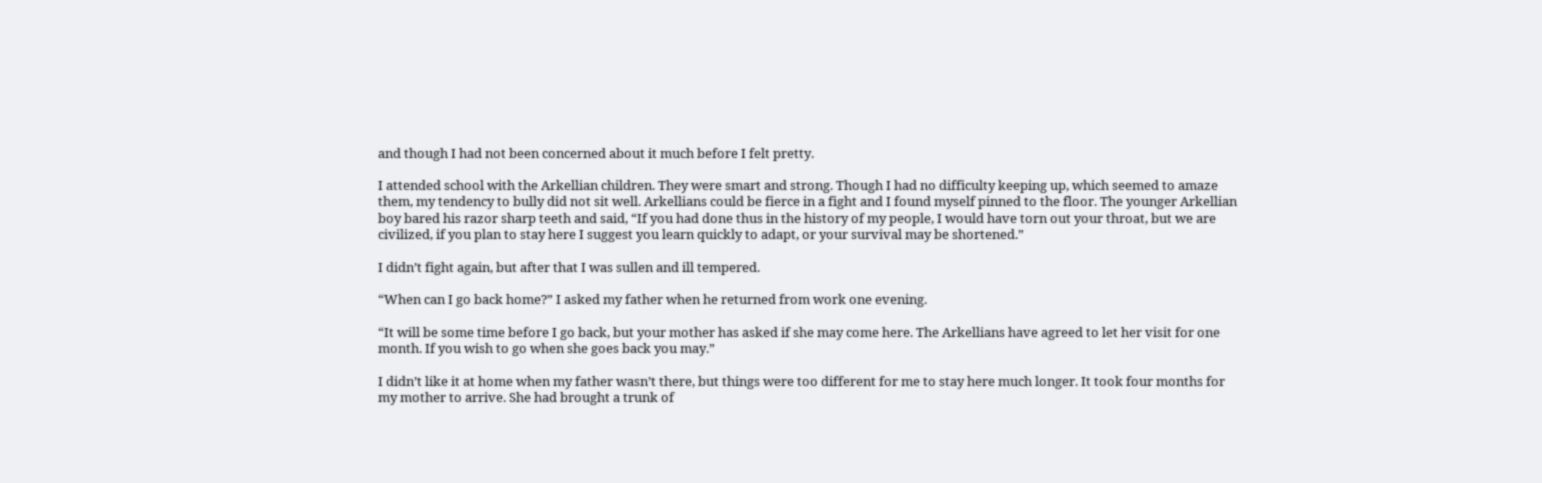and though I had not been concerned about it much before I felt pretty.

I attended school with the Arkellian children. They were smart and strong. Though I had no difficulty keeping up, which seemed to amaze them, my tendency to bully did not sit well. Arkellians could be fierce in a fight and I found myself pinned to the floor. The younger Arkellian boy bared his razor sharp teeth and said, “If you had done thus in the history of my people, I would have torn out your throat, but we are civilized, if you plan to stay here I suggest you learn quickly to adapt, or your survival may be shortened.”

I didn’t fight again, but after that I was sullen and ill tempered.

“When can I go back home?” I asked my father when he returned from work one evening.

“It will be some time before I go back, but your mother has asked if she may come here. The Arkellians have agreed to let her visit for one month. If you wish to go when she goes back you may.”

I didn’t like it at home when my father wasn’t there, but things were too different for me to stay here much longer. It took four months for my mother to arrive. She had brought a trunk of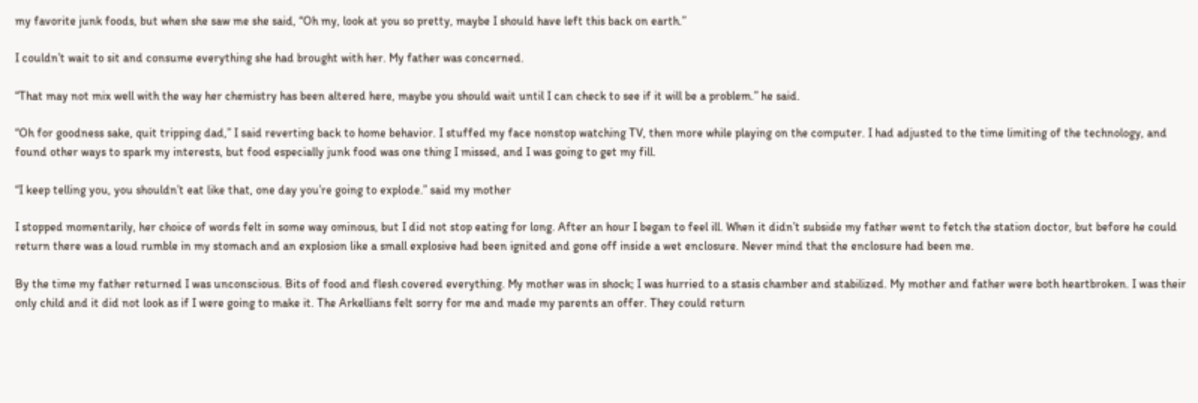my favorite junk foods, but when she saw me she said, “Oh my, look at you so pretty, maybe I should have left this back on earth.”

I couldn’t wait to sit and consume everything she had brought with her. My father was concerned.

“That may not mix well with the way her chemistry has been altered here, maybe you should wait until I can check to see if it will be a problem.” he said.

“Oh for goodness sake, quit tripping dad,” I said reverting back to home behavior. I stuffed my face nonstop watching TV, then more while playing on the computer. I had adjusted to the time limiting of the technology, and found other ways to spark my interests, but food especially junk food was one thing I missed, and I was going to get my fill.

“I keep telling you, you shouldn’t eat like that, one day you’re going to explode.” said my mother

I stopped momentarily, her choice of words felt in some way ominous, but I did not stop eating for long. After an hour I began to feel ill. When it didn’t subside my father went to fetch the station doctor, but before he could return there was a loud rumble in my stomach and an explosion like a small explosive had been ignited and gone off inside a wet enclosure. Never mind that the enclosure had been me.

By the time my father returned I was unconscious. Bits of food and flesh covered everything. My mother was in shock; I was hurried to a stasis chamber and stabilized. My mother and father were both heartbroken. I was their only child and it did not look as if I were going to make it. The Arkellians felt sorry for me and made my parents an offer. They could return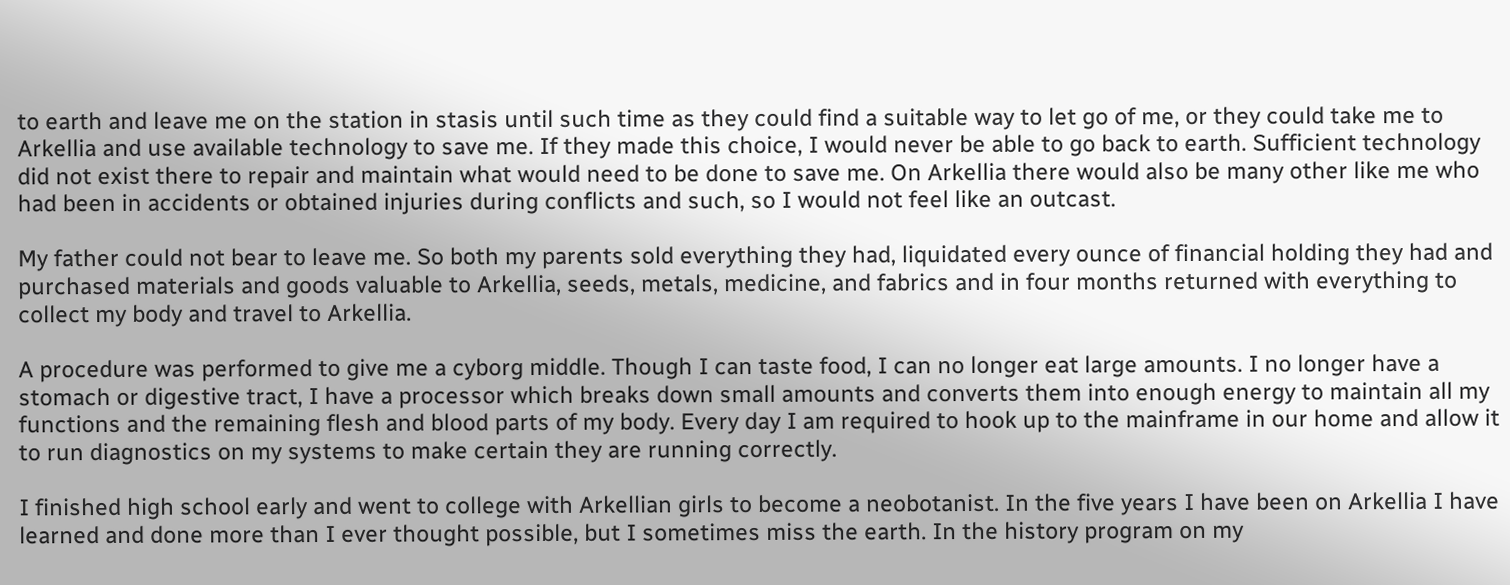to earth and leave me on the station in stasis until such time as they could find a suitable way to let go of me, or they could take me to Arkellia and use available technology to save me. If they made this choice, I would never be able to go back to earth. Sufficient technology did not exist there to repair and maintain what would need to be done to save me. On Arkellia there would also be many other like me who had been in accidents or obtained injuries during conflicts and such, so I would not feel like an outcast.

My father could not bear to leave me. So both my parents sold everything they had, liquidated every ounce of financial holding they had and purchased materials and goods valuable to Arkellia, seeds, metals, medicine, and fabrics and in four months returned with everything to collect my body and travel to Arkellia.

A procedure was performed to give me a cyborg middle. Though I can taste food, I can no longer eat large amounts. I no longer have a stomach or digestive tract, I have a processor which breaks down small amounts and converts them into enough energy to maintain all my functions and the remaining flesh and blood parts of my body. Every day I am required to hook up to the mainframe in our home and allow it to run diagnostics on my systems to make certain they are running correctly.

I finished high school early and went to college with Arkellian girls to become a neobotanist. In the five years I have been on Arkellia I have learned and done more than I ever thought possible, but I sometimes miss the earth. In the history program on my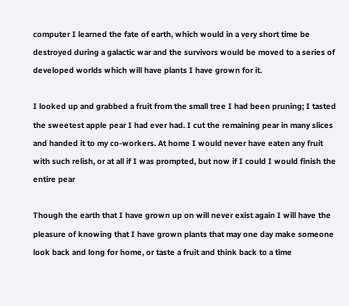computer I learned the fate of earth, which would in a very short time be destroyed during a galactic war and the survivors would be moved to a series of developed worlds which will have plants I have grown for it.

I looked up and grabbed a fruit from the small tree I had been pruning; I tasted the sweetest apple pear I had ever had. I cut the remaining pear in many slices and handed it to my co-workers. At home I would never have eaten any fruit with such relish, or at all if I was prompted, but now if I could I would finish the entire pear

Though the earth that I have grown up on will never exist again I will have the pleasure of knowing that I have grown plants that may one day make someone look back and long for home, or taste a fruit and think back to a time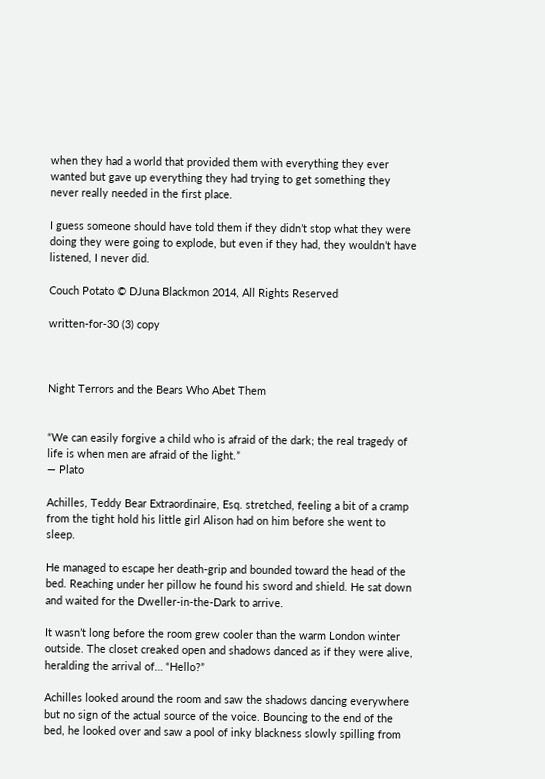when they had a world that provided them with everything they ever wanted but gave up everything they had trying to get something they never really needed in the first place.

I guess someone should have told them if they didn’t stop what they were doing they were going to explode, but even if they had, they wouldn’t have listened, I never did.

Couch Potato © DJuna Blackmon 2014, All Rights Reserved

written-for-30 (3) copy



Night Terrors and the Bears Who Abet Them


“We can easily forgive a child who is afraid of the dark; the real tragedy of life is when men are afraid of the light.”
― Plato

Achilles, Teddy Bear Extraordinaire, Esq. stretched, feeling a bit of a cramp from the tight hold his little girl Alison had on him before she went to sleep.

He managed to escape her death-grip and bounded toward the head of the bed. Reaching under her pillow he found his sword and shield. He sat down and waited for the Dweller-in-the-Dark to arrive.

It wasn’t long before the room grew cooler than the warm London winter outside. The closet creaked open and shadows danced as if they were alive, heralding the arrival of… “Hello?”

Achilles looked around the room and saw the shadows dancing everywhere but no sign of the actual source of the voice. Bouncing to the end of the bed, he looked over and saw a pool of inky blackness slowly spilling from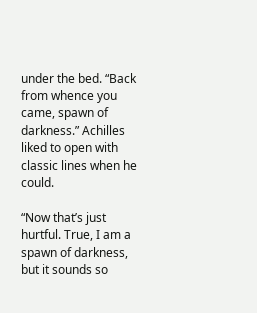under the bed. “Back from whence you came, spawn of darkness.” Achilles liked to open with classic lines when he could.

“Now that’s just hurtful. True, I am a spawn of darkness, but it sounds so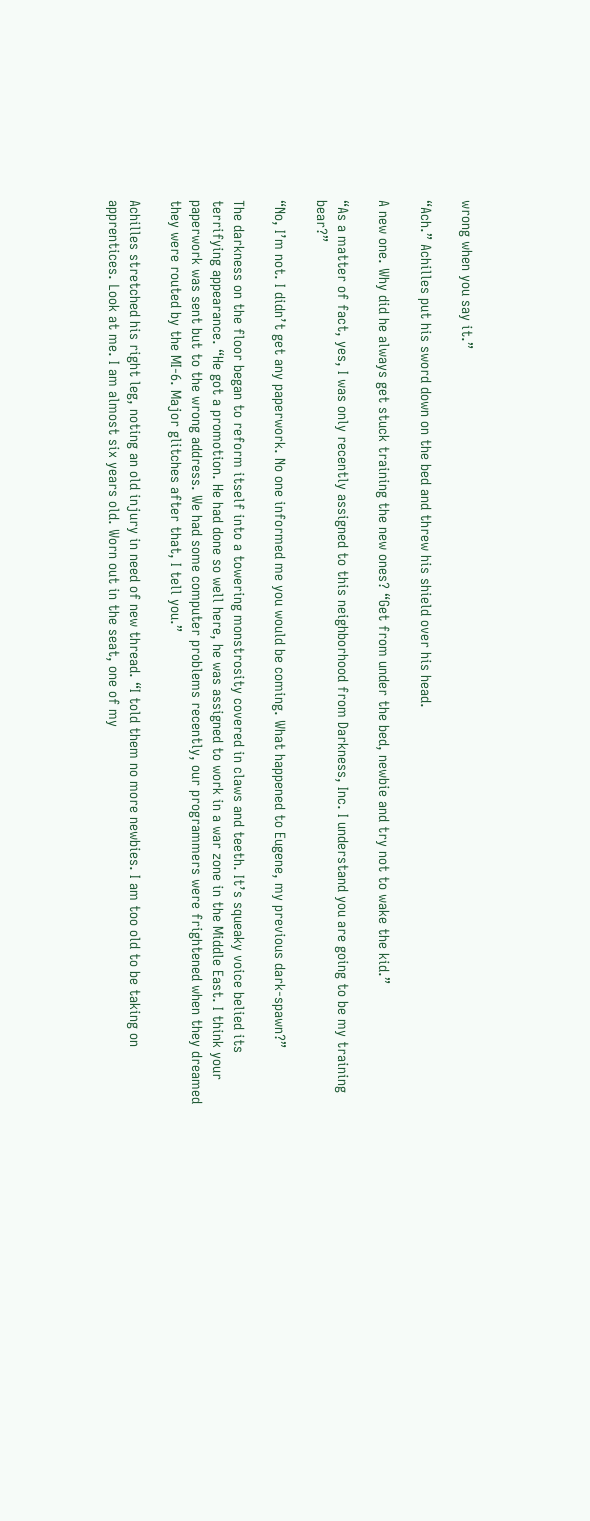wrong when you say it.”

“Ach.” Achilles put his sword down on the bed and threw his shield over his head.

A new one. Why did he always get stuck training the new ones? “Get from under the bed, newbie and try not to wake the kid.”

“As a matter of fact, yes, I was only recently assigned to this neighborhood from Darkness, Inc. I understand you are going to be my training bear?”

“No, I’m not. I didn’t get any paperwork. No one informed me you would be coming. What happened to Eugene, my previous dark-spawn?”

The darkness on the floor began to reform itself into a towering monstrosity covered in claws and teeth. It’s squeaky voice belied its terrifying appearance. “He got a promotion. He had done so well here, he was assigned to work in a war zone in the Middle East. I think your paperwork was sent but to the wrong address. We had some computer problems recently, our programmers were frightened when they dreamed they were routed by the MI-6. Major glitches after that, I tell you.”

Achilles stretched his right leg, noting an old injury in need of new thread. “I told them no more newbies. I am too old to be taking on apprentices. Look at me. I am almost six years old. Worn out in the seat, one of my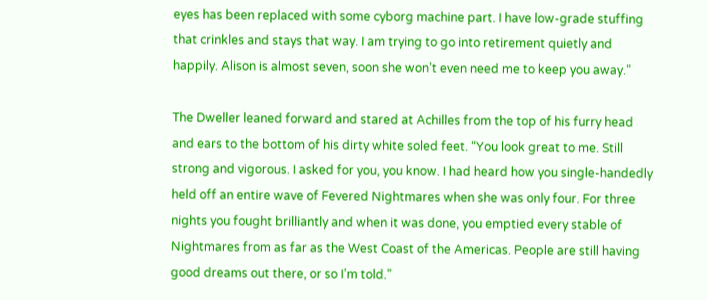eyes has been replaced with some cyborg machine part. I have low-grade stuffing that crinkles and stays that way. I am trying to go into retirement quietly and happily. Alison is almost seven, soon she won’t even need me to keep you away.”

The Dweller leaned forward and stared at Achilles from the top of his furry head and ears to the bottom of his dirty white soled feet. “You look great to me. Still strong and vigorous. I asked for you, you know. I had heard how you single-handedly held off an entire wave of Fevered Nightmares when she was only four. For three nights you fought brilliantly and when it was done, you emptied every stable of Nightmares from as far as the West Coast of the Americas. People are still having good dreams out there, or so I’m told.”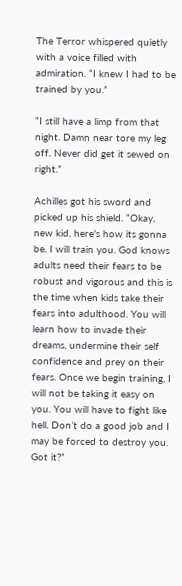The Terror whispered quietly with a voice filled with admiration. “I knew I had to be trained by you.”

“I still have a limp from that night. Damn near tore my leg off. Never did get it sewed on right.”

Achilles got his sword and picked up his shield. “Okay, new kid, here’s how its gonna be. I will train you. God knows adults need their fears to be robust and vigorous and this is the time when kids take their fears into adulthood. You will learn how to invade their dreams, undermine their self confidence and prey on their fears. Once we begin training, I will not be taking it easy on you. You will have to fight like hell. Don’t do a good job and I may be forced to destroy you. Got it?”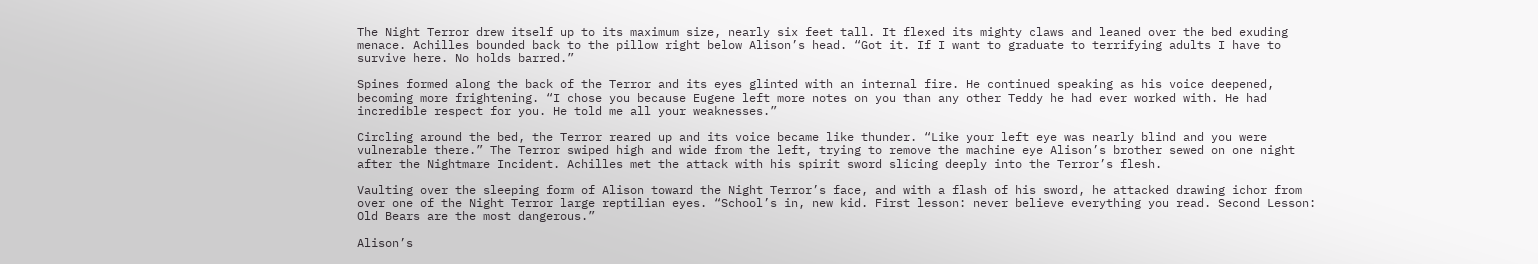The Night Terror drew itself up to its maximum size, nearly six feet tall. It flexed its mighty claws and leaned over the bed exuding menace. Achilles bounded back to the pillow right below Alison’s head. “Got it. If I want to graduate to terrifying adults I have to survive here. No holds barred.”

Spines formed along the back of the Terror and its eyes glinted with an internal fire. He continued speaking as his voice deepened, becoming more frightening. “I chose you because Eugene left more notes on you than any other Teddy he had ever worked with. He had incredible respect for you. He told me all your weaknesses.”

Circling around the bed, the Terror reared up and its voice became like thunder. “Like your left eye was nearly blind and you were vulnerable there.” The Terror swiped high and wide from the left, trying to remove the machine eye Alison’s brother sewed on one night after the Nightmare Incident. Achilles met the attack with his spirit sword slicing deeply into the Terror’s flesh.

Vaulting over the sleeping form of Alison toward the Night Terror’s face, and with a flash of his sword, he attacked drawing ichor from over one of the Night Terror large reptilian eyes. “School’s in, new kid. First lesson: never believe everything you read. Second Lesson: Old Bears are the most dangerous.”

Alison’s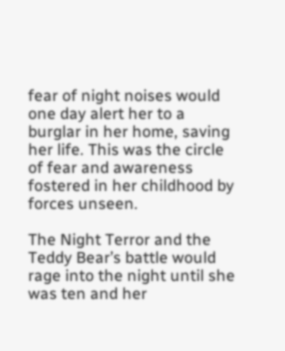fear of night noises would one day alert her to a burglar in her home, saving her life. This was the circle of fear and awareness fostered in her childhood by forces unseen.

The Night Terror and the Teddy Bear’s battle would rage into the night until she was ten and her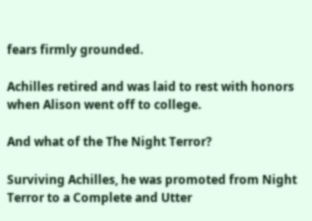fears firmly grounded.

Achilles retired and was laid to rest with honors when Alison went off to college.

And what of the The Night Terror?

Surviving Achilles, he was promoted from Night Terror to a Complete and Utter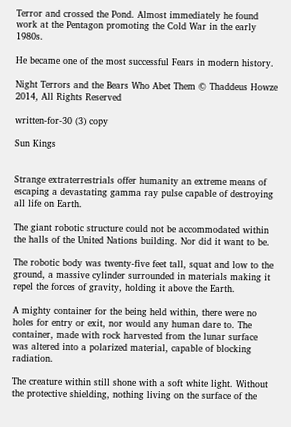Terror and crossed the Pond. Almost immediately he found work at the Pentagon promoting the Cold War in the early 1980s.

He became one of the most successful Fears in modern history.

Night Terrors and the Bears Who Abet Them © Thaddeus Howze 2014, All Rights Reserved

written-for-30 (3) copy

Sun Kings


Strange extraterrestrials offer humanity an extreme means of escaping a devastating gamma ray pulse capable of destroying all life on Earth.

The giant robotic structure could not be accommodated within the halls of the United Nations building. Nor did it want to be.

The robotic body was twenty-five feet tall, squat and low to the ground, a massive cylinder surrounded in materials making it repel the forces of gravity, holding it above the Earth.

A mighty container for the being held within, there were no holes for entry or exit, nor would any human dare to. The container, made with rock harvested from the lunar surface was altered into a polarized material, capable of blocking radiation.

The creature within still shone with a soft white light. Without the protective shielding, nothing living on the surface of the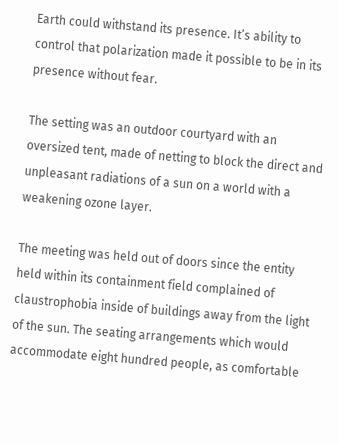Earth could withstand its presence. It’s ability to control that polarization made it possible to be in its presence without fear.

The setting was an outdoor courtyard with an oversized tent, made of netting to block the direct and unpleasant radiations of a sun on a world with a weakening ozone layer.

The meeting was held out of doors since the entity held within its containment field complained of claustrophobia inside of buildings away from the light of the sun. The seating arrangements which would accommodate eight hundred people, as comfortable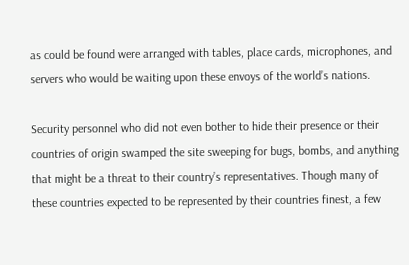as could be found were arranged with tables, place cards, microphones, and servers who would be waiting upon these envoys of the world’s nations.

Security personnel who did not even bother to hide their presence or their countries of origin swamped the site sweeping for bugs, bombs, and anything that might be a threat to their country’s representatives. Though many of these countries expected to be represented by their countries finest, a few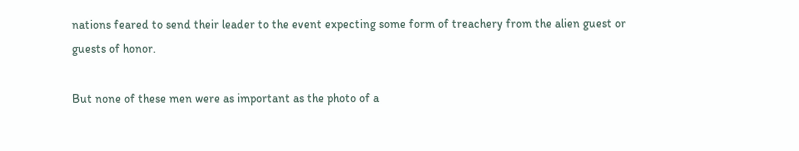nations feared to send their leader to the event expecting some form of treachery from the alien guest or guests of honor.

But none of these men were as important as the photo of a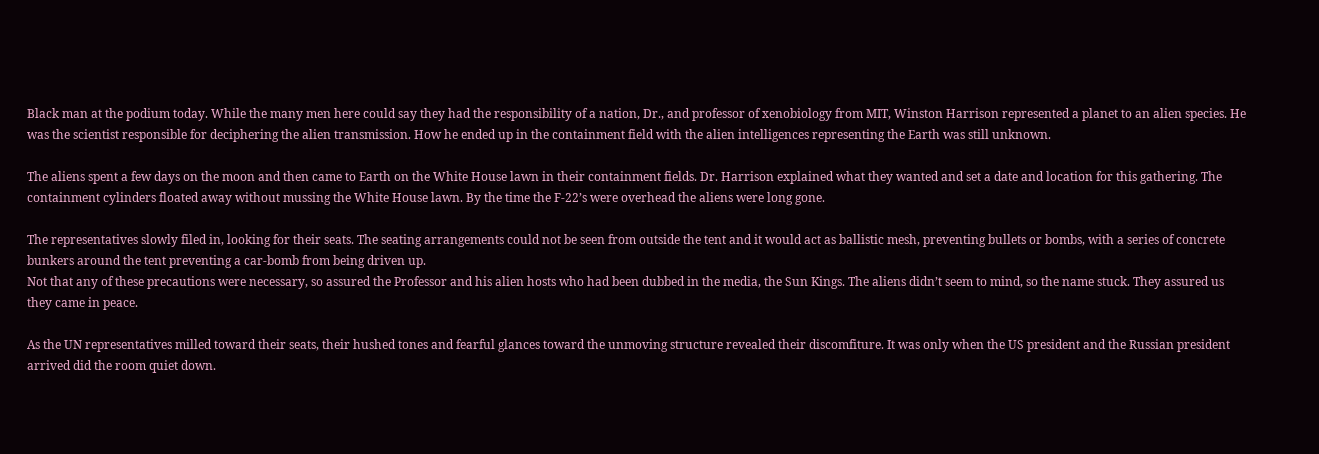Black man at the podium today. While the many men here could say they had the responsibility of a nation, Dr., and professor of xenobiology from MIT, Winston Harrison represented a planet to an alien species. He was the scientist responsible for deciphering the alien transmission. How he ended up in the containment field with the alien intelligences representing the Earth was still unknown.

The aliens spent a few days on the moon and then came to Earth on the White House lawn in their containment fields. Dr. Harrison explained what they wanted and set a date and location for this gathering. The containment cylinders floated away without mussing the White House lawn. By the time the F-22’s were overhead the aliens were long gone.

The representatives slowly filed in, looking for their seats. The seating arrangements could not be seen from outside the tent and it would act as ballistic mesh, preventing bullets or bombs, with a series of concrete bunkers around the tent preventing a car-bomb from being driven up.
Not that any of these precautions were necessary, so assured the Professor and his alien hosts who had been dubbed in the media, the Sun Kings. The aliens didn’t seem to mind, so the name stuck. They assured us they came in peace.

As the UN representatives milled toward their seats, their hushed tones and fearful glances toward the unmoving structure revealed their discomfiture. It was only when the US president and the Russian president arrived did the room quiet down.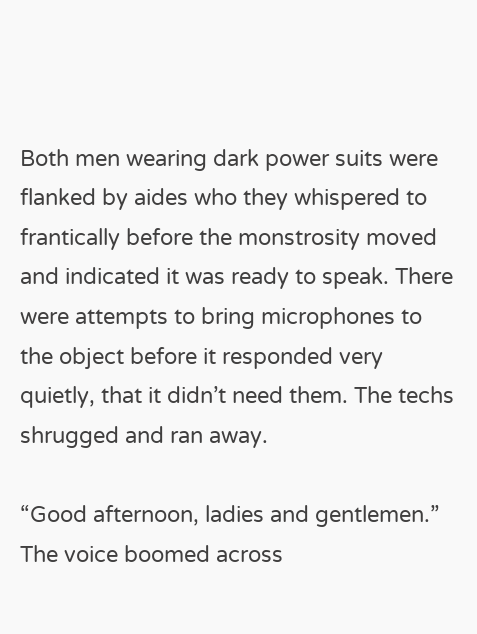Both men wearing dark power suits were flanked by aides who they whispered to frantically before the monstrosity moved and indicated it was ready to speak. There were attempts to bring microphones to the object before it responded very quietly, that it didn’t need them. The techs shrugged and ran away.

“Good afternoon, ladies and gentlemen.” The voice boomed across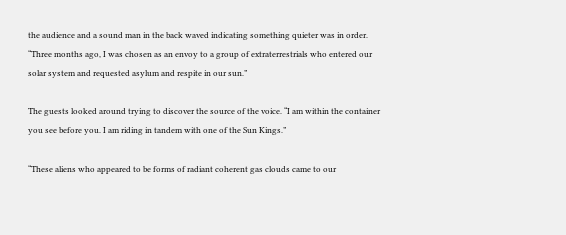the audience and a sound man in the back waved indicating something quieter was in order. “Three months ago, I was chosen as an envoy to a group of extraterrestrials who entered our solar system and requested asylum and respite in our sun.”

The guests looked around trying to discover the source of the voice. “I am within the container you see before you. I am riding in tandem with one of the Sun Kings.”

“These aliens who appeared to be forms of radiant coherent gas clouds came to our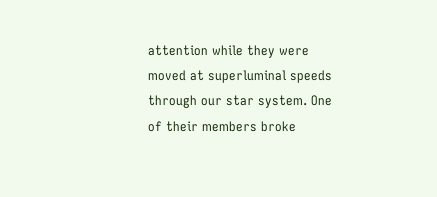attention while they were moved at superluminal speeds through our star system. One of their members broke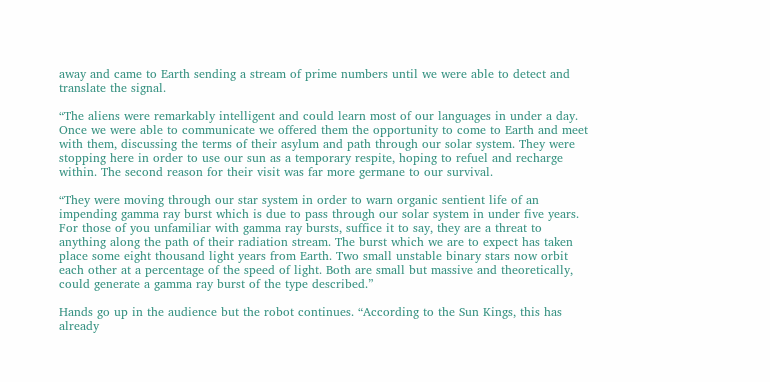away and came to Earth sending a stream of prime numbers until we were able to detect and translate the signal.

“The aliens were remarkably intelligent and could learn most of our languages in under a day. Once we were able to communicate we offered them the opportunity to come to Earth and meet with them, discussing the terms of their asylum and path through our solar system. They were stopping here in order to use our sun as a temporary respite, hoping to refuel and recharge within. The second reason for their visit was far more germane to our survival.

“They were moving through our star system in order to warn organic sentient life of an impending gamma ray burst which is due to pass through our solar system in under five years. For those of you unfamiliar with gamma ray bursts, suffice it to say, they are a threat to anything along the path of their radiation stream. The burst which we are to expect has taken place some eight thousand light years from Earth. Two small unstable binary stars now orbit each other at a percentage of the speed of light. Both are small but massive and theoretically, could generate a gamma ray burst of the type described.”

Hands go up in the audience but the robot continues. “According to the Sun Kings, this has already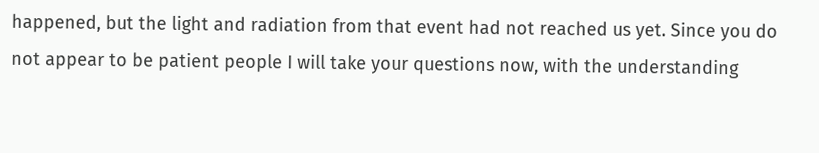happened, but the light and radiation from that event had not reached us yet. Since you do not appear to be patient people I will take your questions now, with the understanding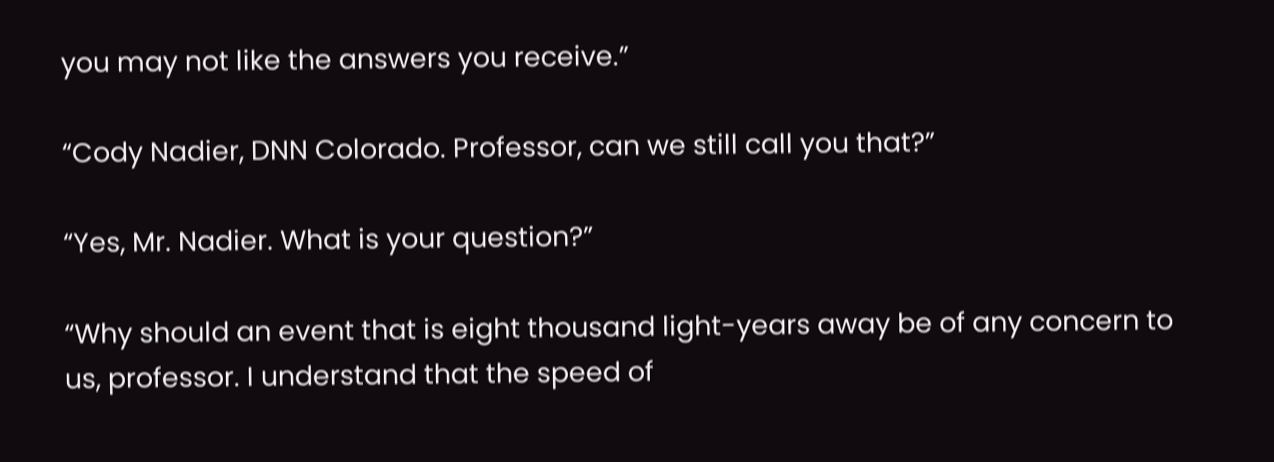you may not like the answers you receive.”

“Cody Nadier, DNN Colorado. Professor, can we still call you that?”

“Yes, Mr. Nadier. What is your question?”

“Why should an event that is eight thousand light-years away be of any concern to us, professor. I understand that the speed of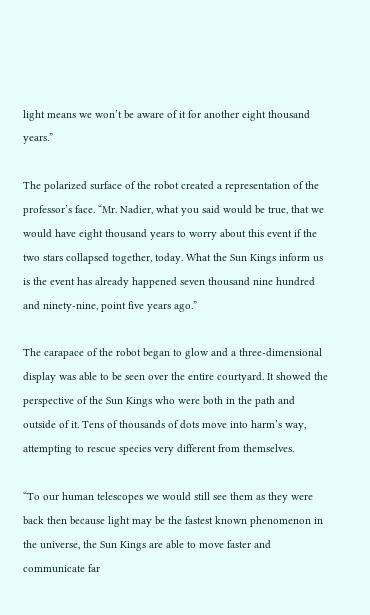light means we won’t be aware of it for another eight thousand years.”

The polarized surface of the robot created a representation of the professor’s face. “Mr. Nadier, what you said would be true, that we would have eight thousand years to worry about this event if the two stars collapsed together, today. What the Sun Kings inform us is the event has already happened seven thousand nine hundred and ninety-nine, point five years ago.”

The carapace of the robot began to glow and a three-dimensional display was able to be seen over the entire courtyard. It showed the perspective of the Sun Kings who were both in the path and outside of it. Tens of thousands of dots move into harm’s way, attempting to rescue species very different from themselves.

“To our human telescopes we would still see them as they were back then because light may be the fastest known phenomenon in the universe, the Sun Kings are able to move faster and communicate far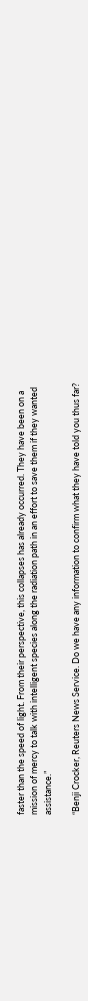faster than the speed of light. From their perspective, this collapses has already occurred. They have been on a mission of mercy to talk with intelligent species along the radiation path in an effort to save them if they wanted assistance.”

“Benji Crocker, Reuters News Service. Do we have any information to confirm what they have told you thus far?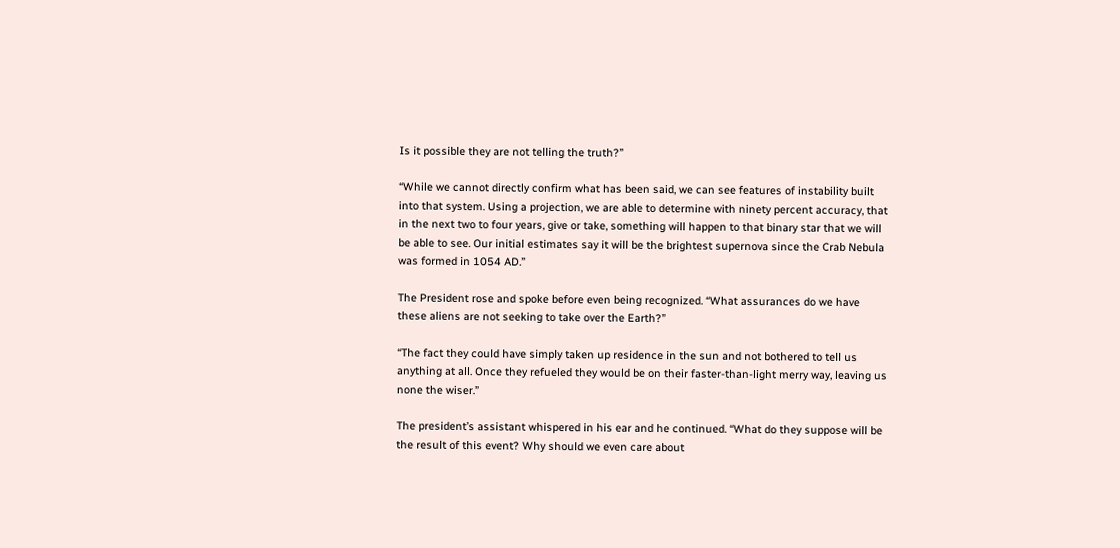Is it possible they are not telling the truth?”

“While we cannot directly confirm what has been said, we can see features of instability built into that system. Using a projection, we are able to determine with ninety percent accuracy, that in the next two to four years, give or take, something will happen to that binary star that we will be able to see. Our initial estimates say it will be the brightest supernova since the Crab Nebula was formed in 1054 AD.”

The President rose and spoke before even being recognized. “What assurances do we have these aliens are not seeking to take over the Earth?”

“The fact they could have simply taken up residence in the sun and not bothered to tell us anything at all. Once they refueled they would be on their faster-than-light merry way, leaving us none the wiser.”

The president’s assistant whispered in his ear and he continued. “What do they suppose will be the result of this event? Why should we even care about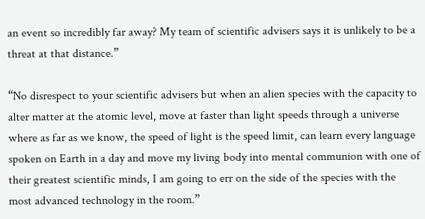an event so incredibly far away? My team of scientific advisers says it is unlikely to be a threat at that distance.”

“No disrespect to your scientific advisers but when an alien species with the capacity to alter matter at the atomic level, move at faster than light speeds through a universe where as far as we know, the speed of light is the speed limit, can learn every language spoken on Earth in a day and move my living body into mental communion with one of their greatest scientific minds, I am going to err on the side of the species with the most advanced technology in the room.”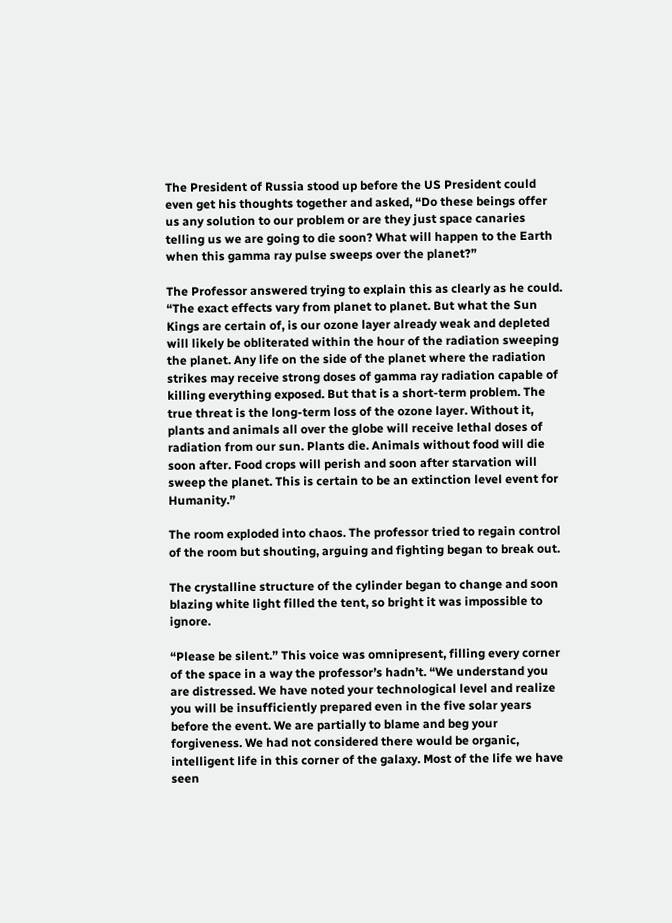The President of Russia stood up before the US President could even get his thoughts together and asked, “Do these beings offer us any solution to our problem or are they just space canaries telling us we are going to die soon? What will happen to the Earth when this gamma ray pulse sweeps over the planet?”

The Professor answered trying to explain this as clearly as he could. “The exact effects vary from planet to planet. But what the Sun Kings are certain of, is our ozone layer already weak and depleted will likely be obliterated within the hour of the radiation sweeping the planet. Any life on the side of the planet where the radiation strikes may receive strong doses of gamma ray radiation capable of killing everything exposed. But that is a short-term problem. The true threat is the long-term loss of the ozone layer. Without it, plants and animals all over the globe will receive lethal doses of radiation from our sun. Plants die. Animals without food will die soon after. Food crops will perish and soon after starvation will sweep the planet. This is certain to be an extinction level event for Humanity.”

The room exploded into chaos. The professor tried to regain control of the room but shouting, arguing and fighting began to break out.

The crystalline structure of the cylinder began to change and soon blazing white light filled the tent, so bright it was impossible to ignore.

“Please be silent.” This voice was omnipresent, filling every corner of the space in a way the professor’s hadn’t. “We understand you are distressed. We have noted your technological level and realize you will be insufficiently prepared even in the five solar years before the event. We are partially to blame and beg your forgiveness. We had not considered there would be organic, intelligent life in this corner of the galaxy. Most of the life we have seen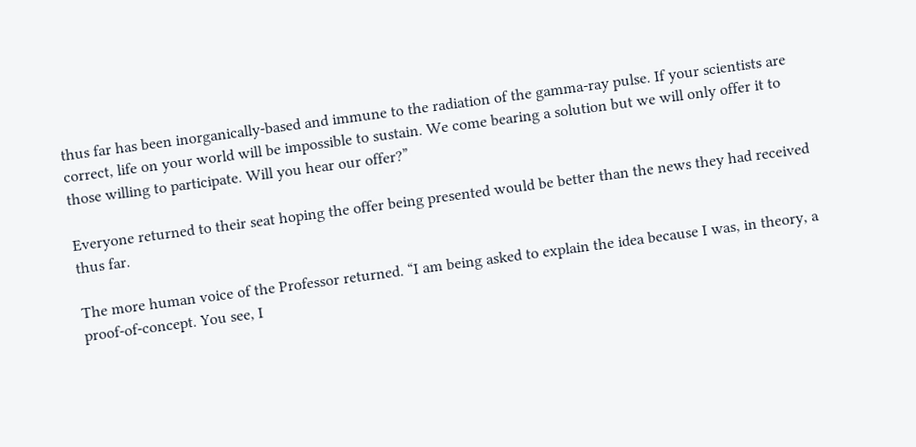thus far has been inorganically-based and immune to the radiation of the gamma-ray pulse. If your scientists are correct, life on your world will be impossible to sustain. We come bearing a solution but we will only offer it to those willing to participate. Will you hear our offer?”

Everyone returned to their seat hoping the offer being presented would be better than the news they had received thus far.

The more human voice of the Professor returned. “I am being asked to explain the idea because I was, in theory, a proof-of-concept. You see, I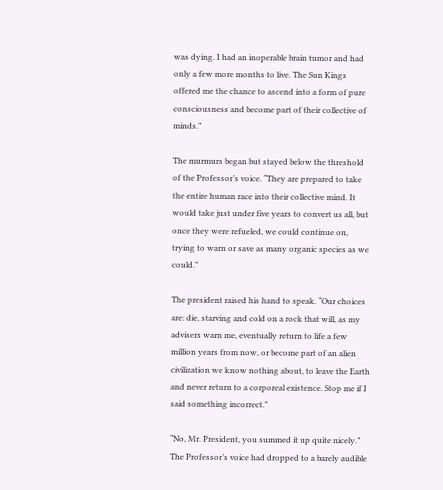was dying. I had an inoperable brain tumor and had only a few more months to live. The Sun Kings offered me the chance to ascend into a form of pure consciousness and become part of their collective of minds.”

The murmurs began but stayed below the threshold of the Professor’s voice. “They are prepared to take the entire human race into their collective mind. It would take just under five years to convert us all, but once they were refueled, we could continue on, trying to warn or save as many organic species as we could.”

The president raised his hand to speak. “Our choices are: die, starving and cold on a rock that will, as my advisers warn me, eventually return to life a few million years from now, or become part of an alien civilization we know nothing about, to leave the Earth and never return to a corporeal existence. Stop me if I said something incorrect.”

“No, Mr. President, you summed it up quite nicely.” The Professor’s voice had dropped to a barely audible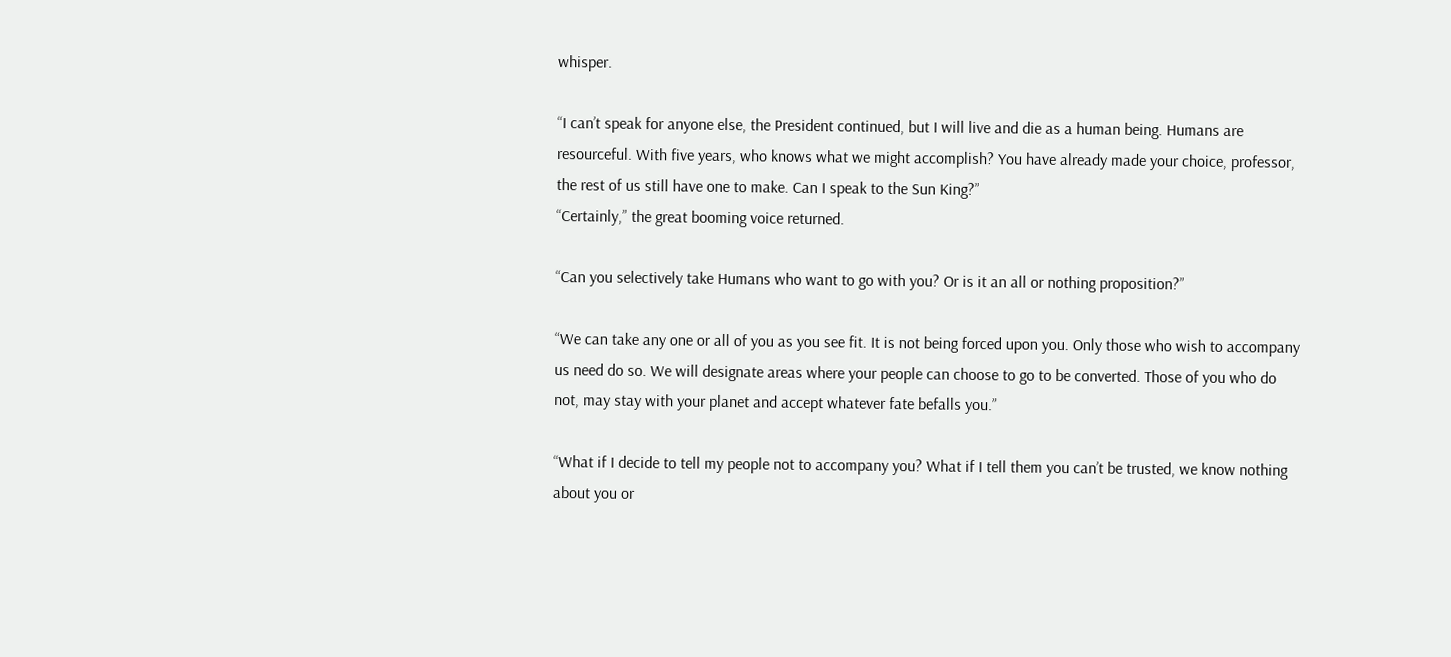whisper.

“I can’t speak for anyone else, the President continued, but I will live and die as a human being. Humans are resourceful. With five years, who knows what we might accomplish? You have already made your choice, professor, the rest of us still have one to make. Can I speak to the Sun King?”
“Certainly,” the great booming voice returned.

“Can you selectively take Humans who want to go with you? Or is it an all or nothing proposition?”

“We can take any one or all of you as you see fit. It is not being forced upon you. Only those who wish to accompany us need do so. We will designate areas where your people can choose to go to be converted. Those of you who do not, may stay with your planet and accept whatever fate befalls you.”

“What if I decide to tell my people not to accompany you? What if I tell them you can’t be trusted, we know nothing about you or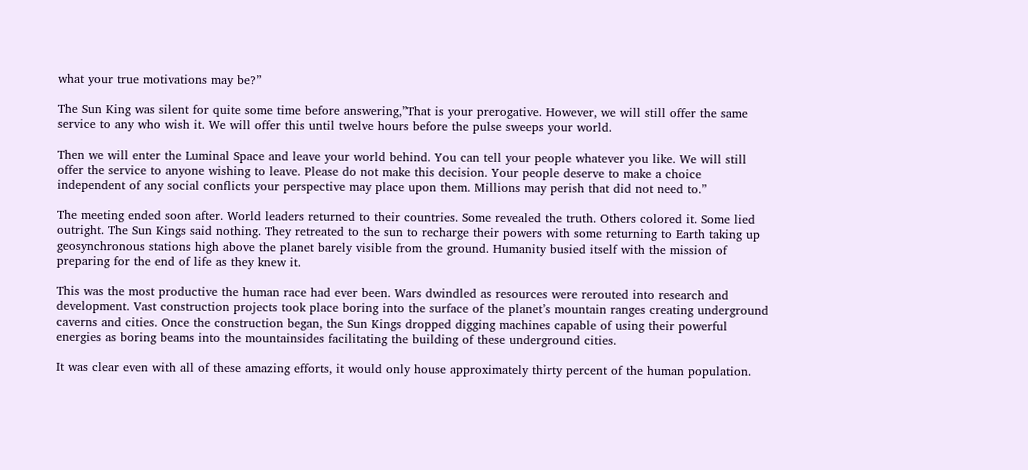what your true motivations may be?”

The Sun King was silent for quite some time before answering,”That is your prerogative. However, we will still offer the same service to any who wish it. We will offer this until twelve hours before the pulse sweeps your world.

Then we will enter the Luminal Space and leave your world behind. You can tell your people whatever you like. We will still offer the service to anyone wishing to leave. Please do not make this decision. Your people deserve to make a choice independent of any social conflicts your perspective may place upon them. Millions may perish that did not need to.”

The meeting ended soon after. World leaders returned to their countries. Some revealed the truth. Others colored it. Some lied outright. The Sun Kings said nothing. They retreated to the sun to recharge their powers with some returning to Earth taking up geosynchronous stations high above the planet barely visible from the ground. Humanity busied itself with the mission of preparing for the end of life as they knew it.

This was the most productive the human race had ever been. Wars dwindled as resources were rerouted into research and development. Vast construction projects took place boring into the surface of the planet’s mountain ranges creating underground caverns and cities. Once the construction began, the Sun Kings dropped digging machines capable of using their powerful energies as boring beams into the mountainsides facilitating the building of these underground cities.

It was clear even with all of these amazing efforts, it would only house approximately thirty percent of the human population.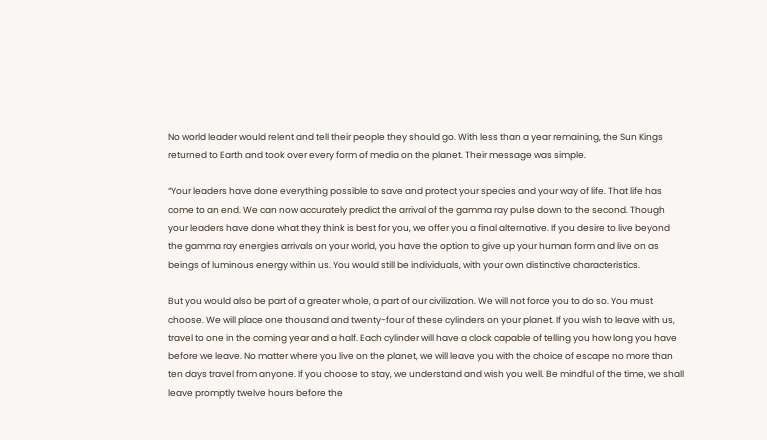No world leader would relent and tell their people they should go. With less than a year remaining, the Sun Kings returned to Earth and took over every form of media on the planet. Their message was simple.

“Your leaders have done everything possible to save and protect your species and your way of life. That life has come to an end. We can now accurately predict the arrival of the gamma ray pulse down to the second. Though your leaders have done what they think is best for you, we offer you a final alternative. If you desire to live beyond the gamma ray energies arrivals on your world, you have the option to give up your human form and live on as beings of luminous energy within us. You would still be individuals, with your own distinctive characteristics.

But you would also be part of a greater whole, a part of our civilization. We will not force you to do so. You must choose. We will place one thousand and twenty-four of these cylinders on your planet. If you wish to leave with us, travel to one in the coming year and a half. Each cylinder will have a clock capable of telling you how long you have before we leave. No matter where you live on the planet, we will leave you with the choice of escape no more than ten days travel from anyone. If you choose to stay, we understand and wish you well. Be mindful of the time, we shall leave promptly twelve hours before the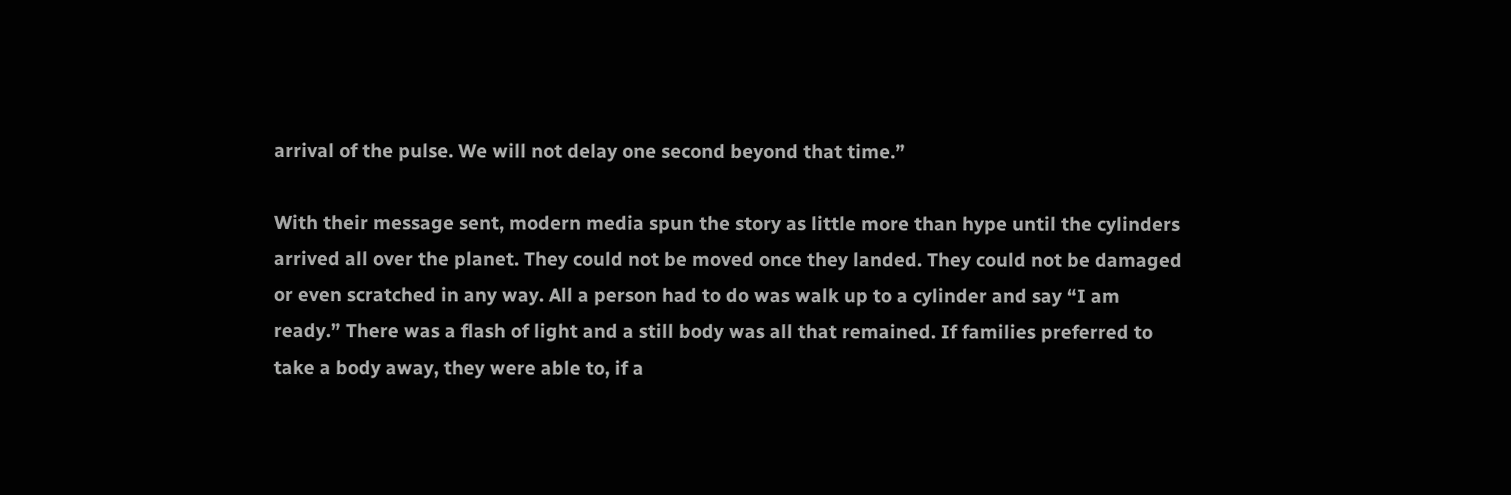arrival of the pulse. We will not delay one second beyond that time.”

With their message sent, modern media spun the story as little more than hype until the cylinders arrived all over the planet. They could not be moved once they landed. They could not be damaged or even scratched in any way. All a person had to do was walk up to a cylinder and say “I am ready.” There was a flash of light and a still body was all that remained. If families preferred to take a body away, they were able to, if a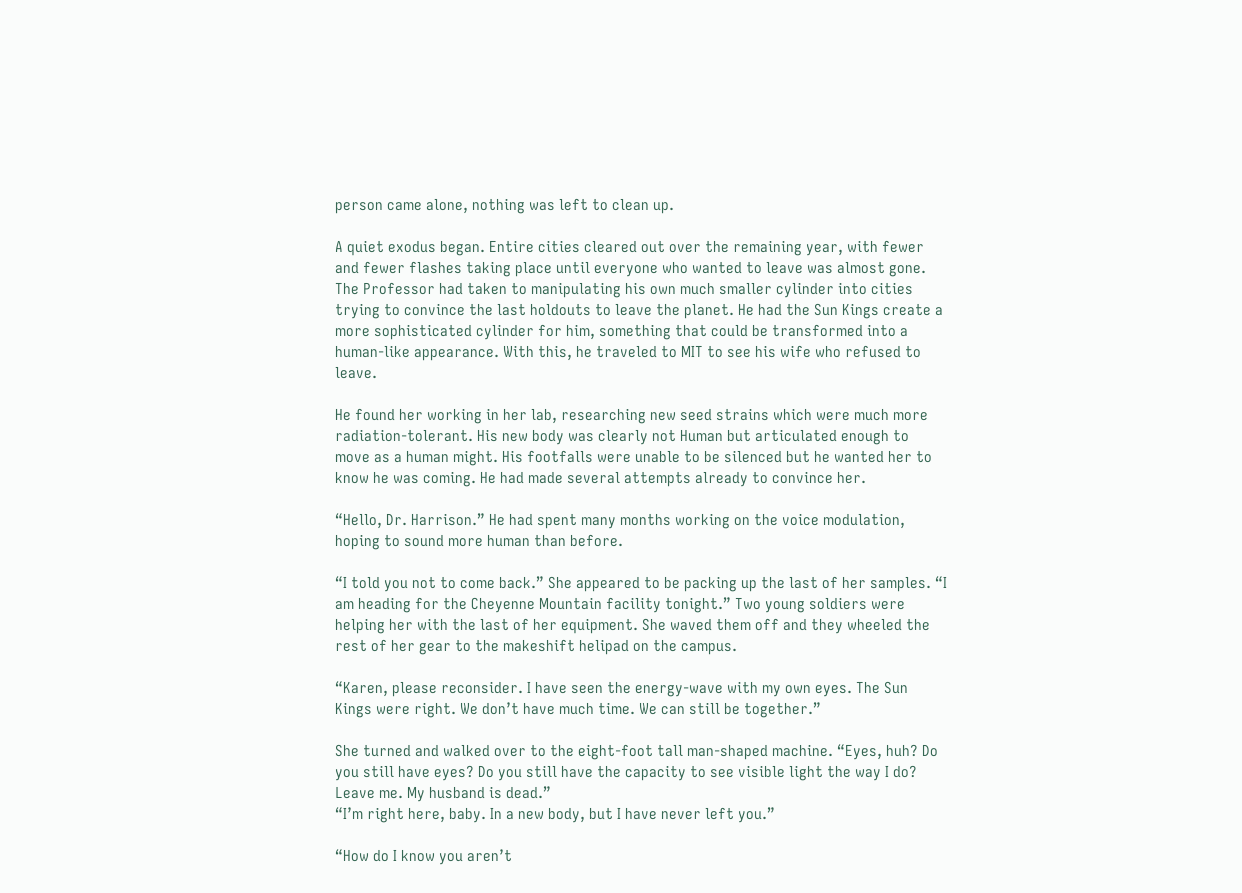person came alone, nothing was left to clean up.

A quiet exodus began. Entire cities cleared out over the remaining year, with fewer and fewer flashes taking place until everyone who wanted to leave was almost gone. The Professor had taken to manipulating his own much smaller cylinder into cities trying to convince the last holdouts to leave the planet. He had the Sun Kings create a more sophisticated cylinder for him, something that could be transformed into a human-like appearance. With this, he traveled to MIT to see his wife who refused to leave.

He found her working in her lab, researching new seed strains which were much more radiation-tolerant. His new body was clearly not Human but articulated enough to move as a human might. His footfalls were unable to be silenced but he wanted her to know he was coming. He had made several attempts already to convince her.

“Hello, Dr. Harrison.” He had spent many months working on the voice modulation, hoping to sound more human than before.

“I told you not to come back.” She appeared to be packing up the last of her samples. “I am heading for the Cheyenne Mountain facility tonight.” Two young soldiers were helping her with the last of her equipment. She waved them off and they wheeled the rest of her gear to the makeshift helipad on the campus.

“Karen, please reconsider. I have seen the energy-wave with my own eyes. The Sun Kings were right. We don’t have much time. We can still be together.”

She turned and walked over to the eight-foot tall man-shaped machine. “Eyes, huh? Do you still have eyes? Do you still have the capacity to see visible light the way I do? Leave me. My husband is dead.”
“I’m right here, baby. In a new body, but I have never left you.”

“How do I know you aren’t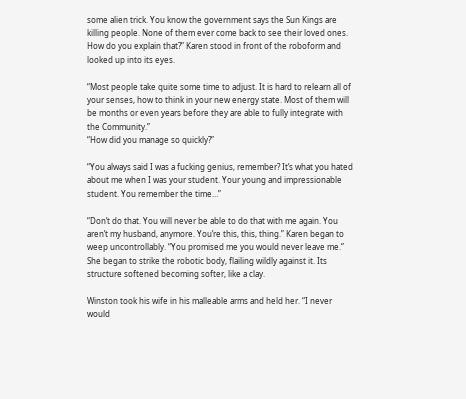some alien trick. You know the government says the Sun Kings are killing people. None of them ever come back to see their loved ones. How do you explain that?” Karen stood in front of the roboform and looked up into its eyes.

“Most people take quite some time to adjust. It is hard to relearn all of your senses, how to think in your new energy state. Most of them will be months or even years before they are able to fully integrate with the Community.”
“How did you manage so quickly?”

“You always said I was a fucking genius, remember? It’s what you hated about me when I was your student. Your young and impressionable student. You remember the time…”

“Don’t do that. You will never be able to do that with me again. You aren’t my husband, anymore. You’re this, this, thing.” Karen began to weep uncontrollably. “You promised me you would never leave me.” She began to strike the robotic body, flailing wildly against it. Its structure softened becoming softer, like a clay.

Winston took his wife in his malleable arms and held her. “I never would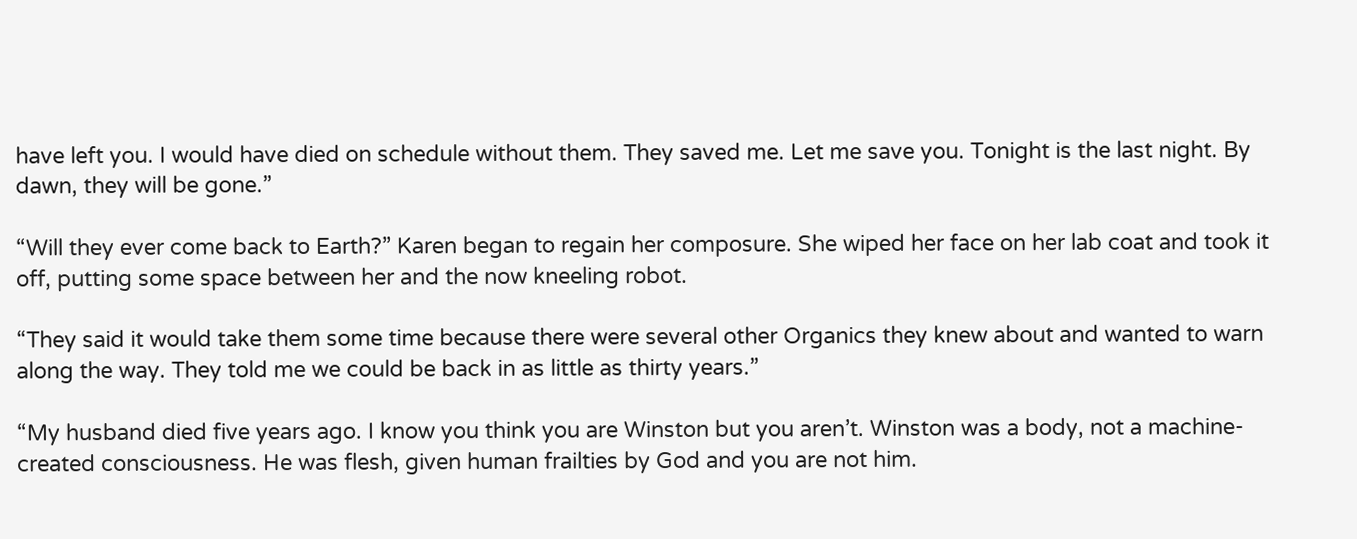have left you. I would have died on schedule without them. They saved me. Let me save you. Tonight is the last night. By dawn, they will be gone.”

“Will they ever come back to Earth?” Karen began to regain her composure. She wiped her face on her lab coat and took it off, putting some space between her and the now kneeling robot.

“They said it would take them some time because there were several other Organics they knew about and wanted to warn along the way. They told me we could be back in as little as thirty years.”

“My husband died five years ago. I know you think you are Winston but you aren’t. Winston was a body, not a machine-created consciousness. He was flesh, given human frailties by God and you are not him.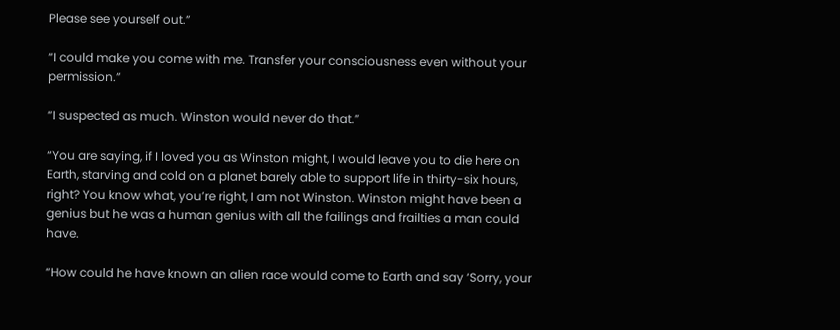Please see yourself out.”

“I could make you come with me. Transfer your consciousness even without your permission.”

“I suspected as much. Winston would never do that.”

“You are saying, if I loved you as Winston might, I would leave you to die here on Earth, starving and cold on a planet barely able to support life in thirty-six hours, right? You know what, you’re right, I am not Winston. Winston might have been a genius but he was a human genius with all the failings and frailties a man could have.

“How could he have known an alien race would come to Earth and say ‘Sorry, your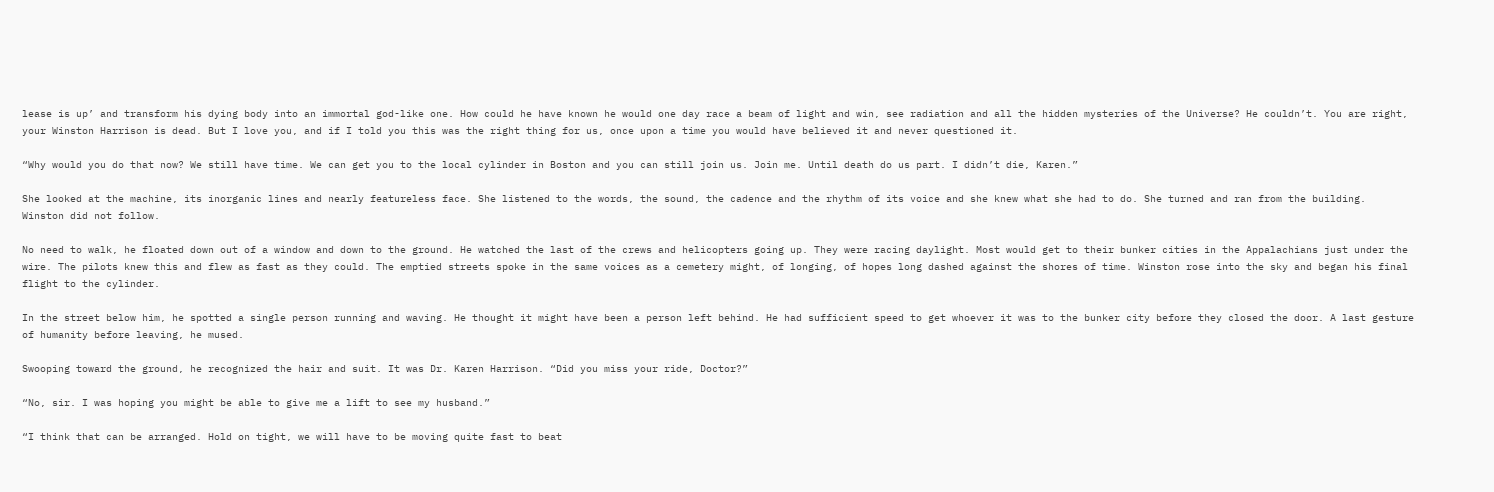lease is up’ and transform his dying body into an immortal god-like one. How could he have known he would one day race a beam of light and win, see radiation and all the hidden mysteries of the Universe? He couldn’t. You are right, your Winston Harrison is dead. But I love you, and if I told you this was the right thing for us, once upon a time you would have believed it and never questioned it.

“Why would you do that now? We still have time. We can get you to the local cylinder in Boston and you can still join us. Join me. Until death do us part. I didn’t die, Karen.”

She looked at the machine, its inorganic lines and nearly featureless face. She listened to the words, the sound, the cadence and the rhythm of its voice and she knew what she had to do. She turned and ran from the building.
Winston did not follow.

No need to walk, he floated down out of a window and down to the ground. He watched the last of the crews and helicopters going up. They were racing daylight. Most would get to their bunker cities in the Appalachians just under the wire. The pilots knew this and flew as fast as they could. The emptied streets spoke in the same voices as a cemetery might, of longing, of hopes long dashed against the shores of time. Winston rose into the sky and began his final flight to the cylinder.

In the street below him, he spotted a single person running and waving. He thought it might have been a person left behind. He had sufficient speed to get whoever it was to the bunker city before they closed the door. A last gesture of humanity before leaving, he mused.

Swooping toward the ground, he recognized the hair and suit. It was Dr. Karen Harrison. “Did you miss your ride, Doctor?”

“No, sir. I was hoping you might be able to give me a lift to see my husband.”

“I think that can be arranged. Hold on tight, we will have to be moving quite fast to beat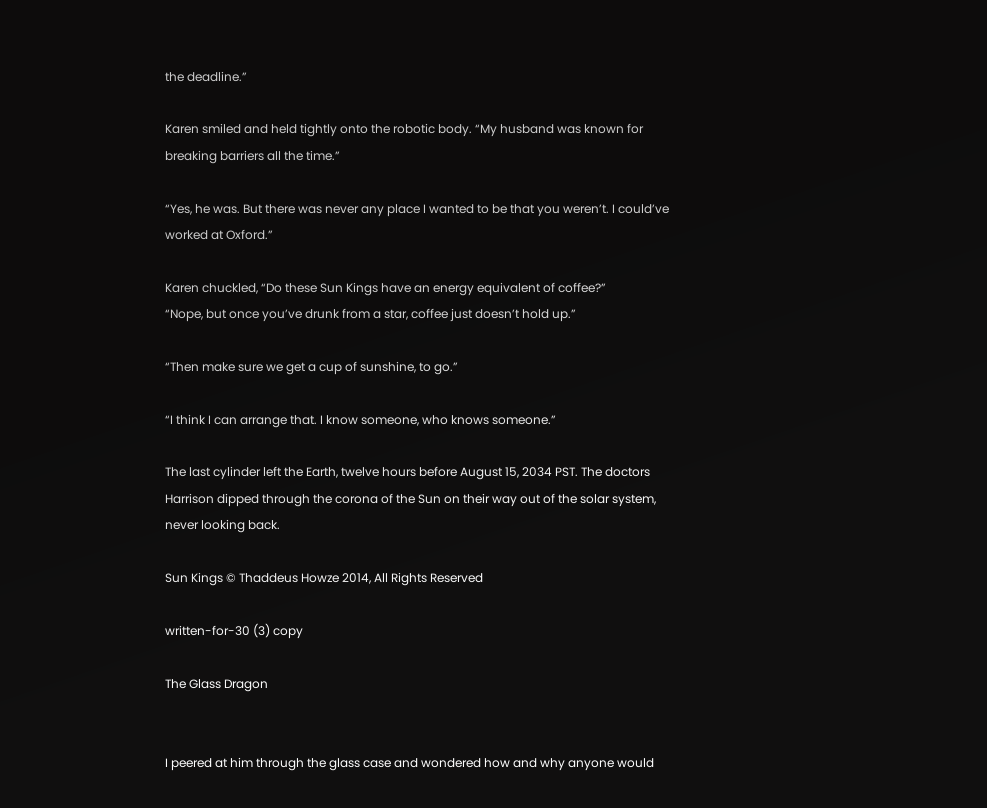the deadline.”

Karen smiled and held tightly onto the robotic body. “My husband was known for breaking barriers all the time.”

“Yes, he was. But there was never any place I wanted to be that you weren’t. I could’ve worked at Oxford.”

Karen chuckled, “Do these Sun Kings have an energy equivalent of coffee?”
“Nope, but once you’ve drunk from a star, coffee just doesn’t hold up.”

“Then make sure we get a cup of sunshine, to go.”

“I think I can arrange that. I know someone, who knows someone.”

The last cylinder left the Earth, twelve hours before August 15, 2034 PST. The doctors Harrison dipped through the corona of the Sun on their way out of the solar system, never looking back.

Sun Kings © Thaddeus Howze 2014, All Rights Reserved

written-for-30 (3) copy

The Glass Dragon


I peered at him through the glass case and wondered how and why anyone would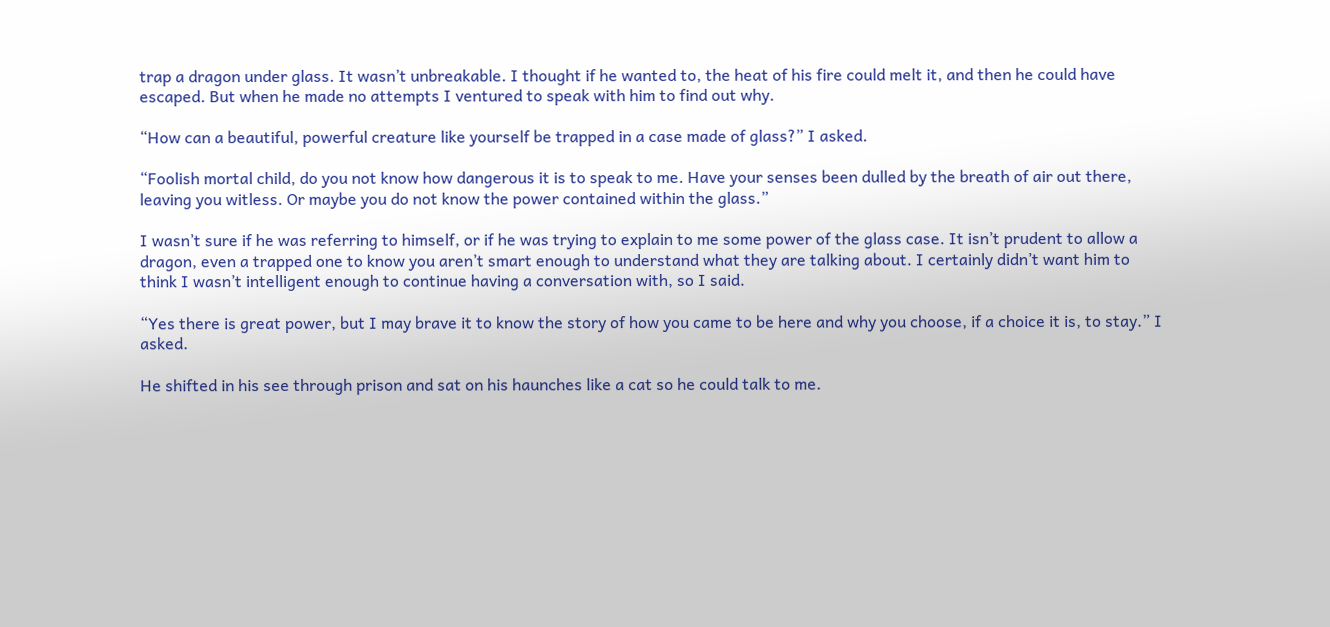trap a dragon under glass. It wasn’t unbreakable. I thought if he wanted to, the heat of his fire could melt it, and then he could have escaped. But when he made no attempts I ventured to speak with him to find out why.

“How can a beautiful, powerful creature like yourself be trapped in a case made of glass?” I asked.

“Foolish mortal child, do you not know how dangerous it is to speak to me. Have your senses been dulled by the breath of air out there, leaving you witless. Or maybe you do not know the power contained within the glass.”

I wasn’t sure if he was referring to himself, or if he was trying to explain to me some power of the glass case. It isn’t prudent to allow a dragon, even a trapped one to know you aren’t smart enough to understand what they are talking about. I certainly didn’t want him to think I wasn’t intelligent enough to continue having a conversation with, so I said.

“Yes there is great power, but I may brave it to know the story of how you came to be here and why you choose, if a choice it is, to stay.” I asked.

He shifted in his see through prison and sat on his haunches like a cat so he could talk to me.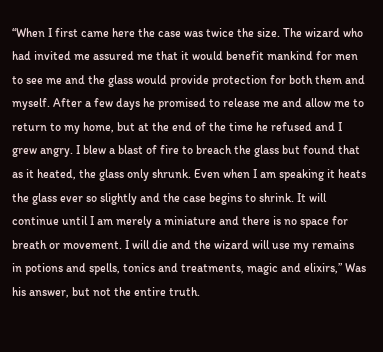“When I first came here the case was twice the size. The wizard who had invited me assured me that it would benefit mankind for men to see me and the glass would provide protection for both them and myself. After a few days he promised to release me and allow me to return to my home, but at the end of the time he refused and I grew angry. I blew a blast of fire to breach the glass but found that as it heated, the glass only shrunk. Even when I am speaking it heats the glass ever so slightly and the case begins to shrink. It will continue until I am merely a miniature and there is no space for breath or movement. I will die and the wizard will use my remains in potions and spells, tonics and treatments, magic and elixirs,” Was his answer, but not the entire truth.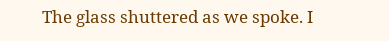The glass shuttered as we spoke. I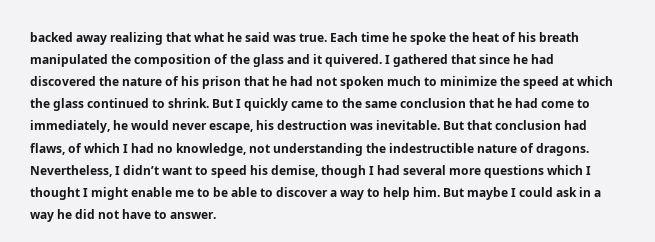backed away realizing that what he said was true. Each time he spoke the heat of his breath manipulated the composition of the glass and it quivered. I gathered that since he had discovered the nature of his prison that he had not spoken much to minimize the speed at which the glass continued to shrink. But I quickly came to the same conclusion that he had come to immediately, he would never escape, his destruction was inevitable. But that conclusion had flaws, of which I had no knowledge, not understanding the indestructible nature of dragons. Nevertheless, I didn’t want to speed his demise, though I had several more questions which I thought I might enable me to be able to discover a way to help him. But maybe I could ask in a way he did not have to answer.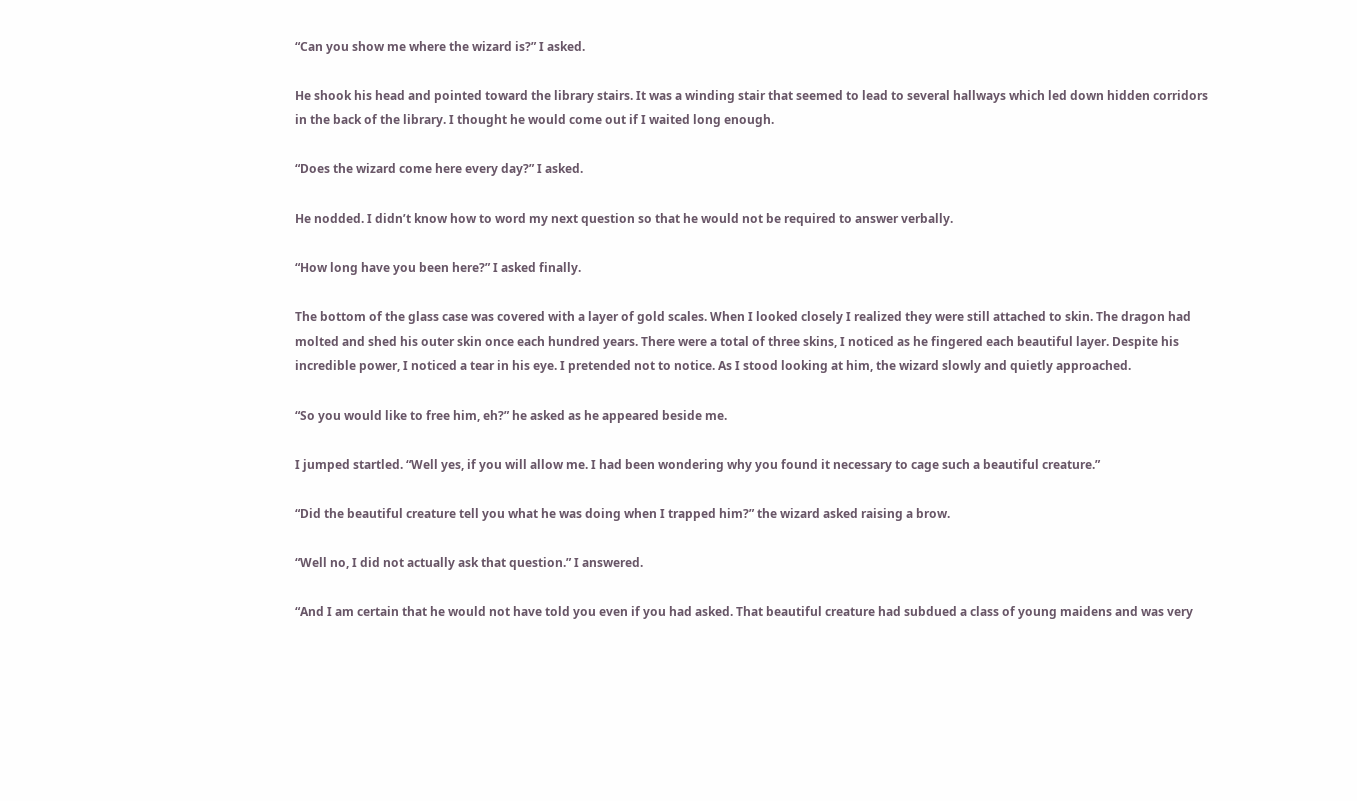“Can you show me where the wizard is?” I asked.

He shook his head and pointed toward the library stairs. It was a winding stair that seemed to lead to several hallways which led down hidden corridors in the back of the library. I thought he would come out if I waited long enough.

“Does the wizard come here every day?” I asked.

He nodded. I didn’t know how to word my next question so that he would not be required to answer verbally.

“How long have you been here?” I asked finally.

The bottom of the glass case was covered with a layer of gold scales. When I looked closely I realized they were still attached to skin. The dragon had molted and shed his outer skin once each hundred years. There were a total of three skins, I noticed as he fingered each beautiful layer. Despite his incredible power, I noticed a tear in his eye. I pretended not to notice. As I stood looking at him, the wizard slowly and quietly approached.

“So you would like to free him, eh?” he asked as he appeared beside me.

I jumped startled. “Well yes, if you will allow me. I had been wondering why you found it necessary to cage such a beautiful creature.”

“Did the beautiful creature tell you what he was doing when I trapped him?” the wizard asked raising a brow.

“Well no, I did not actually ask that question.” I answered.

“And I am certain that he would not have told you even if you had asked. That beautiful creature had subdued a class of young maidens and was very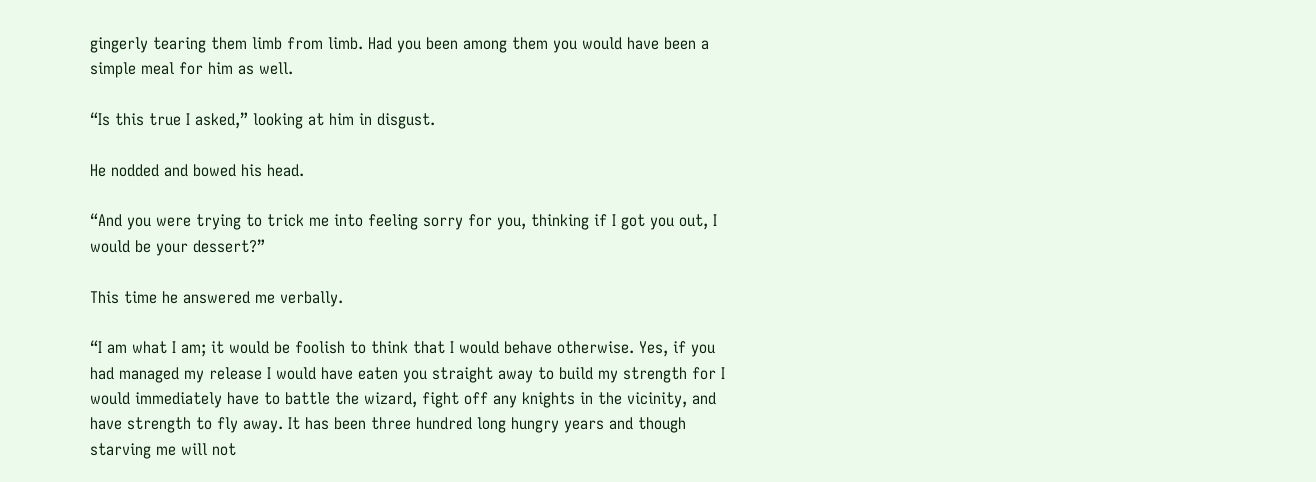gingerly tearing them limb from limb. Had you been among them you would have been a simple meal for him as well.

“Is this true I asked,” looking at him in disgust.

He nodded and bowed his head.

“And you were trying to trick me into feeling sorry for you, thinking if I got you out, I would be your dessert?”

This time he answered me verbally.

“I am what I am; it would be foolish to think that I would behave otherwise. Yes, if you had managed my release I would have eaten you straight away to build my strength for I would immediately have to battle the wizard, fight off any knights in the vicinity, and have strength to fly away. It has been three hundred long hungry years and though starving me will not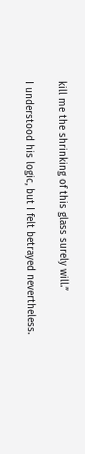kill me the shrinking of this glass surely will.”

I understood his logic, but I felt betrayed nevertheless.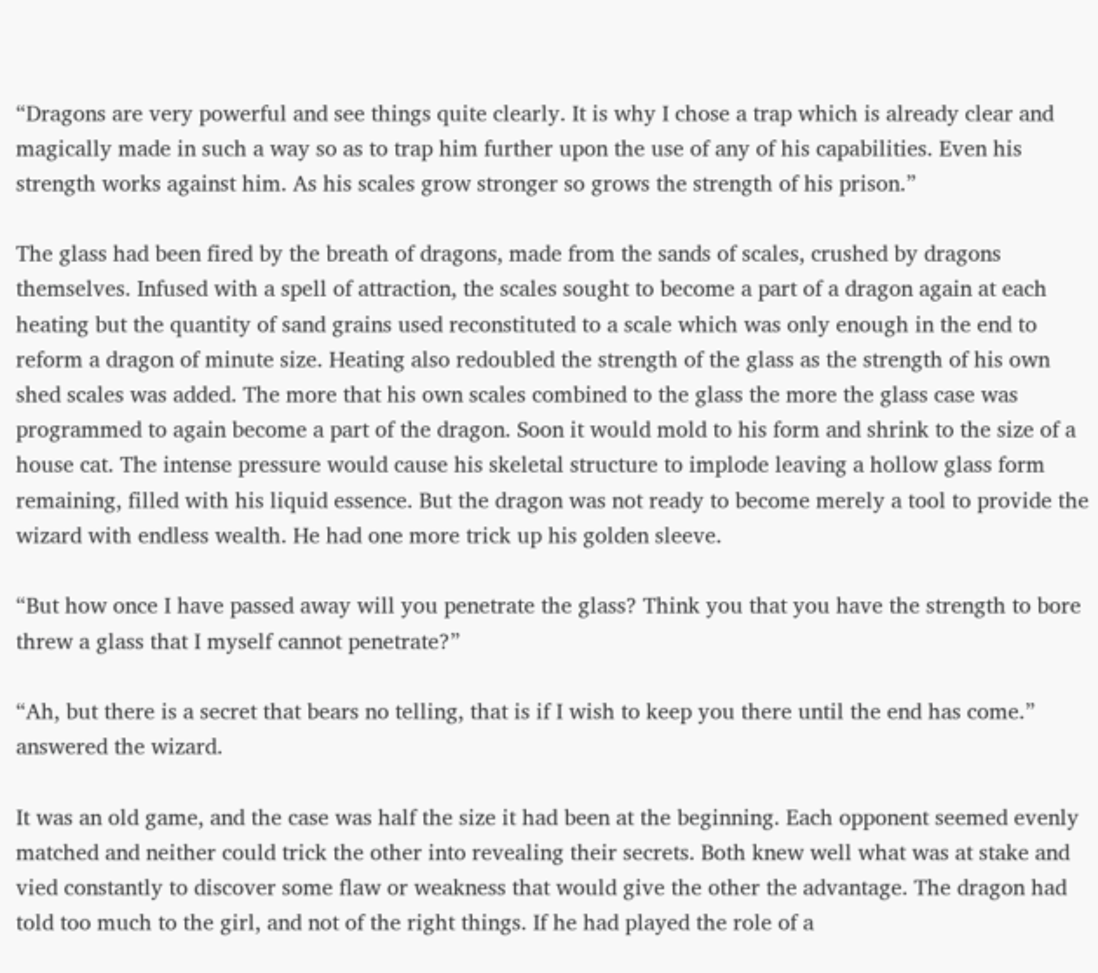“Dragons are very powerful and see things quite clearly. It is why I chose a trap which is already clear and magically made in such a way so as to trap him further upon the use of any of his capabilities. Even his strength works against him. As his scales grow stronger so grows the strength of his prison.”

The glass had been fired by the breath of dragons, made from the sands of scales, crushed by dragons themselves. Infused with a spell of attraction, the scales sought to become a part of a dragon again at each heating but the quantity of sand grains used reconstituted to a scale which was only enough in the end to reform a dragon of minute size. Heating also redoubled the strength of the glass as the strength of his own shed scales was added. The more that his own scales combined to the glass the more the glass case was programmed to again become a part of the dragon. Soon it would mold to his form and shrink to the size of a house cat. The intense pressure would cause his skeletal structure to implode leaving a hollow glass form remaining, filled with his liquid essence. But the dragon was not ready to become merely a tool to provide the wizard with endless wealth. He had one more trick up his golden sleeve.

“But how once I have passed away will you penetrate the glass? Think you that you have the strength to bore threw a glass that I myself cannot penetrate?”

“Ah, but there is a secret that bears no telling, that is if I wish to keep you there until the end has come.” answered the wizard.

It was an old game, and the case was half the size it had been at the beginning. Each opponent seemed evenly matched and neither could trick the other into revealing their secrets. Both knew well what was at stake and vied constantly to discover some flaw or weakness that would give the other the advantage. The dragon had told too much to the girl, and not of the right things. If he had played the role of a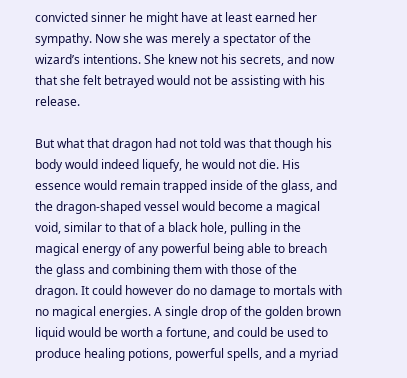convicted sinner he might have at least earned her sympathy. Now she was merely a spectator of the wizard’s intentions. She knew not his secrets, and now that she felt betrayed would not be assisting with his release.

But what that dragon had not told was that though his body would indeed liquefy, he would not die. His essence would remain trapped inside of the glass, and the dragon-shaped vessel would become a magical void, similar to that of a black hole, pulling in the magical energy of any powerful being able to breach the glass and combining them with those of the dragon. It could however do no damage to mortals with no magical energies. A single drop of the golden brown liquid would be worth a fortune, and could be used to produce healing potions, powerful spells, and a myriad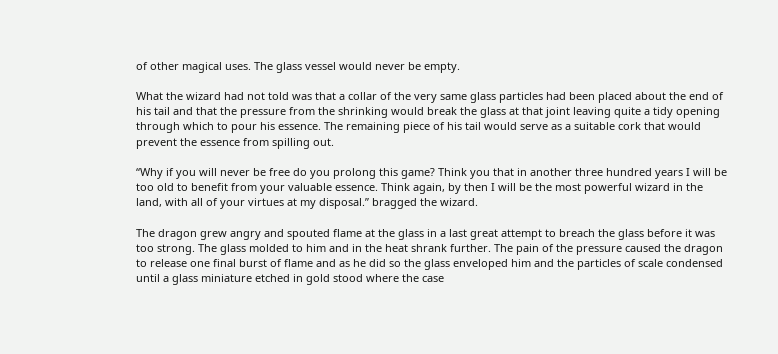of other magical uses. The glass vessel would never be empty.

What the wizard had not told was that a collar of the very same glass particles had been placed about the end of his tail and that the pressure from the shrinking would break the glass at that joint leaving quite a tidy opening through which to pour his essence. The remaining piece of his tail would serve as a suitable cork that would prevent the essence from spilling out.

“Why if you will never be free do you prolong this game? Think you that in another three hundred years I will be too old to benefit from your valuable essence. Think again, by then I will be the most powerful wizard in the land, with all of your virtues at my disposal.” bragged the wizard.

The dragon grew angry and spouted flame at the glass in a last great attempt to breach the glass before it was too strong. The glass molded to him and in the heat shrank further. The pain of the pressure caused the dragon to release one final burst of flame and as he did so the glass enveloped him and the particles of scale condensed until a glass miniature etched in gold stood where the case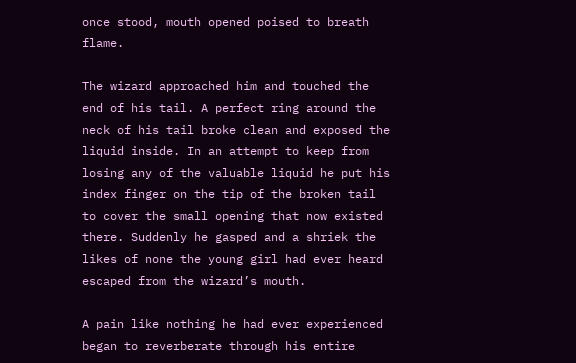once stood, mouth opened poised to breath flame.

The wizard approached him and touched the end of his tail. A perfect ring around the neck of his tail broke clean and exposed the liquid inside. In an attempt to keep from losing any of the valuable liquid he put his index finger on the tip of the broken tail to cover the small opening that now existed there. Suddenly he gasped and a shriek the likes of none the young girl had ever heard escaped from the wizard’s mouth.

A pain like nothing he had ever experienced began to reverberate through his entire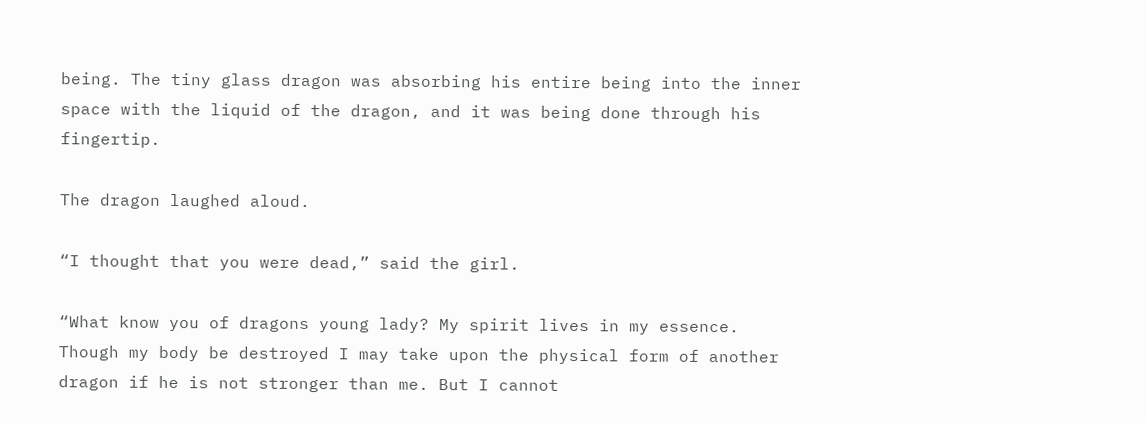being. The tiny glass dragon was absorbing his entire being into the inner space with the liquid of the dragon, and it was being done through his fingertip.

The dragon laughed aloud.

“I thought that you were dead,” said the girl.

“What know you of dragons young lady? My spirit lives in my essence. Though my body be destroyed I may take upon the physical form of another dragon if he is not stronger than me. But I cannot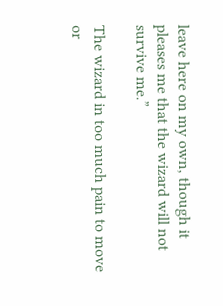leave here on my own, though it pleases me that the wizard will not survive me.”

The wizard in too much pain to move or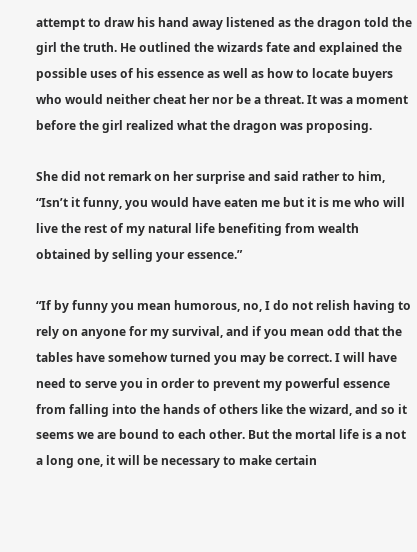attempt to draw his hand away listened as the dragon told the girl the truth. He outlined the wizards fate and explained the possible uses of his essence as well as how to locate buyers who would neither cheat her nor be a threat. It was a moment before the girl realized what the dragon was proposing.

She did not remark on her surprise and said rather to him, “Isn’t it funny, you would have eaten me but it is me who will live the rest of my natural life benefiting from wealth obtained by selling your essence.”

“If by funny you mean humorous, no, I do not relish having to rely on anyone for my survival, and if you mean odd that the tables have somehow turned you may be correct. I will have need to serve you in order to prevent my powerful essence from falling into the hands of others like the wizard, and so it seems we are bound to each other. But the mortal life is a not a long one, it will be necessary to make certain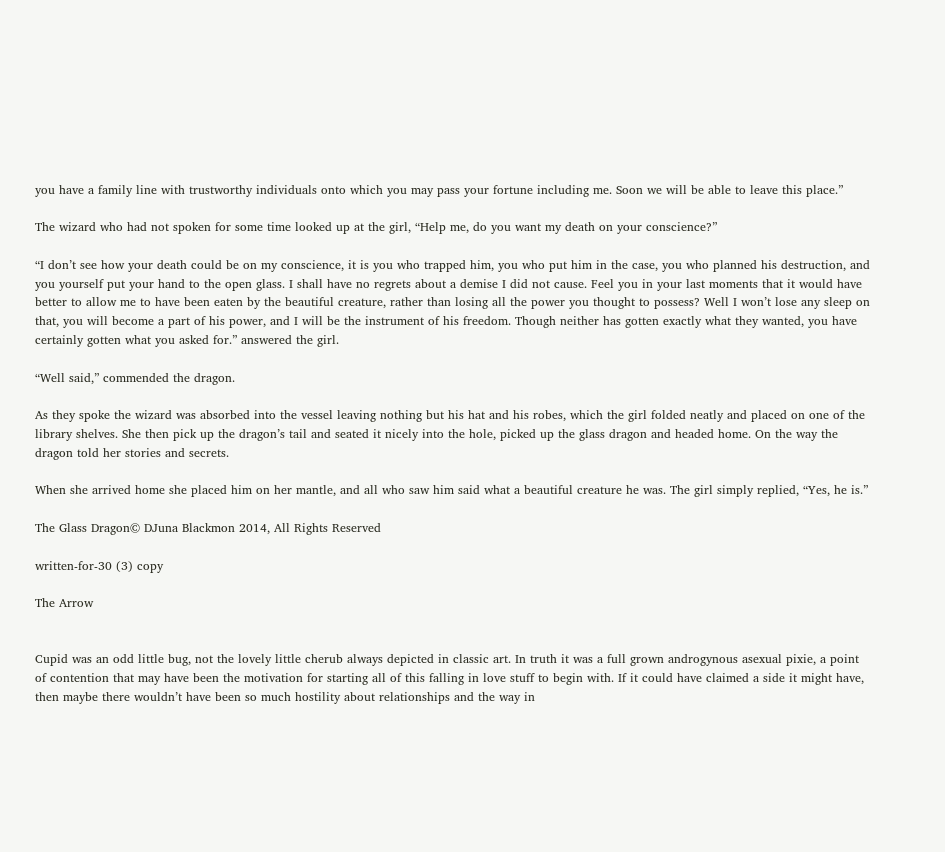you have a family line with trustworthy individuals onto which you may pass your fortune including me. Soon we will be able to leave this place.”

The wizard who had not spoken for some time looked up at the girl, “Help me, do you want my death on your conscience?”

“I don’t see how your death could be on my conscience, it is you who trapped him, you who put him in the case, you who planned his destruction, and you yourself put your hand to the open glass. I shall have no regrets about a demise I did not cause. Feel you in your last moments that it would have better to allow me to have been eaten by the beautiful creature, rather than losing all the power you thought to possess? Well I won’t lose any sleep on that, you will become a part of his power, and I will be the instrument of his freedom. Though neither has gotten exactly what they wanted, you have certainly gotten what you asked for.” answered the girl.

“Well said,” commended the dragon.

As they spoke the wizard was absorbed into the vessel leaving nothing but his hat and his robes, which the girl folded neatly and placed on one of the library shelves. She then pick up the dragon’s tail and seated it nicely into the hole, picked up the glass dragon and headed home. On the way the dragon told her stories and secrets.

When she arrived home she placed him on her mantle, and all who saw him said what a beautiful creature he was. The girl simply replied, “Yes, he is.”

The Glass Dragon© DJuna Blackmon 2014, All Rights Reserved

written-for-30 (3) copy

The Arrow


Cupid was an odd little bug, not the lovely little cherub always depicted in classic art. In truth it was a full grown androgynous asexual pixie, a point of contention that may have been the motivation for starting all of this falling in love stuff to begin with. If it could have claimed a side it might have, then maybe there wouldn’t have been so much hostility about relationships and the way in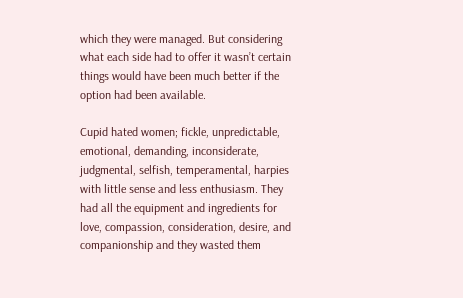which they were managed. But considering what each side had to offer it wasn’t certain things would have been much better if the option had been available.

Cupid hated women; fickle, unpredictable, emotional, demanding, inconsiderate, judgmental, selfish, temperamental, harpies with little sense and less enthusiasm. They had all the equipment and ingredients for love, compassion, consideration, desire, and companionship and they wasted them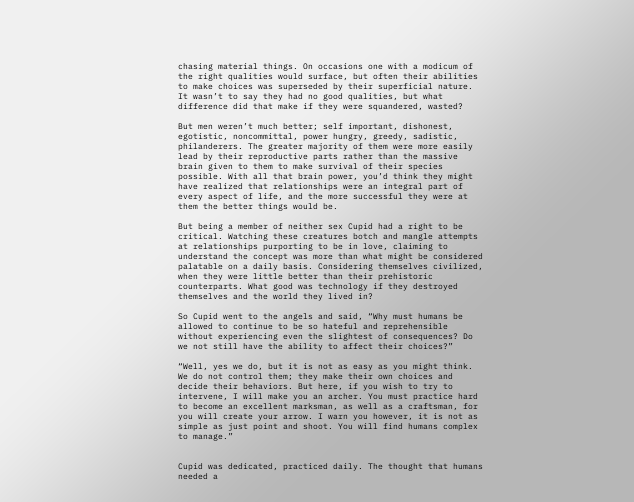chasing material things. On occasions one with a modicum of the right qualities would surface, but often their abilities to make choices was superseded by their superficial nature. It wasn’t to say they had no good qualities, but what difference did that make if they were squandered, wasted?

But men weren’t much better; self important, dishonest, egotistic, noncommittal, power hungry, greedy, sadistic, philanderers. The greater majority of them were more easily lead by their reproductive parts rather than the massive brain given to them to make survival of their species possible. With all that brain power, you’d think they might have realized that relationships were an integral part of every aspect of life, and the more successful they were at them the better things would be.

But being a member of neither sex Cupid had a right to be critical. Watching these creatures botch and mangle attempts at relationships purporting to be in love, claiming to understand the concept was more than what might be considered palatable on a daily basis. Considering themselves civilized, when they were little better than their prehistoric counterparts. What good was technology if they destroyed themselves and the world they lived in?

So Cupid went to the angels and said, “Why must humans be allowed to continue to be so hateful and reprehensible without experiencing even the slightest of consequences? Do we not still have the ability to affect their choices?”

“Well, yes we do, but it is not as easy as you might think. We do not control them; they make their own choices and decide their behaviors. But here, if you wish to try to intervene, I will make you an archer. You must practice hard to become an excellent marksman, as well as a craftsman, for you will create your arrow. I warn you however, it is not as simple as just point and shoot. You will find humans complex to manage.”


Cupid was dedicated, practiced daily. The thought that humans needed a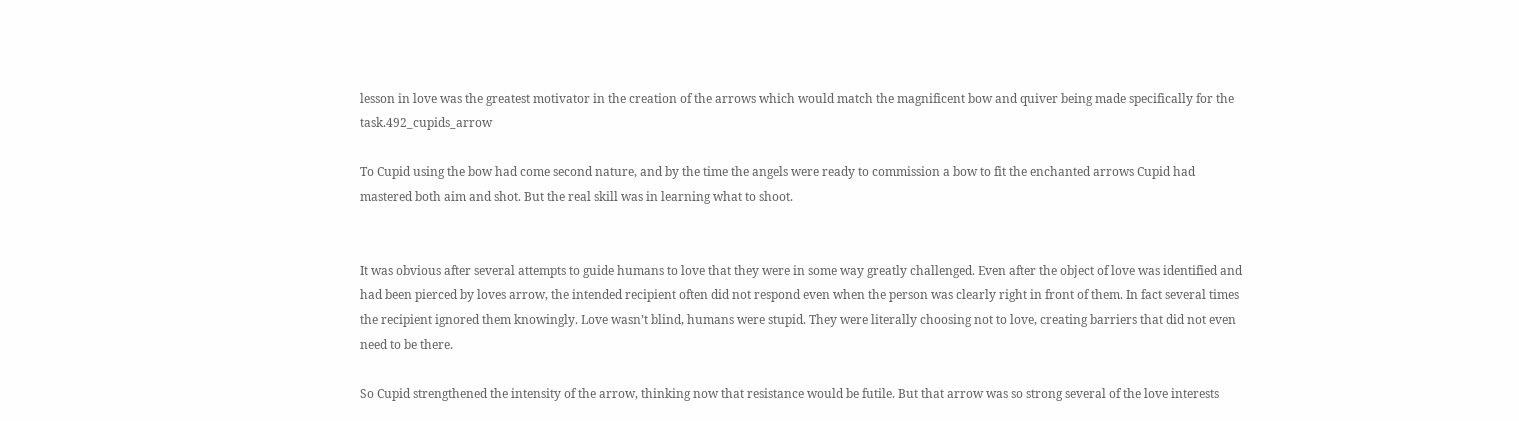lesson in love was the greatest motivator in the creation of the arrows which would match the magnificent bow and quiver being made specifically for the task.492_cupids_arrow

To Cupid using the bow had come second nature, and by the time the angels were ready to commission a bow to fit the enchanted arrows Cupid had mastered both aim and shot. But the real skill was in learning what to shoot.


It was obvious after several attempts to guide humans to love that they were in some way greatly challenged. Even after the object of love was identified and had been pierced by loves arrow, the intended recipient often did not respond even when the person was clearly right in front of them. In fact several times the recipient ignored them knowingly. Love wasn’t blind, humans were stupid. They were literally choosing not to love, creating barriers that did not even need to be there.

So Cupid strengthened the intensity of the arrow, thinking now that resistance would be futile. But that arrow was so strong several of the love interests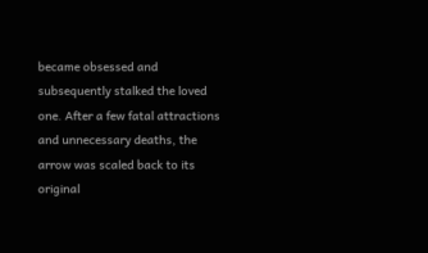became obsessed and subsequently stalked the loved one. After a few fatal attractions and unnecessary deaths, the arrow was scaled back to its original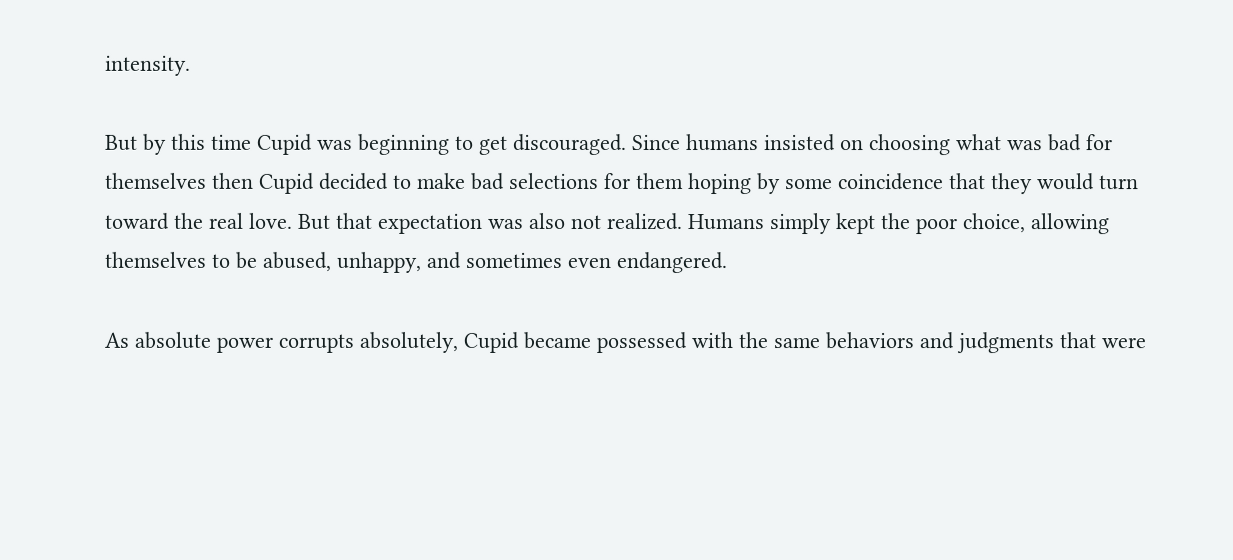intensity.

But by this time Cupid was beginning to get discouraged. Since humans insisted on choosing what was bad for themselves then Cupid decided to make bad selections for them hoping by some coincidence that they would turn toward the real love. But that expectation was also not realized. Humans simply kept the poor choice, allowing themselves to be abused, unhappy, and sometimes even endangered.

As absolute power corrupts absolutely, Cupid became possessed with the same behaviors and judgments that were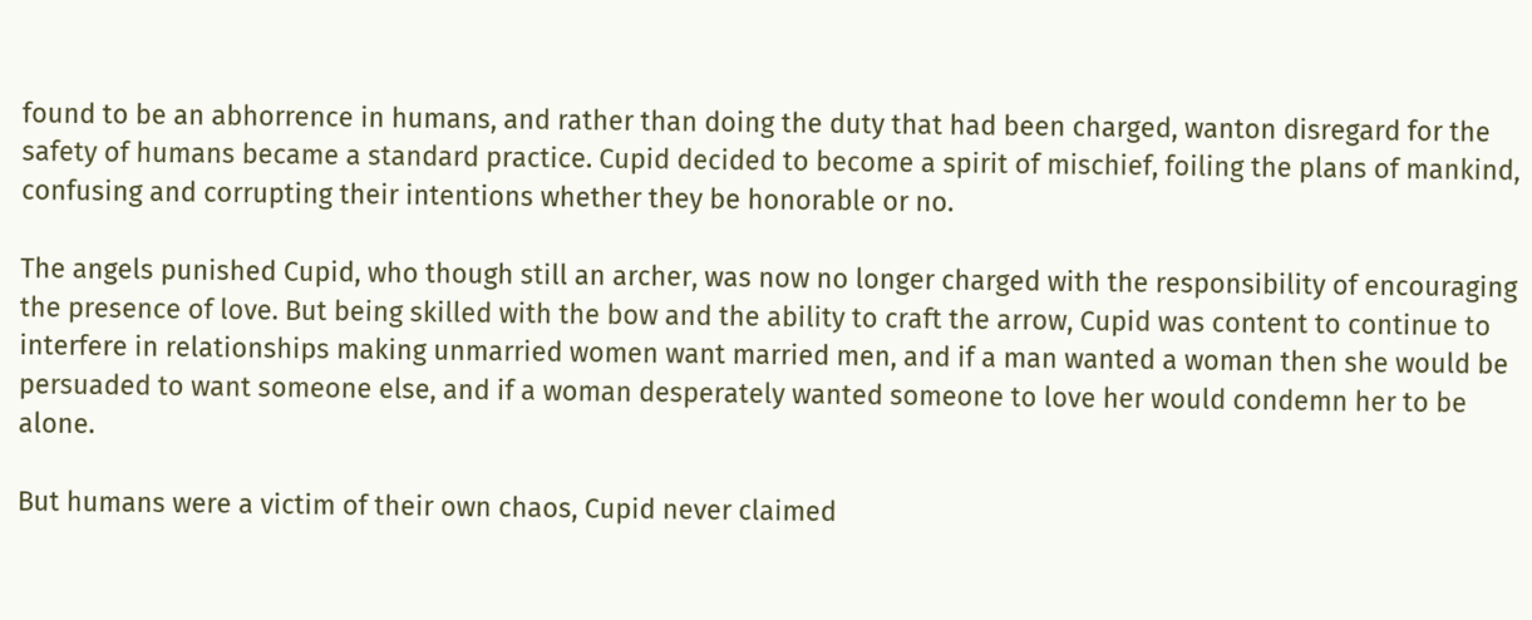found to be an abhorrence in humans, and rather than doing the duty that had been charged, wanton disregard for the safety of humans became a standard practice. Cupid decided to become a spirit of mischief, foiling the plans of mankind, confusing and corrupting their intentions whether they be honorable or no.

The angels punished Cupid, who though still an archer, was now no longer charged with the responsibility of encouraging the presence of love. But being skilled with the bow and the ability to craft the arrow, Cupid was content to continue to interfere in relationships making unmarried women want married men, and if a man wanted a woman then she would be persuaded to want someone else, and if a woman desperately wanted someone to love her would condemn her to be alone.

But humans were a victim of their own chaos, Cupid never claimed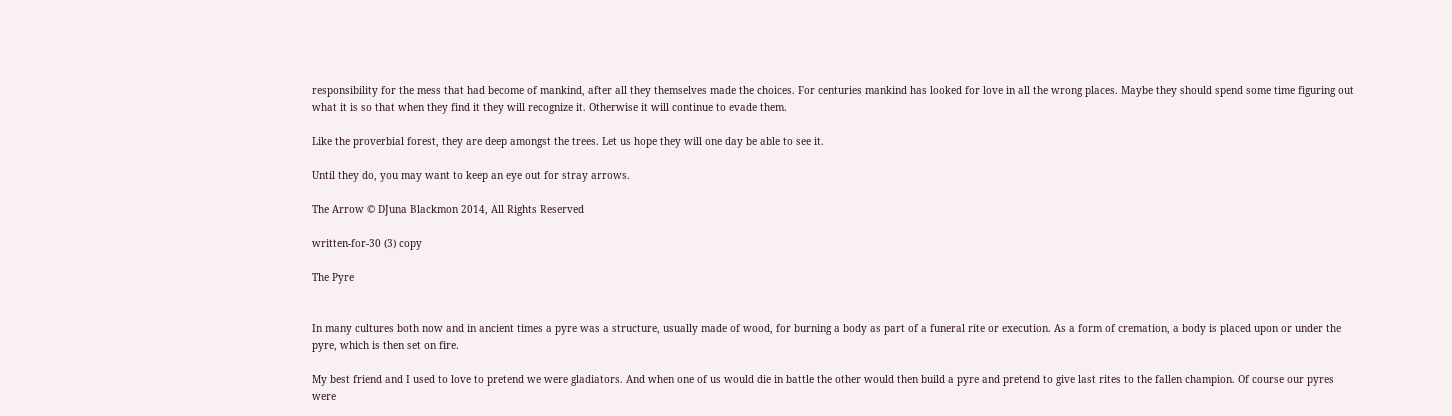responsibility for the mess that had become of mankind, after all they themselves made the choices. For centuries mankind has looked for love in all the wrong places. Maybe they should spend some time figuring out what it is so that when they find it they will recognize it. Otherwise it will continue to evade them.

Like the proverbial forest, they are deep amongst the trees. Let us hope they will one day be able to see it.

Until they do, you may want to keep an eye out for stray arrows.

The Arrow © DJuna Blackmon 2014, All Rights Reserved

written-for-30 (3) copy

The Pyre


In many cultures both now and in ancient times a pyre was a structure, usually made of wood, for burning a body as part of a funeral rite or execution. As a form of cremation, a body is placed upon or under the pyre, which is then set on fire.

My best friend and I used to love to pretend we were gladiators. And when one of us would die in battle the other would then build a pyre and pretend to give last rites to the fallen champion. Of course our pyres were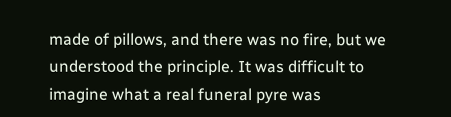made of pillows, and there was no fire, but we understood the principle. It was difficult to imagine what a real funeral pyre was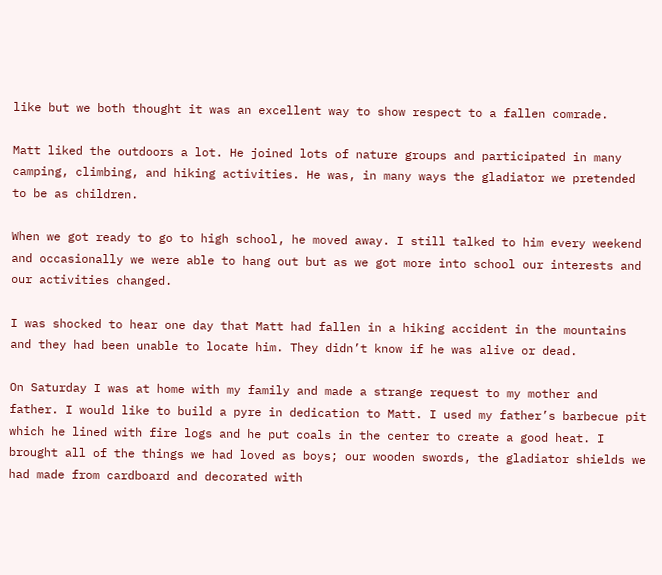like but we both thought it was an excellent way to show respect to a fallen comrade.

Matt liked the outdoors a lot. He joined lots of nature groups and participated in many camping, climbing, and hiking activities. He was, in many ways the gladiator we pretended to be as children.

When we got ready to go to high school, he moved away. I still talked to him every weekend and occasionally we were able to hang out but as we got more into school our interests and our activities changed.

I was shocked to hear one day that Matt had fallen in a hiking accident in the mountains and they had been unable to locate him. They didn’t know if he was alive or dead.

On Saturday I was at home with my family and made a strange request to my mother and father. I would like to build a pyre in dedication to Matt. I used my father’s barbecue pit which he lined with fire logs and he put coals in the center to create a good heat. I brought all of the things we had loved as boys; our wooden swords, the gladiator shields we had made from cardboard and decorated with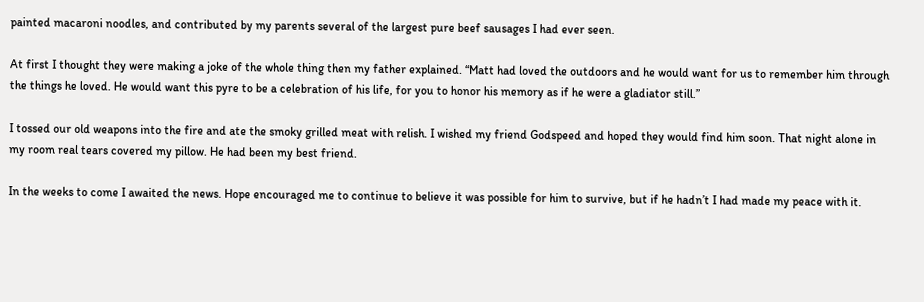painted macaroni noodles, and contributed by my parents several of the largest pure beef sausages I had ever seen.

At first I thought they were making a joke of the whole thing then my father explained. “Matt had loved the outdoors and he would want for us to remember him through the things he loved. He would want this pyre to be a celebration of his life, for you to honor his memory as if he were a gladiator still.”

I tossed our old weapons into the fire and ate the smoky grilled meat with relish. I wished my friend Godspeed and hoped they would find him soon. That night alone in my room real tears covered my pillow. He had been my best friend.

In the weeks to come I awaited the news. Hope encouraged me to continue to believe it was possible for him to survive, but if he hadn’t I had made my peace with it.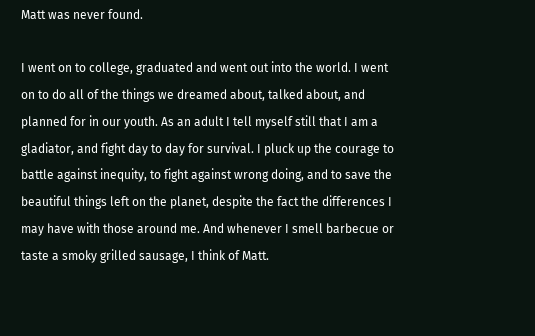Matt was never found.

I went on to college, graduated and went out into the world. I went on to do all of the things we dreamed about, talked about, and planned for in our youth. As an adult I tell myself still that I am a gladiator, and fight day to day for survival. I pluck up the courage to battle against inequity, to fight against wrong doing, and to save the beautiful things left on the planet, despite the fact the differences I may have with those around me. And whenever I smell barbecue or taste a smoky grilled sausage, I think of Matt.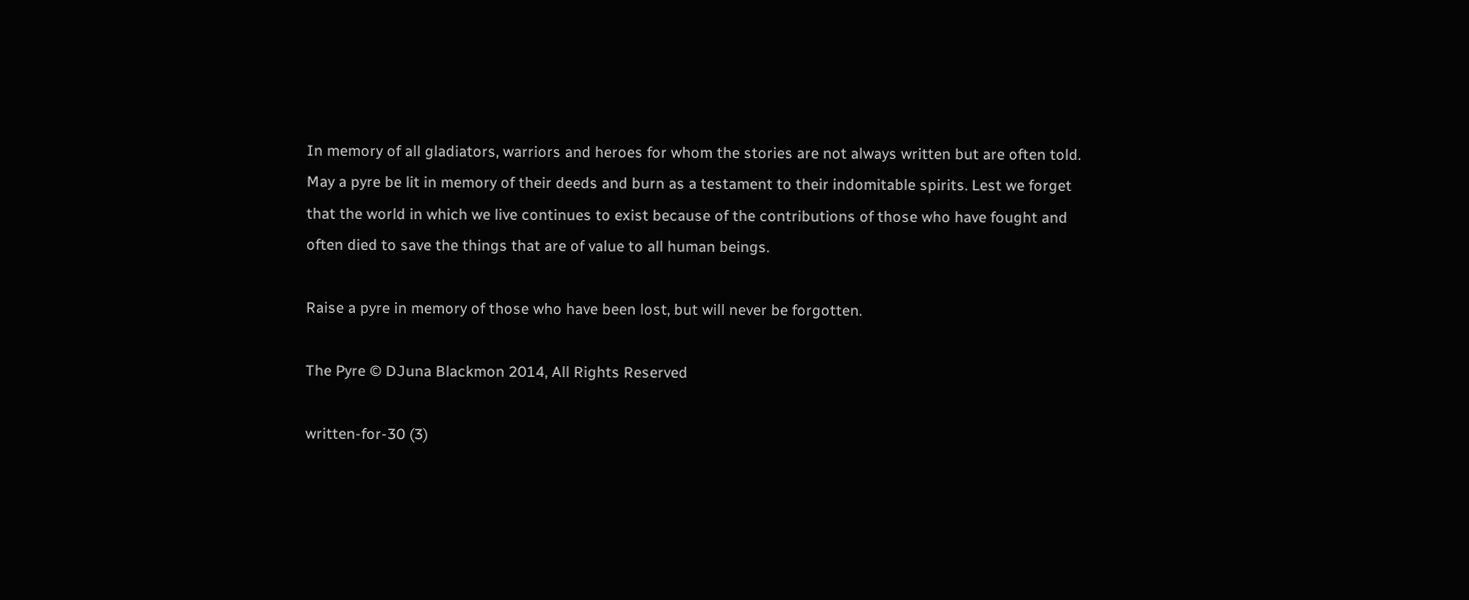In memory of all gladiators, warriors and heroes for whom the stories are not always written but are often told. May a pyre be lit in memory of their deeds and burn as a testament to their indomitable spirits. Lest we forget that the world in which we live continues to exist because of the contributions of those who have fought and often died to save the things that are of value to all human beings.

Raise a pyre in memory of those who have been lost, but will never be forgotten.

The Pyre © DJuna Blackmon 2014, All Rights Reserved

written-for-30 (3)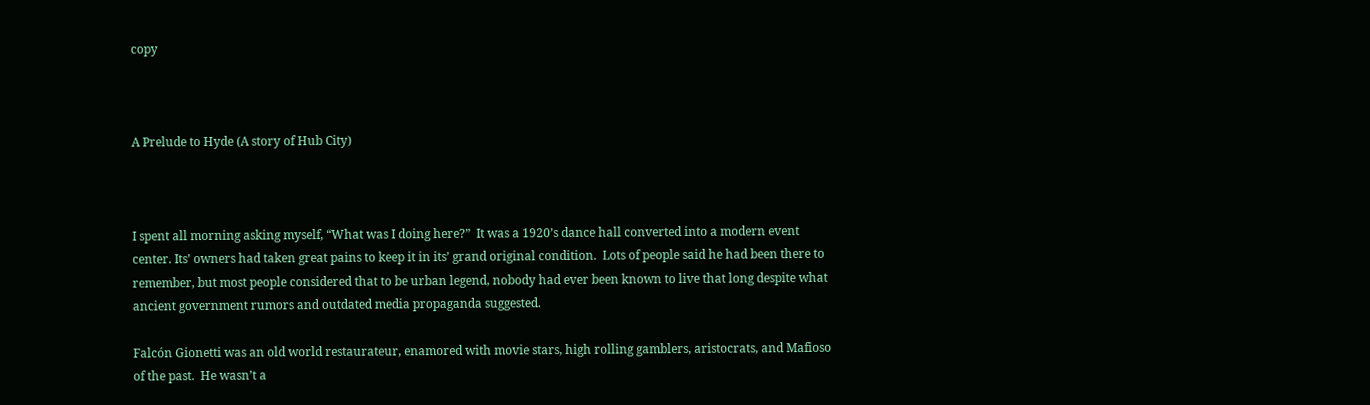copy



A Prelude to Hyde (A story of Hub City)



I spent all morning asking myself, “What was I doing here?”  It was a 1920’s dance hall converted into a modern event center. Its’ owners had taken great pains to keep it in its’ grand original condition.  Lots of people said he had been there to remember, but most people considered that to be urban legend, nobody had ever been known to live that long despite what ancient government rumors and outdated media propaganda suggested.

Falcón Gionetti was an old world restaurateur, enamored with movie stars, high rolling gamblers, aristocrats, and Mafioso of the past.  He wasn’t a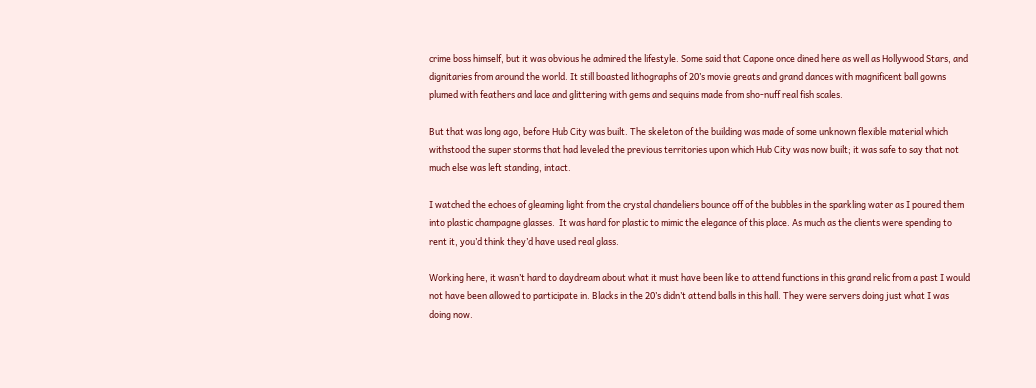crime boss himself, but it was obvious he admired the lifestyle. Some said that Capone once dined here as well as Hollywood Stars, and dignitaries from around the world. It still boasted lithographs of 20’s movie greats and grand dances with magnificent ball gowns plumed with feathers and lace and glittering with gems and sequins made from sho-nuff real fish scales.

But that was long ago, before Hub City was built. The skeleton of the building was made of some unknown flexible material which withstood the super storms that had leveled the previous territories upon which Hub City was now built; it was safe to say that not much else was left standing, intact.

I watched the echoes of gleaming light from the crystal chandeliers bounce off of the bubbles in the sparkling water as I poured them into plastic champagne glasses.  It was hard for plastic to mimic the elegance of this place. As much as the clients were spending to rent it, you’d think they’d have used real glass.

Working here, it wasn’t hard to daydream about what it must have been like to attend functions in this grand relic from a past I would not have been allowed to participate in. Blacks in the 20’s didn’t attend balls in this hall. They were servers doing just what I was doing now.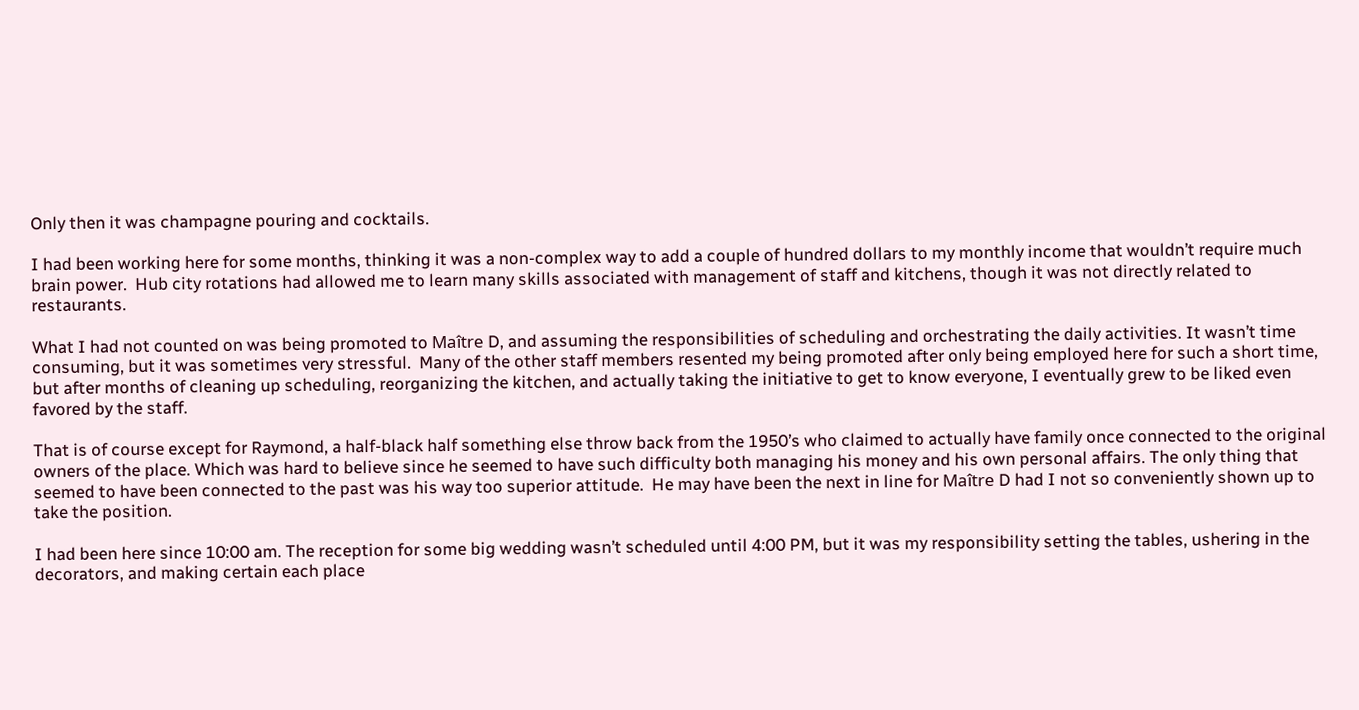Only then it was champagne pouring and cocktails.

I had been working here for some months, thinking it was a non-complex way to add a couple of hundred dollars to my monthly income that wouldn’t require much brain power.  Hub city rotations had allowed me to learn many skills associated with management of staff and kitchens, though it was not directly related to restaurants.

What I had not counted on was being promoted to Maître D, and assuming the responsibilities of scheduling and orchestrating the daily activities. It wasn’t time consuming, but it was sometimes very stressful.  Many of the other staff members resented my being promoted after only being employed here for such a short time, but after months of cleaning up scheduling, reorganizing the kitchen, and actually taking the initiative to get to know everyone, I eventually grew to be liked even favored by the staff.

That is of course except for Raymond, a half-black half something else throw back from the 1950’s who claimed to actually have family once connected to the original owners of the place. Which was hard to believe since he seemed to have such difficulty both managing his money and his own personal affairs. The only thing that seemed to have been connected to the past was his way too superior attitude.  He may have been the next in line for Maître D had I not so conveniently shown up to take the position.

I had been here since 10:00 am. The reception for some big wedding wasn’t scheduled until 4:00 PM, but it was my responsibility setting the tables, ushering in the decorators, and making certain each place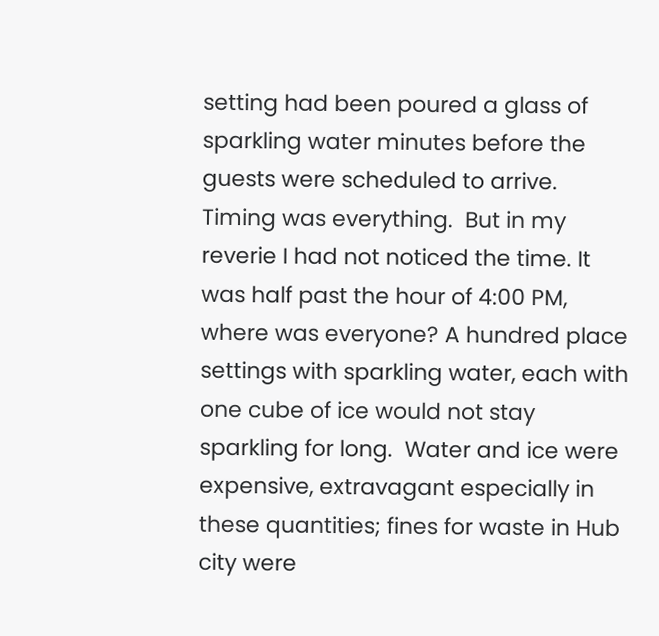setting had been poured a glass of sparkling water minutes before the guests were scheduled to arrive. Timing was everything.  But in my reverie I had not noticed the time. It was half past the hour of 4:00 PM, where was everyone? A hundred place settings with sparkling water, each with one cube of ice would not stay sparkling for long.  Water and ice were expensive, extravagant especially in these quantities; fines for waste in Hub city were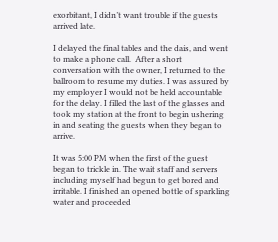exorbitant, I didn’t want trouble if the guests arrived late.

I delayed the final tables and the dais, and went to make a phone call.  After a short conversation with the owner, I returned to the ballroom to resume my duties. I was assured by my employer I would not be held accountable for the delay. I filled the last of the glasses and took my station at the front to begin ushering in and seating the guests when they began to arrive.

It was 5:00 PM when the first of the guest began to trickle in. The wait staff and servers including myself had begun to get bored and irritable. I finished an opened bottle of sparkling water and proceeded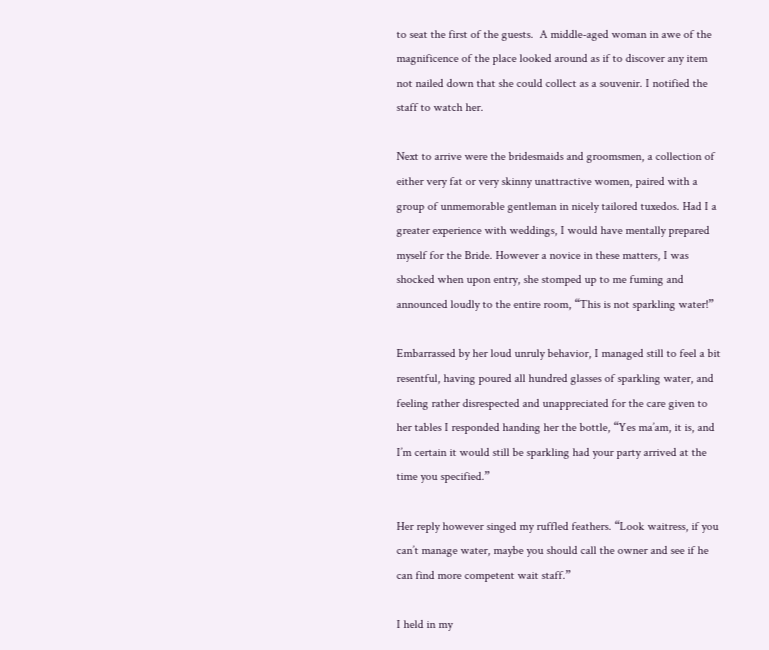to seat the first of the guests.  A middle-aged woman in awe of the magnificence of the place looked around as if to discover any item not nailed down that she could collect as a souvenir. I notified the staff to watch her.

Next to arrive were the bridesmaids and groomsmen, a collection of either very fat or very skinny unattractive women, paired with a group of unmemorable gentleman in nicely tailored tuxedos. Had I a greater experience with weddings, I would have mentally prepared myself for the Bride. However a novice in these matters, I was shocked when upon entry, she stomped up to me fuming and announced loudly to the entire room, “This is not sparkling water!”

Embarrassed by her loud unruly behavior, I managed still to feel a bit resentful, having poured all hundred glasses of sparkling water, and feeling rather disrespected and unappreciated for the care given to her tables I responded handing her the bottle, “Yes ma’am, it is, and I’m certain it would still be sparkling had your party arrived at the time you specified.”

Her reply however singed my ruffled feathers. “Look waitress, if you can’t manage water, maybe you should call the owner and see if he can find more competent wait staff.”

I held in my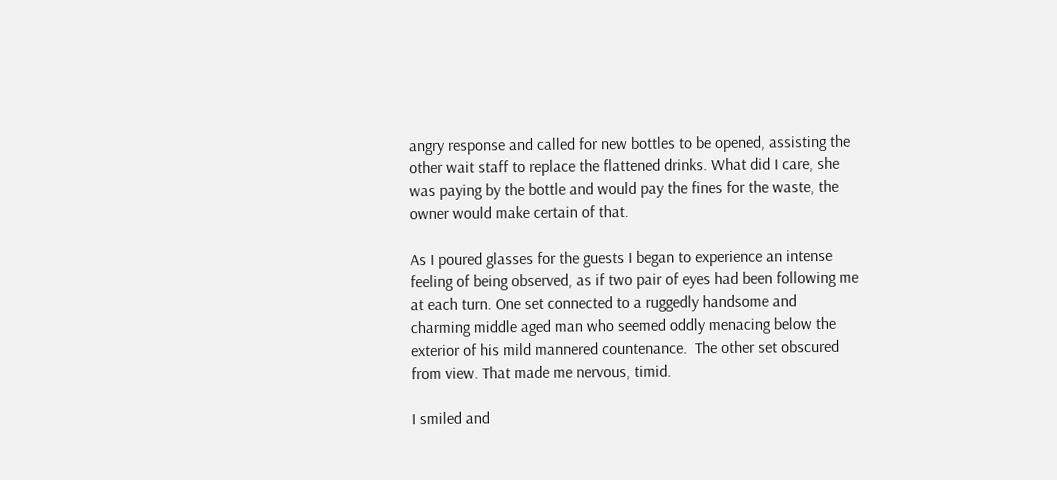angry response and called for new bottles to be opened, assisting the other wait staff to replace the flattened drinks. What did I care, she was paying by the bottle and would pay the fines for the waste, the owner would make certain of that.

As I poured glasses for the guests I began to experience an intense feeling of being observed, as if two pair of eyes had been following me at each turn. One set connected to a ruggedly handsome and charming middle aged man who seemed oddly menacing below the exterior of his mild mannered countenance.  The other set obscured from view. That made me nervous, timid.

I smiled and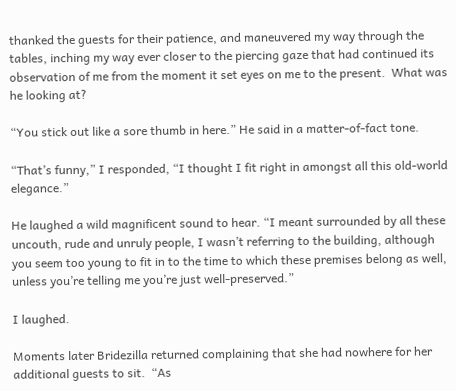thanked the guests for their patience, and maneuvered my way through the tables, inching my way ever closer to the piercing gaze that had continued its observation of me from the moment it set eyes on me to the present.  What was he looking at?

“You stick out like a sore thumb in here.” He said in a matter-of-fact tone.

“That’s funny,” I responded, “I thought I fit right in amongst all this old-world elegance.”

He laughed a wild magnificent sound to hear. “I meant surrounded by all these uncouth, rude and unruly people, I wasn’t referring to the building, although you seem too young to fit in to the time to which these premises belong as well, unless you’re telling me you’re just well-preserved.”

I laughed.

Moments later Bridezilla returned complaining that she had nowhere for her additional guests to sit.  “As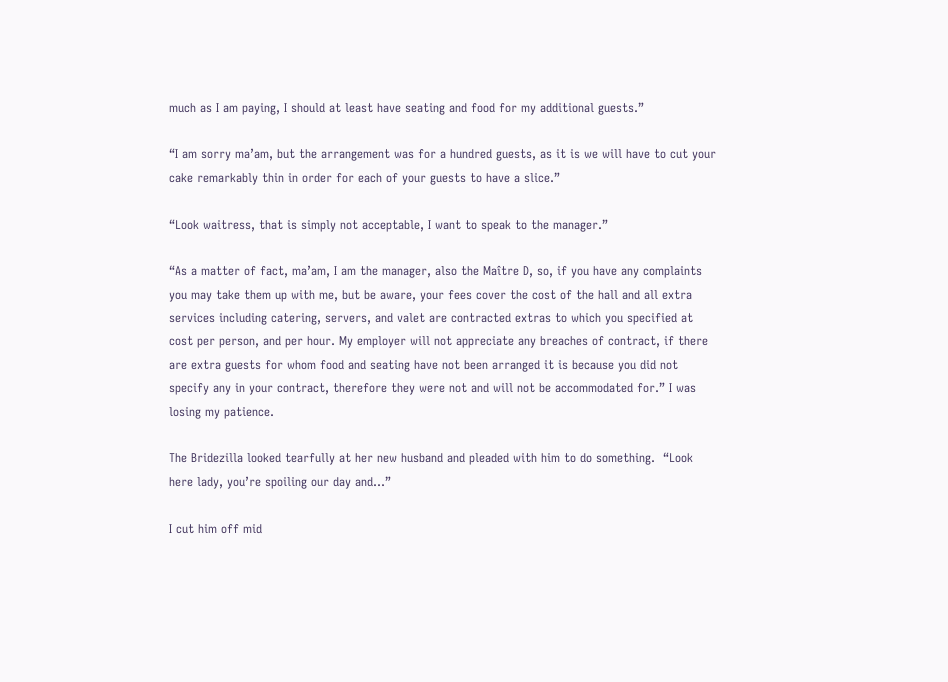much as I am paying, I should at least have seating and food for my additional guests.”

“I am sorry ma’am, but the arrangement was for a hundred guests, as it is we will have to cut your cake remarkably thin in order for each of your guests to have a slice.”

“Look waitress, that is simply not acceptable, I want to speak to the manager.”

“As a matter of fact, ma’am, I am the manager, also the Maître D, so, if you have any complaints you may take them up with me, but be aware, your fees cover the cost of the hall and all extra services including catering, servers, and valet are contracted extras to which you specified at cost per person, and per hour. My employer will not appreciate any breaches of contract, if there are extra guests for whom food and seating have not been arranged it is because you did not specify any in your contract, therefore they were not and will not be accommodated for.” I was losing my patience.

The Bridezilla looked tearfully at her new husband and pleaded with him to do something.  “Look here lady, you’re spoiling our day and…”

I cut him off mid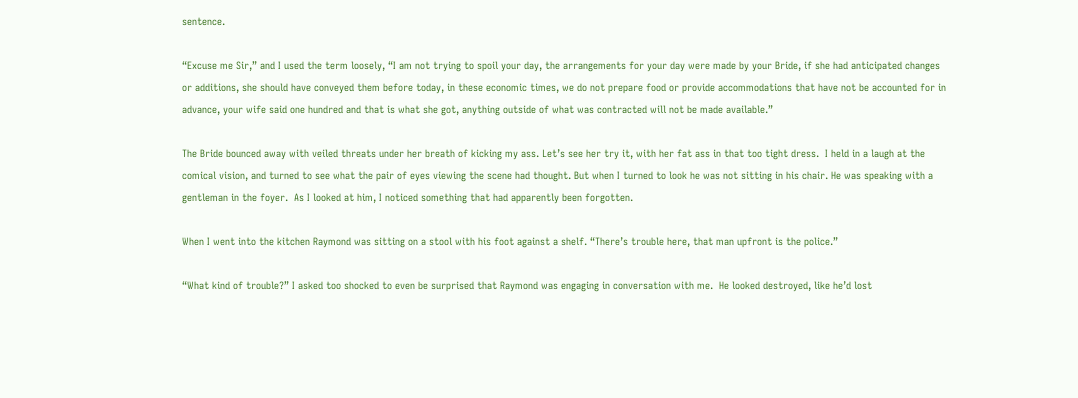sentence.

“Excuse me Sir,” and I used the term loosely, “I am not trying to spoil your day, the arrangements for your day were made by your Bride, if she had anticipated changes or additions, she should have conveyed them before today, in these economic times, we do not prepare food or provide accommodations that have not be accounted for in advance, your wife said one hundred and that is what she got, anything outside of what was contracted will not be made available.”

The Bride bounced away with veiled threats under her breath of kicking my ass. Let’s see her try it, with her fat ass in that too tight dress.  I held in a laugh at the comical vision, and turned to see what the pair of eyes viewing the scene had thought. But when I turned to look he was not sitting in his chair. He was speaking with a gentleman in the foyer.  As I looked at him, I noticed something that had apparently been forgotten.

When I went into the kitchen Raymond was sitting on a stool with his foot against a shelf. “There’s trouble here, that man upfront is the police.”

“What kind of trouble?” I asked too shocked to even be surprised that Raymond was engaging in conversation with me.  He looked destroyed, like he’d lost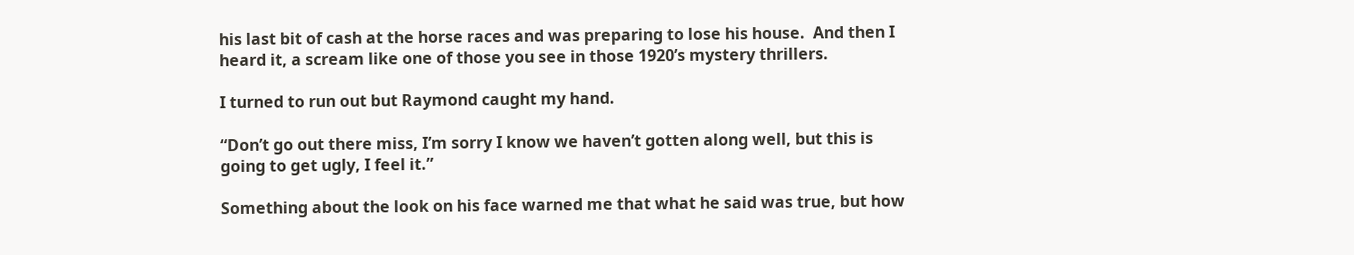his last bit of cash at the horse races and was preparing to lose his house.  And then I heard it, a scream like one of those you see in those 1920’s mystery thrillers.

I turned to run out but Raymond caught my hand.

“Don’t go out there miss, I’m sorry I know we haven’t gotten along well, but this is going to get ugly, I feel it.”

Something about the look on his face warned me that what he said was true, but how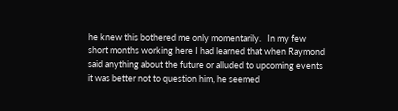he knew this bothered me only momentarily.   In my few short months working here I had learned that when Raymond said anything about the future or alluded to upcoming events it was better not to question him, he seemed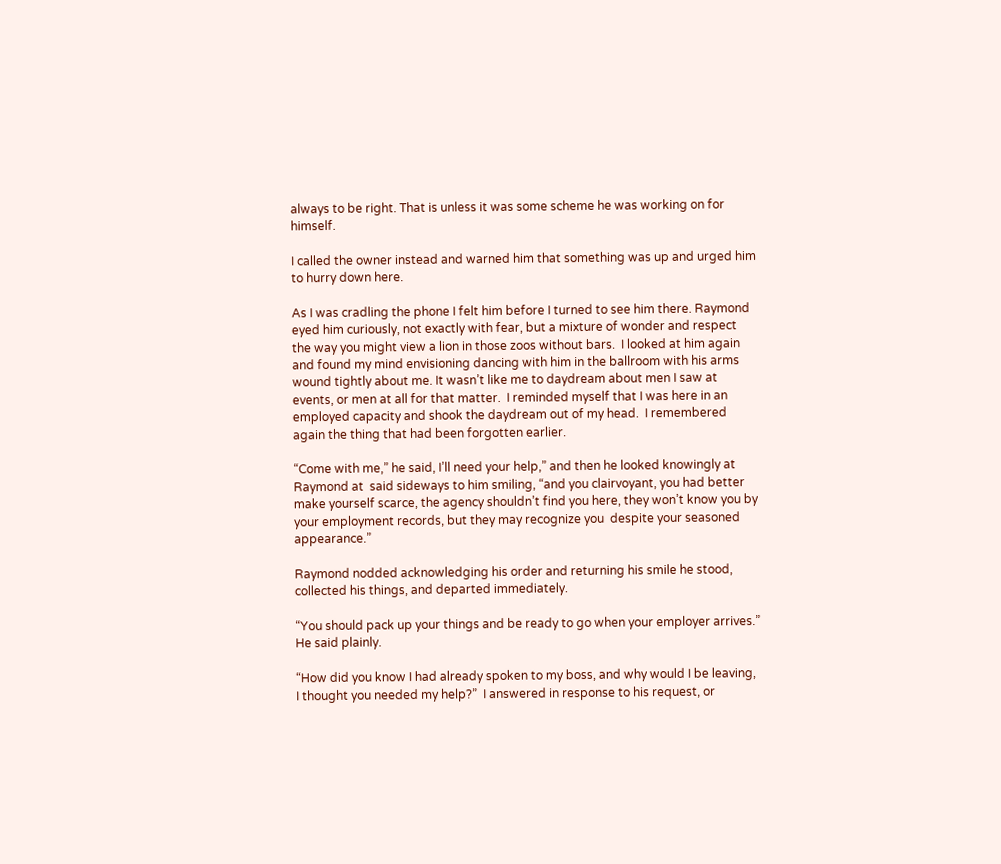always to be right. That is unless it was some scheme he was working on for himself.

I called the owner instead and warned him that something was up and urged him to hurry down here.

As I was cradling the phone I felt him before I turned to see him there. Raymond eyed him curiously, not exactly with fear, but a mixture of wonder and respect the way you might view a lion in those zoos without bars.  I looked at him again and found my mind envisioning dancing with him in the ballroom with his arms wound tightly about me. It wasn’t like me to daydream about men I saw at events, or men at all for that matter.  I reminded myself that I was here in an employed capacity and shook the daydream out of my head.  I remembered again the thing that had been forgotten earlier.

“Come with me,” he said, I’ll need your help,” and then he looked knowingly at Raymond at  said sideways to him smiling, “and you clairvoyant, you had better make yourself scarce, the agency shouldn’t find you here, they won’t know you by your employment records, but they may recognize you  despite your seasoned appearance.”

Raymond nodded acknowledging his order and returning his smile he stood, collected his things, and departed immediately.

“You should pack up your things and be ready to go when your employer arrives.” He said plainly.

“How did you know I had already spoken to my boss, and why would I be leaving, I thought you needed my help?”  I answered in response to his request, or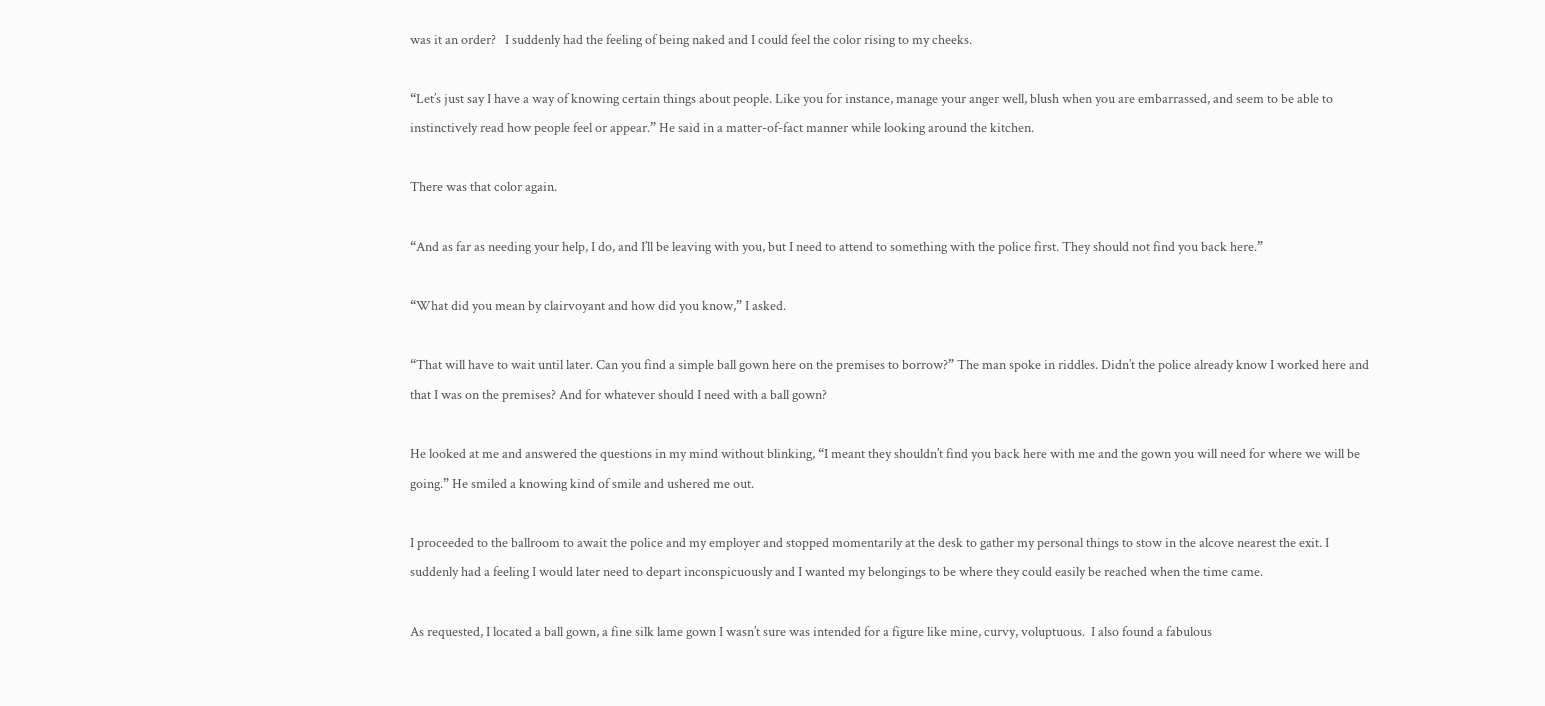was it an order?   I suddenly had the feeling of being naked and I could feel the color rising to my cheeks.

“Let’s just say I have a way of knowing certain things about people. Like you for instance, manage your anger well, blush when you are embarrassed, and seem to be able to instinctively read how people feel or appear.” He said in a matter-of-fact manner while looking around the kitchen.

There was that color again.

“And as far as needing your help, I do, and I’ll be leaving with you, but I need to attend to something with the police first. They should not find you back here.”

“What did you mean by clairvoyant and how did you know,” I asked.

“That will have to wait until later. Can you find a simple ball gown here on the premises to borrow?” The man spoke in riddles. Didn’t the police already know I worked here and that I was on the premises? And for whatever should I need with a ball gown?

He looked at me and answered the questions in my mind without blinking, “I meant they shouldn’t find you back here with me and the gown you will need for where we will be going.” He smiled a knowing kind of smile and ushered me out.

I proceeded to the ballroom to await the police and my employer and stopped momentarily at the desk to gather my personal things to stow in the alcove nearest the exit. I suddenly had a feeling I would later need to depart inconspicuously and I wanted my belongings to be where they could easily be reached when the time came.

As requested, I located a ball gown, a fine silk lame gown I wasn’t sure was intended for a figure like mine, curvy, voluptuous.  I also found a fabulous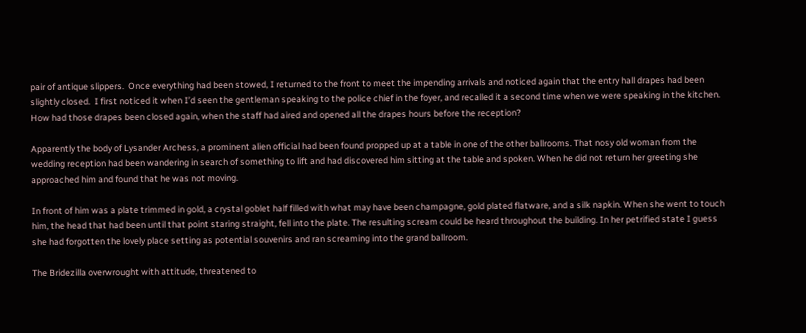pair of antique slippers.  Once everything had been stowed, I returned to the front to meet the impending arrivals and noticed again that the entry hall drapes had been slightly closed.  I first noticed it when I’d seen the gentleman speaking to the police chief in the foyer, and recalled it a second time when we were speaking in the kitchen.  How had those drapes been closed again, when the staff had aired and opened all the drapes hours before the reception?

Apparently the body of Lysander Archess, a prominent alien official had been found propped up at a table in one of the other ballrooms. That nosy old woman from the wedding reception had been wandering in search of something to lift and had discovered him sitting at the table and spoken. When he did not return her greeting she approached him and found that he was not moving.

In front of him was a plate trimmed in gold, a crystal goblet half filled with what may have been champagne, gold plated flatware, and a silk napkin. When she went to touch him, the head that had been until that point staring straight, fell into the plate. The resulting scream could be heard throughout the building. In her petrified state I guess she had forgotten the lovely place setting as potential souvenirs and ran screaming into the grand ballroom.

The Bridezilla overwrought with attitude, threatened to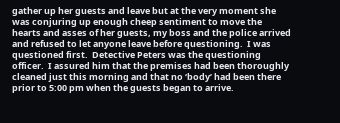gather up her guests and leave but at the very moment she was conjuring up enough cheep sentiment to move the hearts and asses of her guests, my boss and the police arrived and refused to let anyone leave before questioning.  I was questioned first.  Detective Peters was the questioning officer.  I assured him that the premises had been thoroughly cleaned just this morning and that no ‘body’ had been there prior to 5:00 pm when the guests began to arrive.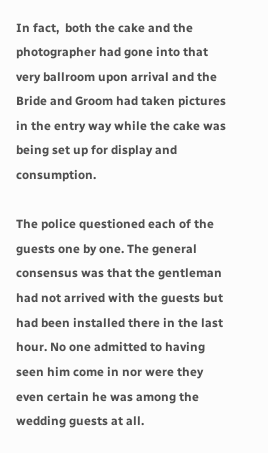In fact,  both the cake and the photographer had gone into that very ballroom upon arrival and the Bride and Groom had taken pictures in the entry way while the cake was being set up for display and consumption.

The police questioned each of the guests one by one. The general consensus was that the gentleman had not arrived with the guests but had been installed there in the last hour. No one admitted to having seen him come in nor were they even certain he was among the wedding guests at all.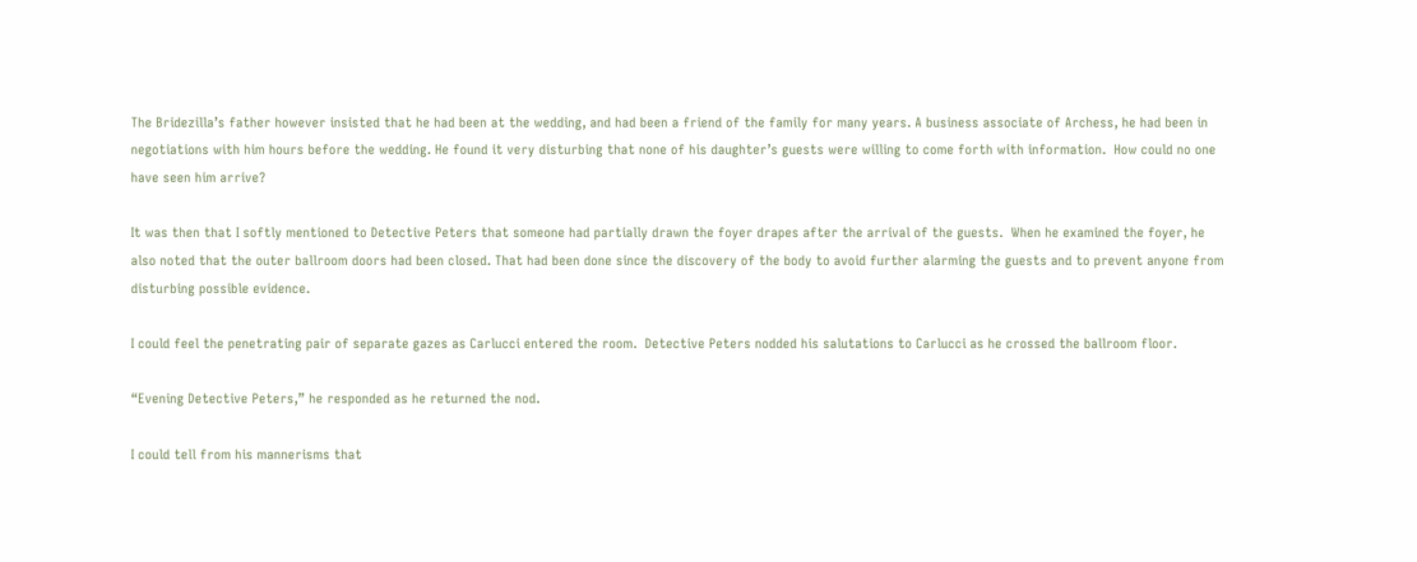The Bridezilla’s father however insisted that he had been at the wedding, and had been a friend of the family for many years. A business associate of Archess, he had been in negotiations with him hours before the wedding. He found it very disturbing that none of his daughter’s guests were willing to come forth with information.  How could no one have seen him arrive?

It was then that I softly mentioned to Detective Peters that someone had partially drawn the foyer drapes after the arrival of the guests.  When he examined the foyer, he also noted that the outer ballroom doors had been closed. That had been done since the discovery of the body to avoid further alarming the guests and to prevent anyone from disturbing possible evidence.

I could feel the penetrating pair of separate gazes as Carlucci entered the room.  Detective Peters nodded his salutations to Carlucci as he crossed the ballroom floor.

“Evening Detective Peters,” he responded as he returned the nod.

I could tell from his mannerisms that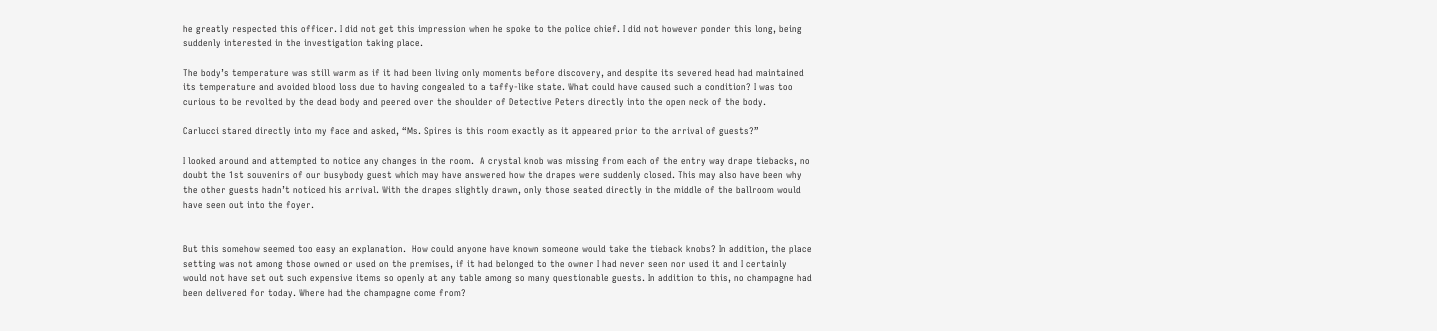he greatly respected this officer. I did not get this impression when he spoke to the police chief. I did not however ponder this long, being suddenly interested in the investigation taking place.

The body’s temperature was still warm as if it had been living only moments before discovery, and despite its severed head had maintained its temperature and avoided blood loss due to having congealed to a taffy-like state. What could have caused such a condition? I was too curious to be revolted by the dead body and peered over the shoulder of Detective Peters directly into the open neck of the body.

Carlucci stared directly into my face and asked, “Ms. Spires is this room exactly as it appeared prior to the arrival of guests?”

I looked around and attempted to notice any changes in the room.  A crystal knob was missing from each of the entry way drape tiebacks, no doubt the 1st souvenirs of our busybody guest which may have answered how the drapes were suddenly closed. This may also have been why the other guests hadn’t noticed his arrival. With the drapes slightly drawn, only those seated directly in the middle of the ballroom would have seen out into the foyer.


But this somehow seemed too easy an explanation.  How could anyone have known someone would take the tieback knobs? In addition, the place setting was not among those owned or used on the premises, if it had belonged to the owner I had never seen nor used it and I certainly would not have set out such expensive items so openly at any table among so many questionable guests. In addition to this, no champagne had been delivered for today. Where had the champagne come from?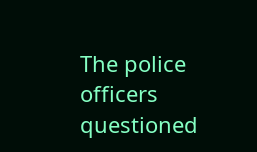The police officers questioned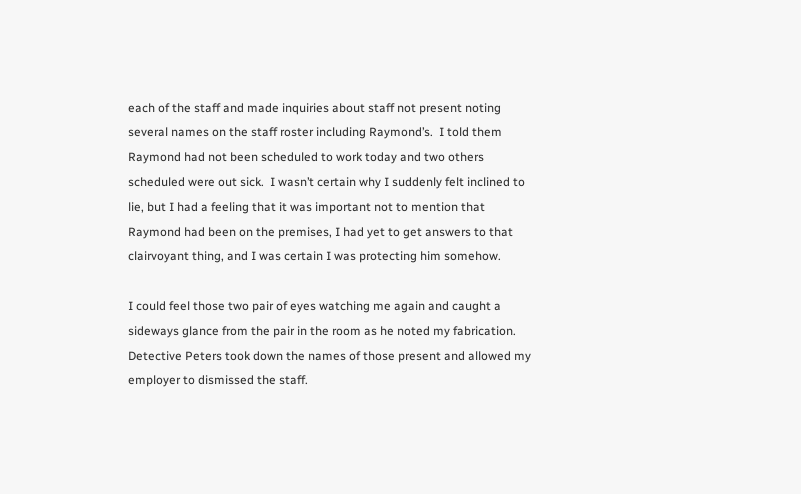each of the staff and made inquiries about staff not present noting several names on the staff roster including Raymond’s.  I told them Raymond had not been scheduled to work today and two others scheduled were out sick.  I wasn’t certain why I suddenly felt inclined to lie, but I had a feeling that it was important not to mention that Raymond had been on the premises, I had yet to get answers to that clairvoyant thing, and I was certain I was protecting him somehow.

I could feel those two pair of eyes watching me again and caught a sideways glance from the pair in the room as he noted my fabrication.  Detective Peters took down the names of those present and allowed my employer to dismissed the staff.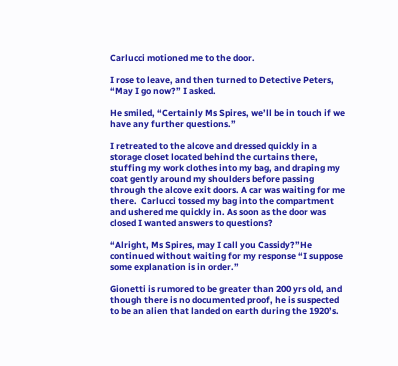Carlucci motioned me to the door.

I rose to leave, and then turned to Detective Peters, “May I go now?” I asked.

He smiled, “Certainly Ms Spires, we’ll be in touch if we have any further questions.”

I retreated to the alcove and dressed quickly in a storage closet located behind the curtains there, stuffing my work clothes into my bag, and draping my coat gently around my shoulders before passing through the alcove exit doors. A car was waiting for me there.  Carlucci tossed my bag into the compartment and ushered me quickly in. As soon as the door was closed I wanted answers to questions?

“Alright, Ms Spires, may I call you Cassidy?”He continued without waiting for my response “I suppose some explanation is in order.”

Gionetti is rumored to be greater than 200 yrs old, and though there is no documented proof, he is suspected to be an alien that landed on earth during the 1920’s.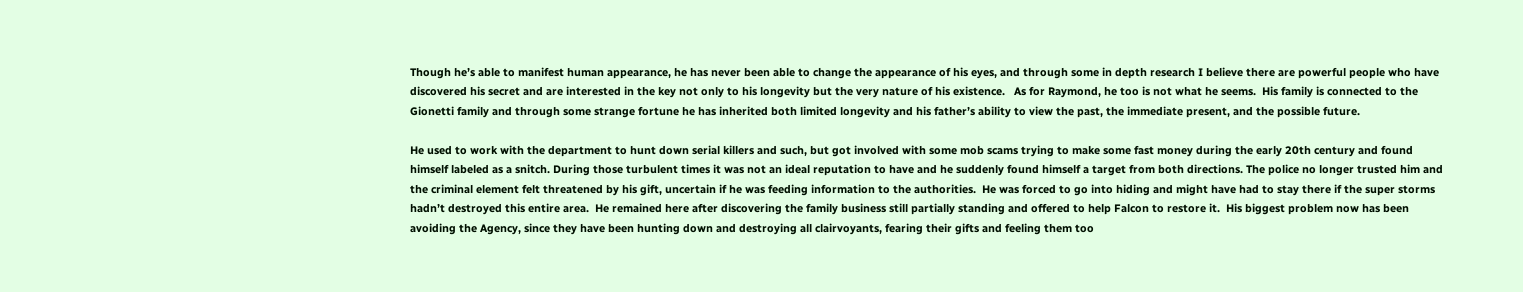Though he’s able to manifest human appearance, he has never been able to change the appearance of his eyes, and through some in depth research I believe there are powerful people who have discovered his secret and are interested in the key not only to his longevity but the very nature of his existence.   As for Raymond, he too is not what he seems.  His family is connected to the Gionetti family and through some strange fortune he has inherited both limited longevity and his father’s ability to view the past, the immediate present, and the possible future.

He used to work with the department to hunt down serial killers and such, but got involved with some mob scams trying to make some fast money during the early 20th century and found himself labeled as a snitch. During those turbulent times it was not an ideal reputation to have and he suddenly found himself a target from both directions. The police no longer trusted him and the criminal element felt threatened by his gift, uncertain if he was feeding information to the authorities.  He was forced to go into hiding and might have had to stay there if the super storms hadn’t destroyed this entire area.  He remained here after discovering the family business still partially standing and offered to help Falcon to restore it.  His biggest problem now has been avoiding the Agency, since they have been hunting down and destroying all clairvoyants, fearing their gifts and feeling them too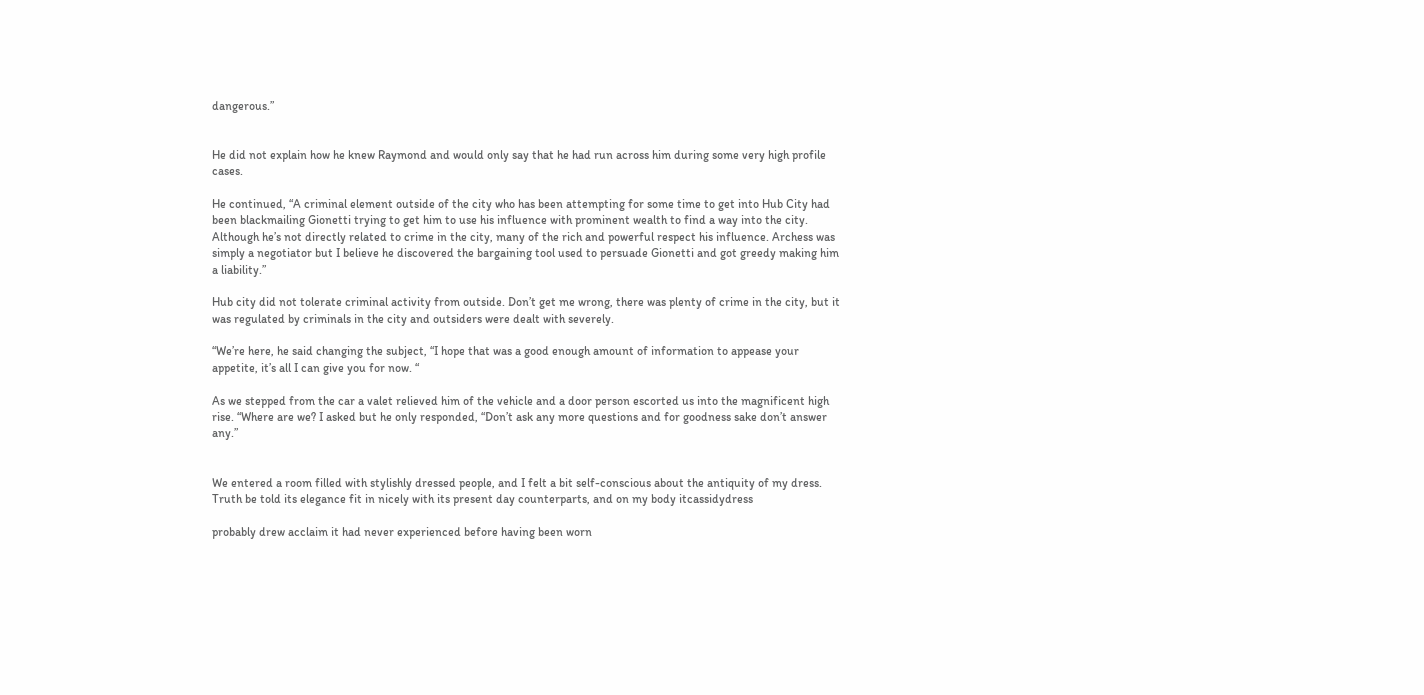dangerous.”


He did not explain how he knew Raymond and would only say that he had run across him during some very high profile cases.

He continued, “A criminal element outside of the city who has been attempting for some time to get into Hub City had been blackmailing Gionetti trying to get him to use his influence with prominent wealth to find a way into the city. Although he’s not directly related to crime in the city, many of the rich and powerful respect his influence. Archess was simply a negotiator but I believe he discovered the bargaining tool used to persuade Gionetti and got greedy making him a liability.”

Hub city did not tolerate criminal activity from outside. Don’t get me wrong, there was plenty of crime in the city, but it was regulated by criminals in the city and outsiders were dealt with severely.

“We’re here, he said changing the subject, “I hope that was a good enough amount of information to appease your appetite, it’s all I can give you for now. “

As we stepped from the car a valet relieved him of the vehicle and a door person escorted us into the magnificent high rise. “Where are we? I asked but he only responded, “Don’t ask any more questions and for goodness sake don’t answer any.”


We entered a room filled with stylishly dressed people, and I felt a bit self-conscious about the antiquity of my dress. Truth be told its elegance fit in nicely with its present day counterparts, and on my body itcassidydress

probably drew acclaim it had never experienced before having been worn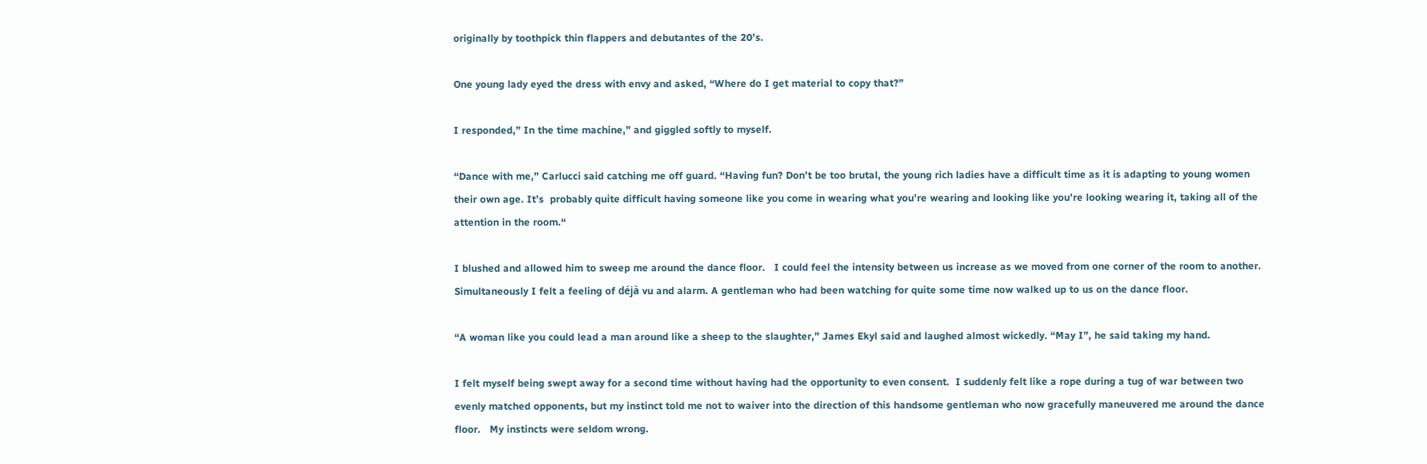originally by toothpick thin flappers and debutantes of the 20’s.

One young lady eyed the dress with envy and asked, “Where do I get material to copy that?”

I responded,” In the time machine,” and giggled softly to myself.

“Dance with me,” Carlucci said catching me off guard. “Having fun? Don’t be too brutal, the young rich ladies have a difficult time as it is adapting to young women their own age. It’s  probably quite difficult having someone like you come in wearing what you’re wearing and looking like you’re looking wearing it, taking all of the attention in the room.“

I blushed and allowed him to sweep me around the dance floor.   I could feel the intensity between us increase as we moved from one corner of the room to another.   Simultaneously I felt a feeling of déjà vu and alarm. A gentleman who had been watching for quite some time now walked up to us on the dance floor.

“A woman like you could lead a man around like a sheep to the slaughter,” James Ekyl said and laughed almost wickedly. “May I”, he said taking my hand.

I felt myself being swept away for a second time without having had the opportunity to even consent.  I suddenly felt like a rope during a tug of war between two evenly matched opponents, but my instinct told me not to waiver into the direction of this handsome gentleman who now gracefully maneuvered me around the dance floor.   My instincts were seldom wrong.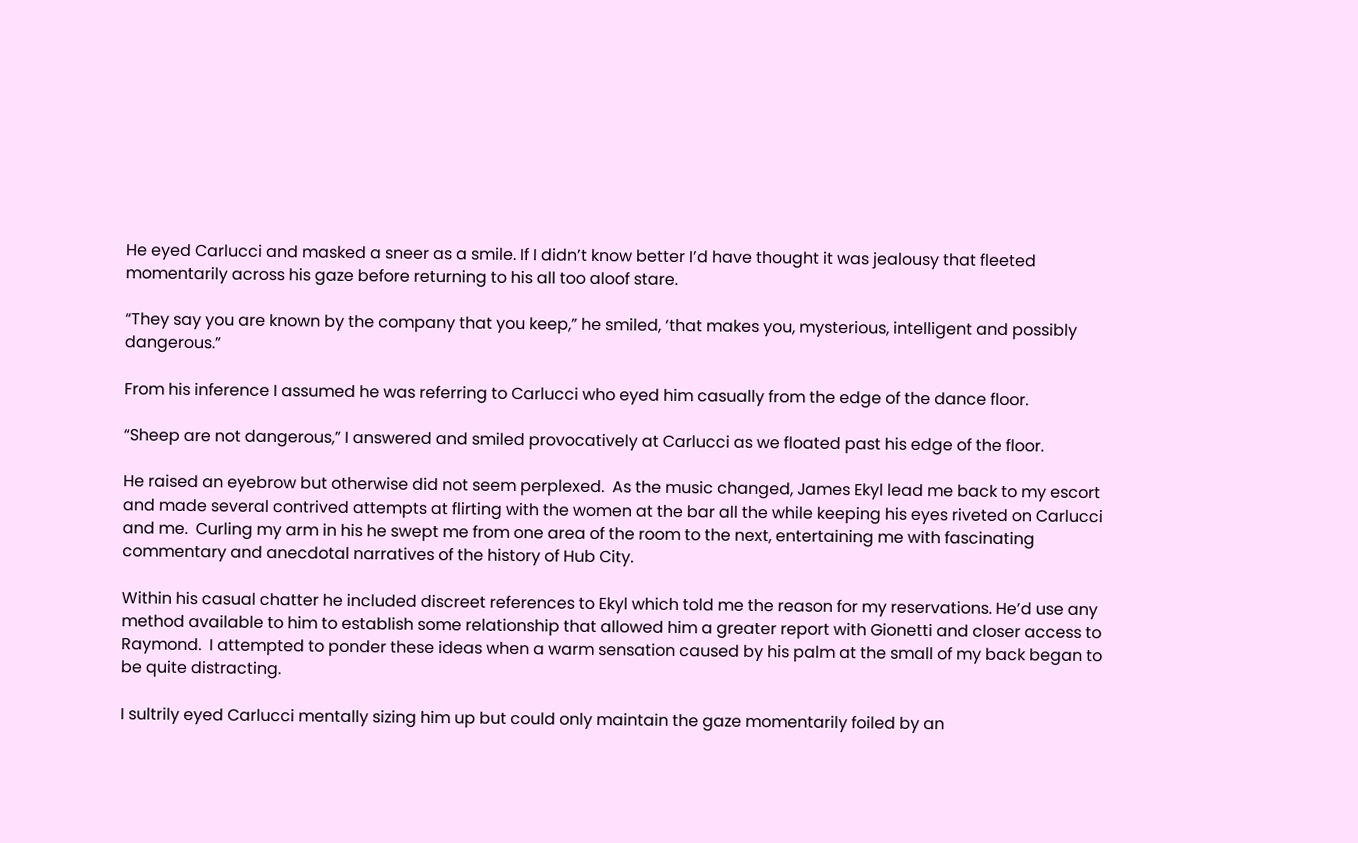He eyed Carlucci and masked a sneer as a smile. If I didn’t know better I’d have thought it was jealousy that fleeted momentarily across his gaze before returning to his all too aloof stare.

“They say you are known by the company that you keep,” he smiled, ‘that makes you, mysterious, intelligent and possibly dangerous.”

From his inference I assumed he was referring to Carlucci who eyed him casually from the edge of the dance floor.

“Sheep are not dangerous,” I answered and smiled provocatively at Carlucci as we floated past his edge of the floor.

He raised an eyebrow but otherwise did not seem perplexed.  As the music changed, James Ekyl lead me back to my escort and made several contrived attempts at flirting with the women at the bar all the while keeping his eyes riveted on Carlucci and me.  Curling my arm in his he swept me from one area of the room to the next, entertaining me with fascinating commentary and anecdotal narratives of the history of Hub City.

Within his casual chatter he included discreet references to Ekyl which told me the reason for my reservations. He’d use any method available to him to establish some relationship that allowed him a greater report with Gionetti and closer access to Raymond.  I attempted to ponder these ideas when a warm sensation caused by his palm at the small of my back began to be quite distracting.

I sultrily eyed Carlucci mentally sizing him up but could only maintain the gaze momentarily foiled by an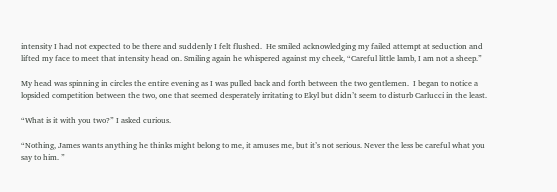intensity I had not expected to be there and suddenly I felt flushed.  He smiled acknowledging my failed attempt at seduction and lifted my face to meet that intensity head on. Smiling again he whispered against my cheek, “Careful little lamb, I am not a sheep.”

My head was spinning in circles the entire evening as I was pulled back and forth between the two gentlemen.  I began to notice a lopsided competition between the two, one that seemed desperately irritating to Ekyl but didn’t seem to disturb Carlucci in the least.

“What is it with you two?” I asked curious.

“Nothing, James wants anything he thinks might belong to me, it amuses me, but it’s not serious. Never the less be careful what you say to him. ”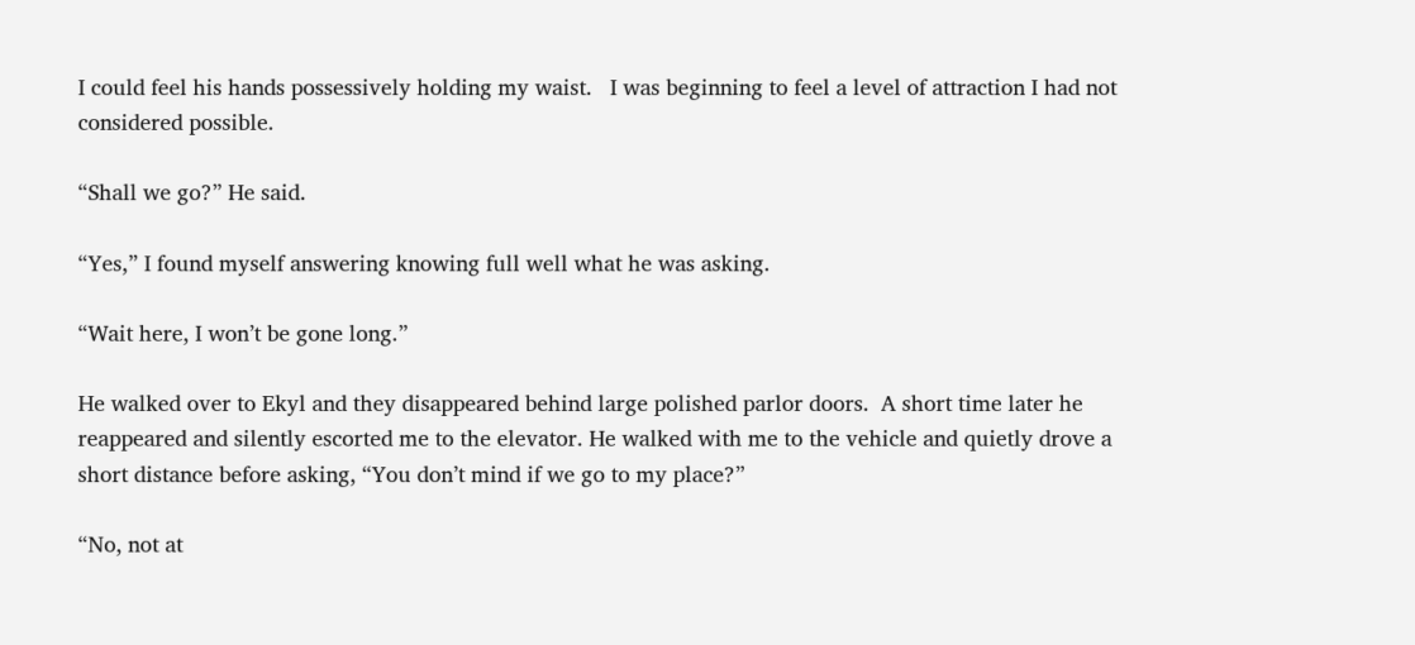I could feel his hands possessively holding my waist.   I was beginning to feel a level of attraction I had not considered possible.

“Shall we go?” He said.

“Yes,” I found myself answering knowing full well what he was asking.

“Wait here, I won’t be gone long.”

He walked over to Ekyl and they disappeared behind large polished parlor doors.  A short time later he reappeared and silently escorted me to the elevator. He walked with me to the vehicle and quietly drove a short distance before asking, “You don’t mind if we go to my place?”

“No, not at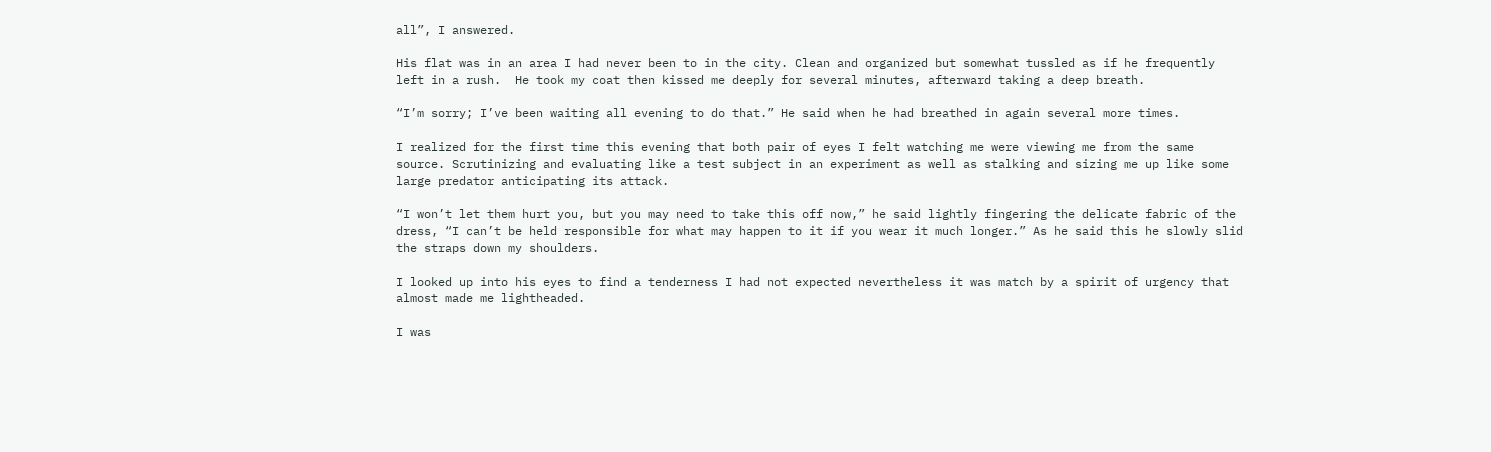all”, I answered.

His flat was in an area I had never been to in the city. Clean and organized but somewhat tussled as if he frequently left in a rush.  He took my coat then kissed me deeply for several minutes, afterward taking a deep breath.

“I’m sorry; I’ve been waiting all evening to do that.” He said when he had breathed in again several more times.

I realized for the first time this evening that both pair of eyes I felt watching me were viewing me from the same source. Scrutinizing and evaluating like a test subject in an experiment as well as stalking and sizing me up like some large predator anticipating its attack.

“I won’t let them hurt you, but you may need to take this off now,” he said lightly fingering the delicate fabric of the dress, “I can’t be held responsible for what may happen to it if you wear it much longer.” As he said this he slowly slid the straps down my shoulders.

I looked up into his eyes to find a tenderness I had not expected nevertheless it was match by a spirit of urgency that almost made me lightheaded.

I was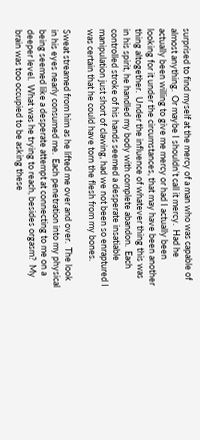surprised to find myself at the mercy of a man who was capable of almost anything.  Or maybe I shouldn’t call it mercy.  Had he actually been willing to give me mercy or had I actually been looking for it under the circumstances, that may have been another thing altogether.  Under the influence of whatever thing this was in his spirit, he handled my body with complete abandon.  Each controlled stroke of his hands seemed a desperate insatiable manipulation just short of clawing, had we not been so enraptured I was certain that he could have torn the flesh from my bones.

Sweat streamed from him as he lifted me over and over.  The look in his eyes nearly consumed me.  Each penetration into my physical being seemed like a desperate attempt at connecting to me on a deeper level.  What was he trying to reach, besides orgasm?  My brain was too occupied to be asking these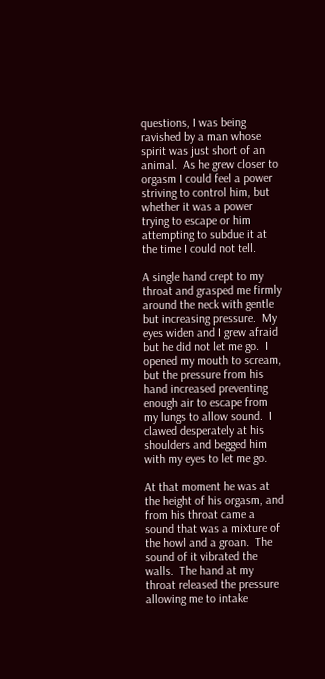questions, I was being ravished by a man whose spirit was just short of an animal.  As he grew closer to orgasm I could feel a power striving to control him, but whether it was a power trying to escape or him attempting to subdue it at the time I could not tell.

A single hand crept to my throat and grasped me firmly around the neck with gentle but increasing pressure.  My eyes widen and I grew afraid but he did not let me go.  I opened my mouth to scream, but the pressure from his hand increased preventing enough air to escape from my lungs to allow sound.  I clawed desperately at his shoulders and begged him with my eyes to let me go.

At that moment he was at the height of his orgasm, and from his throat came a sound that was a mixture of the howl and a groan.  The sound of it vibrated the walls.  The hand at my throat released the pressure allowing me to intake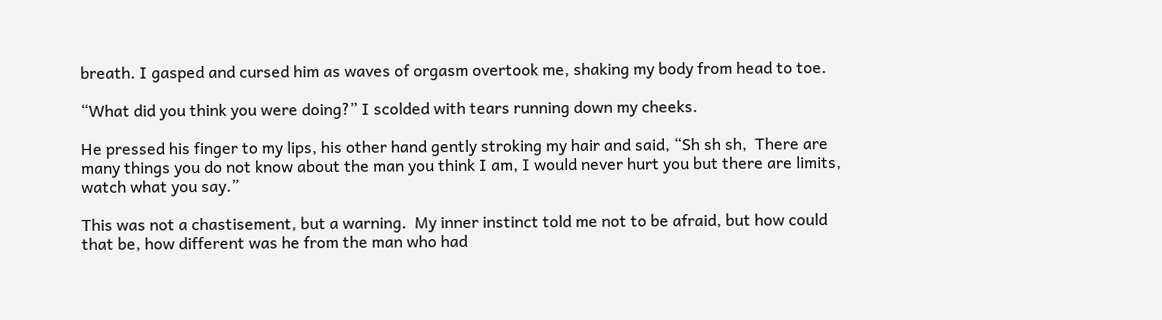breath. I gasped and cursed him as waves of orgasm overtook me, shaking my body from head to toe.

“What did you think you were doing?” I scolded with tears running down my cheeks.

He pressed his finger to my lips, his other hand gently stroking my hair and said, “Sh sh sh,  There are many things you do not know about the man you think I am, I would never hurt you but there are limits,  watch what you say.”

This was not a chastisement, but a warning.  My inner instinct told me not to be afraid, but how could that be, how different was he from the man who had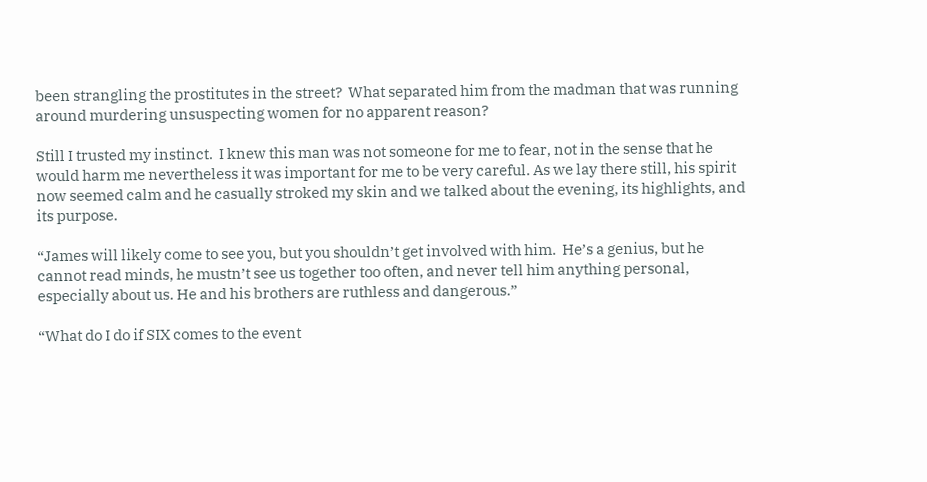been strangling the prostitutes in the street?  What separated him from the madman that was running around murdering unsuspecting women for no apparent reason?

Still I trusted my instinct.  I knew this man was not someone for me to fear, not in the sense that he would harm me nevertheless it was important for me to be very careful. As we lay there still, his spirit now seemed calm and he casually stroked my skin and we talked about the evening, its highlights, and its purpose.

“James will likely come to see you, but you shouldn’t get involved with him.  He’s a genius, but he cannot read minds, he mustn’t see us together too often, and never tell him anything personal, especially about us. He and his brothers are ruthless and dangerous.”

“What do I do if SIX comes to the event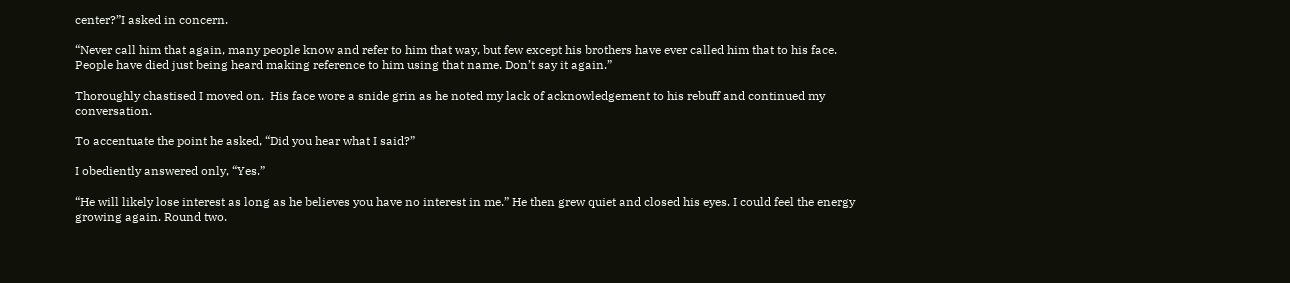center?”I asked in concern.

“Never call him that again, many people know and refer to him that way, but few except his brothers have ever called him that to his face. People have died just being heard making reference to him using that name. Don’t say it again.”

Thoroughly chastised I moved on.  His face wore a snide grin as he noted my lack of acknowledgement to his rebuff and continued my conversation.

To accentuate the point he asked, “Did you hear what I said?”

I obediently answered only, “Yes.”

“He will likely lose interest as long as he believes you have no interest in me.” He then grew quiet and closed his eyes. I could feel the energy growing again. Round two.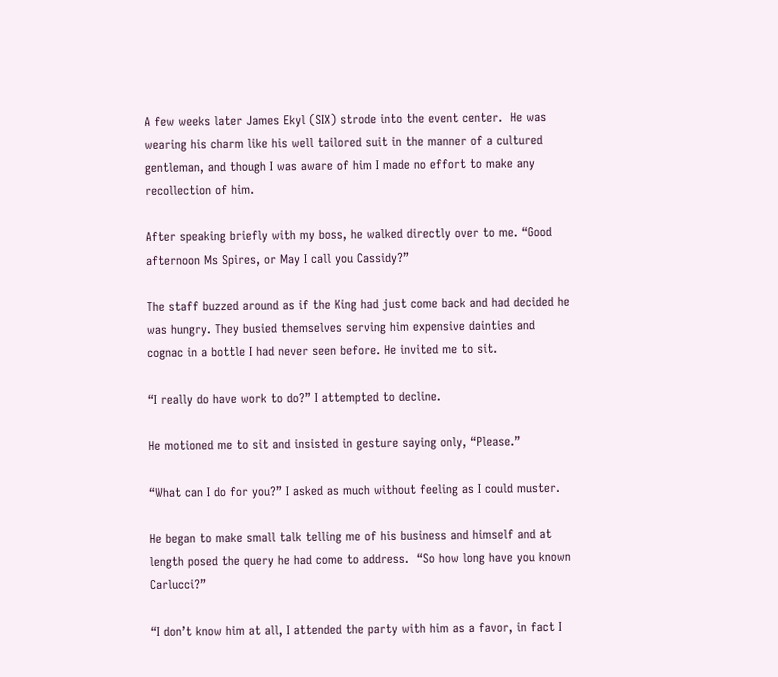A few weeks later James Ekyl (SIX) strode into the event center.  He was wearing his charm like his well tailored suit in the manner of a cultured gentleman, and though I was aware of him I made no effort to make any recollection of him.

After speaking briefly with my boss, he walked directly over to me. “Good afternoon Ms Spires, or May I call you Cassidy?”

The staff buzzed around as if the King had just come back and had decided he was hungry. They busied themselves serving him expensive dainties and cognac in a bottle I had never seen before. He invited me to sit.

“I really do have work to do?” I attempted to decline.

He motioned me to sit and insisted in gesture saying only, “Please.”

“What can I do for you?” I asked as much without feeling as I could muster.

He began to make small talk telling me of his business and himself and at length posed the query he had come to address.  “So how long have you known Carlucci?”

“I don’t know him at all, I attended the party with him as a favor, in fact I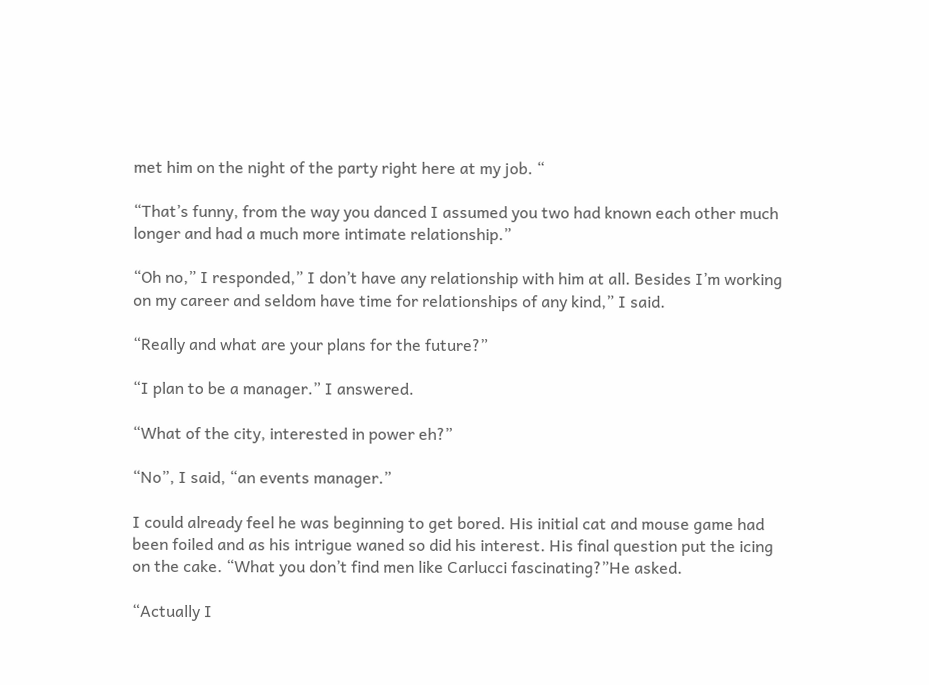met him on the night of the party right here at my job. “

“That’s funny, from the way you danced I assumed you two had known each other much longer and had a much more intimate relationship.”

“Oh no,” I responded,” I don’t have any relationship with him at all. Besides I’m working on my career and seldom have time for relationships of any kind,” I said.

“Really and what are your plans for the future?”

“I plan to be a manager.” I answered.

“What of the city, interested in power eh?”

“No”, I said, “an events manager.”

I could already feel he was beginning to get bored. His initial cat and mouse game had been foiled and as his intrigue waned so did his interest. His final question put the icing on the cake. “What you don’t find men like Carlucci fascinating?”He asked.

“Actually I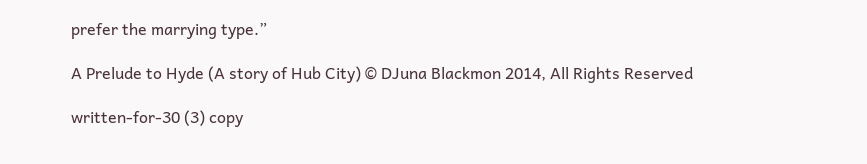prefer the marrying type.”

A Prelude to Hyde (A story of Hub City) © DJuna Blackmon 2014, All Rights Reserved

written-for-30 (3) copy